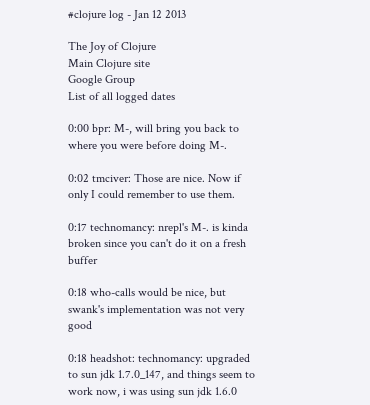#clojure log - Jan 12 2013

The Joy of Clojure
Main Clojure site
Google Group
List of all logged dates

0:00 bpr: M-, will bring you back to where you were before doing M-.

0:02 tmciver: Those are nice. Now if only I could remember to use them.

0:17 technomancy: nrepl's M-. is kinda broken since you can't do it on a fresh buffer

0:18 who-calls would be nice, but swank's implementation was not very good

0:18 headshot: technomancy: upgraded to sun jdk 1.7.0_147, and things seem to work now, i was using sun jdk 1.6.0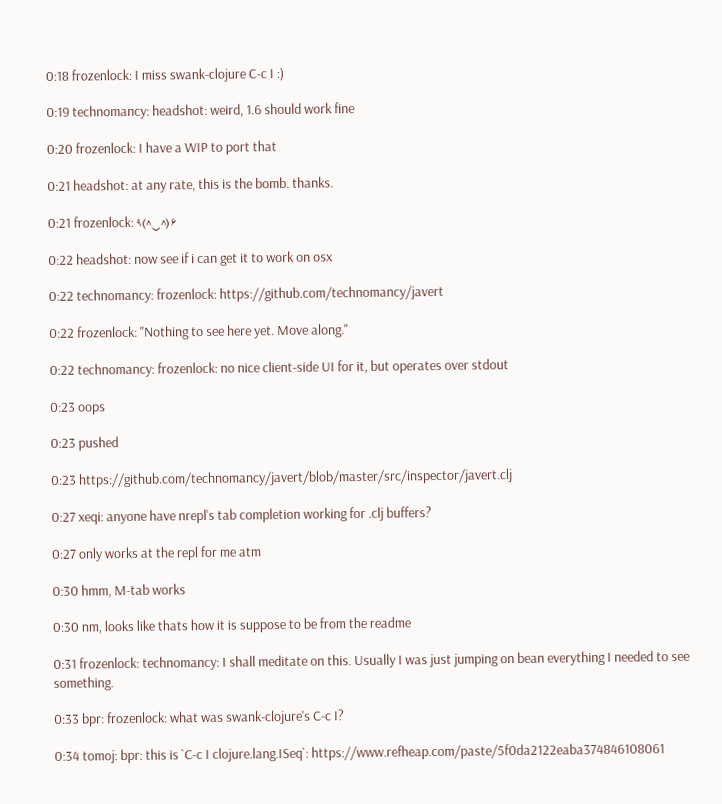0:18 frozenlock: I miss swank-clojure C-c I :)

0:19 technomancy: headshot: weird, 1.6 should work fine

0:20 frozenlock: I have a WIP to port that

0:21 headshot: at any rate, this is the bomb. thanks.

0:21 frozenlock: ٩(^‿^)۶

0:22 headshot: now see if i can get it to work on osx

0:22 technomancy: frozenlock: https://github.com/technomancy/javert

0:22 frozenlock: "Nothing to see here yet. Move along."

0:22 technomancy: frozenlock: no nice client-side UI for it, but operates over stdout

0:23 oops

0:23 pushed

0:23 https://github.com/technomancy/javert/blob/master/src/inspector/javert.clj

0:27 xeqi: anyone have nrepl's tab completion working for .clj buffers?

0:27 only works at the repl for me atm

0:30 hmm, M-tab works

0:30 nm, looks like thats how it is suppose to be from the readme

0:31 frozenlock: technomancy: I shall meditate on this. Usually I was just jumping on bean everything I needed to see something.

0:33 bpr: frozenlock: what was swank-clojure's C-c I?

0:34 tomoj: bpr: this is `C-c I clojure.lang.ISeq`: https://www.refheap.com/paste/5f0da2122eaba374846108061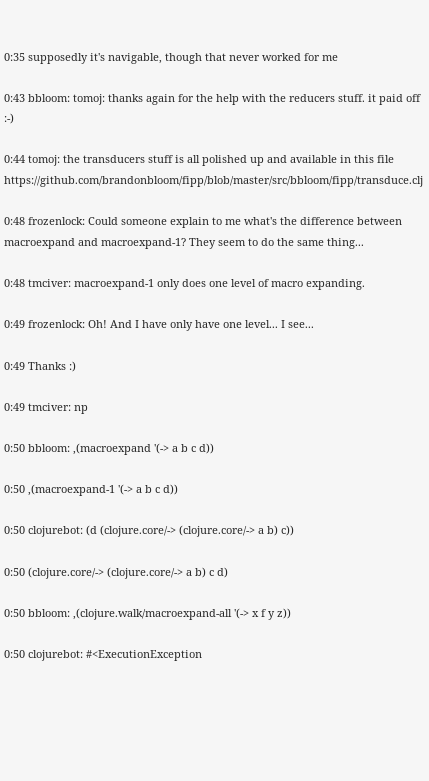0:35 supposedly it's navigable, though that never worked for me

0:43 bbloom: tomoj: thanks again for the help with the reducers stuff. it paid off :-)

0:44 tomoj: the transducers stuff is all polished up and available in this file https://github.com/brandonbloom/fipp/blob/master/src/bbloom/fipp/transduce.clj

0:48 frozenlock: Could someone explain to me what's the difference between macroexpand and macroexpand-1? They seem to do the same thing...

0:48 tmciver: macroexpand-1 only does one level of macro expanding.

0:49 frozenlock: Oh! And I have only have one level... I see...

0:49 Thanks :)

0:49 tmciver: np

0:50 bbloom: ,(macroexpand '(-> a b c d))

0:50 ,(macroexpand-1 '(-> a b c d))

0:50 clojurebot: (d (clojure.core/-> (clojure.core/-> a b) c))

0:50 (clojure.core/-> (clojure.core/-> a b) c d)

0:50 bbloom: ,(clojure.walk/macroexpand-all '(-> x f y z))

0:50 clojurebot: #<ExecutionException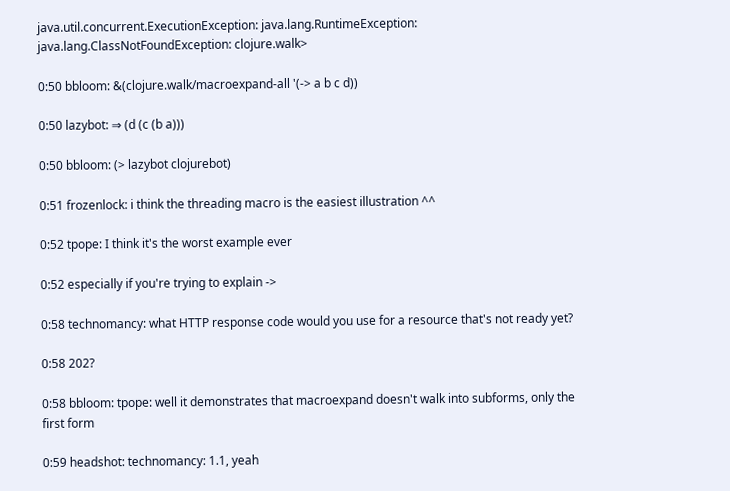java.util.concurrent.ExecutionException: java.lang.RuntimeException: java.lang.ClassNotFoundException: clojure.walk>

0:50 bbloom: &(clojure.walk/macroexpand-all '(-> a b c d))

0:50 lazybot: ⇒ (d (c (b a)))

0:50 bbloom: (> lazybot clojurebot)

0:51 frozenlock: i think the threading macro is the easiest illustration ^^

0:52 tpope: I think it's the worst example ever

0:52 especially if you're trying to explain ->

0:58 technomancy: what HTTP response code would you use for a resource that's not ready yet?

0:58 202?

0:58 bbloom: tpope: well it demonstrates that macroexpand doesn't walk into subforms, only the first form

0:59 headshot: technomancy: 1.1, yeah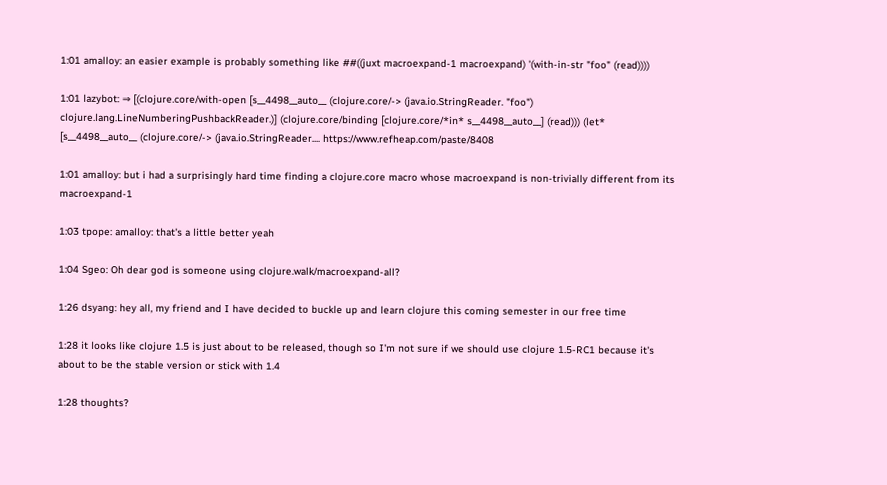1:01 amalloy: an easier example is probably something like ##((juxt macroexpand-1 macroexpand) '(with-in-str "foo" (read))))

1:01 lazybot: ⇒ [(clojure.core/with-open [s__4498__auto__ (clojure.core/-> (java.io.StringReader. "foo") clojure.lang.LineNumberingPushbackReader.)] (clojure.core/binding [clojure.core/*in* s__4498__auto__] (read))) (let* [s__4498__auto__ (clojure.core/-> (java.io.StringReader.... https://www.refheap.com/paste/8408

1:01 amalloy: but i had a surprisingly hard time finding a clojure.core macro whose macroexpand is non-trivially different from its macroexpand-1

1:03 tpope: amalloy: that's a little better yeah

1:04 Sgeo: Oh dear god is someone using clojure.walk/macroexpand-all?

1:26 dsyang: hey all, my friend and I have decided to buckle up and learn clojure this coming semester in our free time

1:28 it looks like clojure 1.5 is just about to be released, though so I'm not sure if we should use clojure 1.5-RC1 because it's about to be the stable version or stick with 1.4

1:28 thoughts?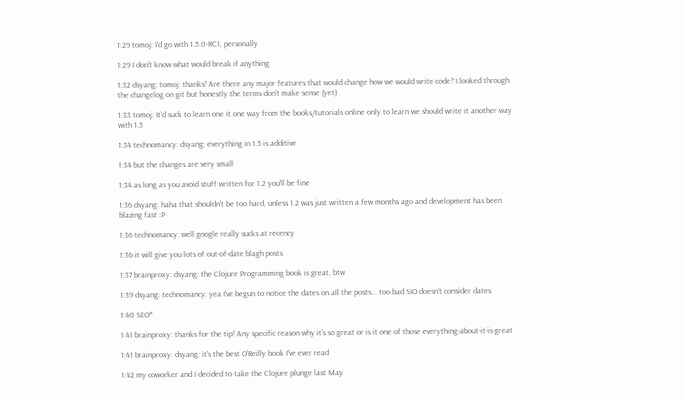1:29 tomoj: I'd go with 1.5.0-RC1, personally

1:29 I don't know what would break if anything

1:32 dsyang: tomoj: thanks! Are there any major features that would change how we would write code? I looked through the changelog on git but honestly the terms don't make sense (yet)

1:33 tomoj: It'd suck to learn one it one way from the books/tutorials online only to learn we should write it another way with 1.5

1:34 technomancy: dsyang: everything in 1.5 is additive

1:34 but the changes are very small

1:34 as long as you avoid stuff written for 1.2 you'll be fine

1:36 dsyang: haha that shouldn't be too hard, unless 1.2 was just written a few months ago and development has been blazing fast :P

1:36 technomancy: well google really sucks at recency

1:36 it will give you lots of out-of-date blagh posts

1:37 brainproxy: dsyang: the Clojure Programming book is great, btw

1:39 dsyang: technomancy: yea I've begun to notice the dates on all the posts... too bad SIO doesn't consider dates

1:40 SEO*

1:41 brainproxy: thanks for the tip! Any specific reason why it's so great or is it one of those everything-about-it-is-great

1:41 brainproxy: dsyang: it's the best O'Reilly book I've ever read

1:42 my coworker and I decided to take the Clojure plunge last May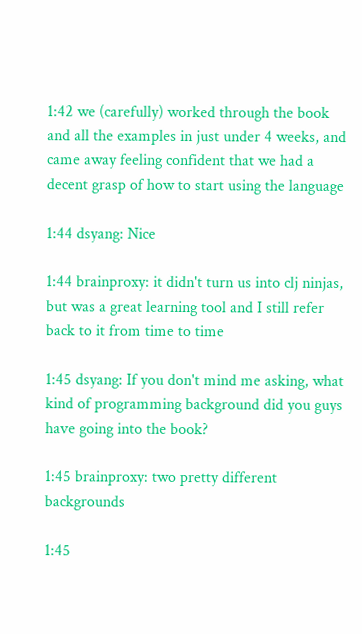1:42 we (carefully) worked through the book and all the examples in just under 4 weeks, and came away feeling confident that we had a decent grasp of how to start using the language

1:44 dsyang: Nice

1:44 brainproxy: it didn't turn us into clj ninjas, but was a great learning tool and I still refer back to it from time to time

1:45 dsyang: If you don't mind me asking, what kind of programming background did you guys have going into the book?

1:45 brainproxy: two pretty different backgrounds

1:45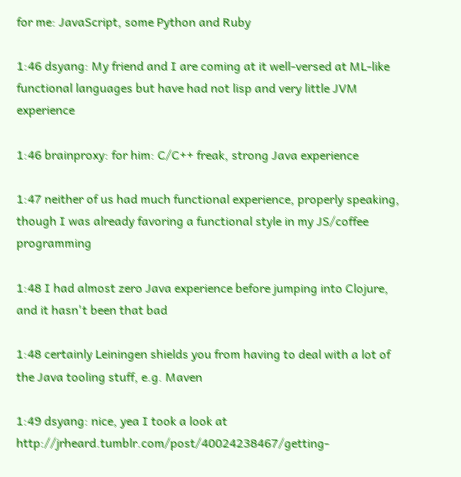for me: JavaScript, some Python and Ruby

1:46 dsyang: My friend and I are coming at it well-versed at ML-like functional languages but have had not lisp and very little JVM experience

1:46 brainproxy: for him: C/C++ freak, strong Java experience

1:47 neither of us had much functional experience, properly speaking, though I was already favoring a functional style in my JS/coffee programming

1:48 I had almost zero Java experience before jumping into Clojure, and it hasn't been that bad

1:48 certainly Leiningen shields you from having to deal with a lot of the Java tooling stuff, e.g. Maven

1:49 dsyang: nice, yea I took a look at http://jrheard.tumblr.com/post/40024238467/getting-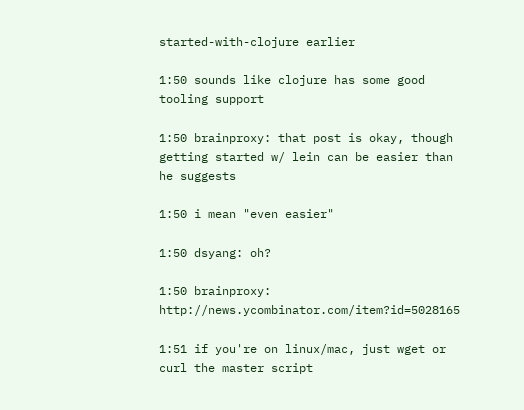started-with-clojure earlier

1:50 sounds like clojure has some good tooling support

1:50 brainproxy: that post is okay, though getting started w/ lein can be easier than he suggests

1:50 i mean "even easier"

1:50 dsyang: oh?

1:50 brainproxy: http://news.ycombinator.com/item?id=5028165

1:51 if you're on linux/mac, just wget or curl the master script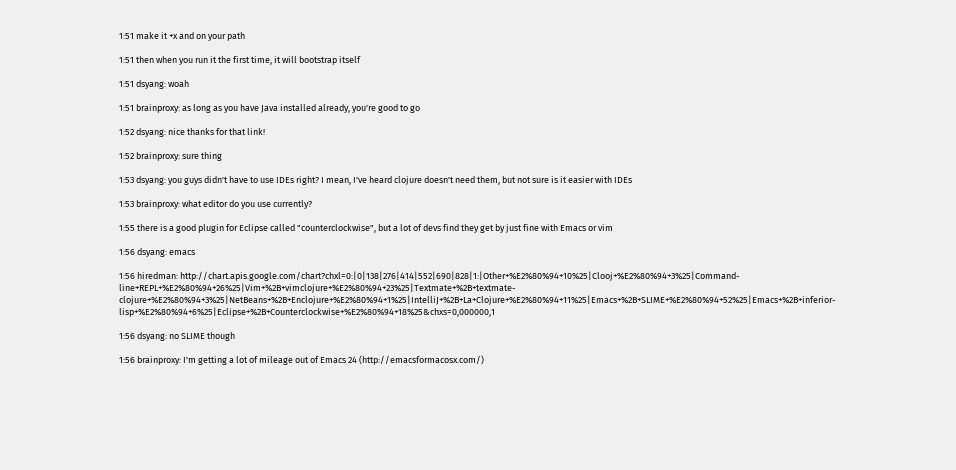1:51 make it +x and on your path

1:51 then when you run it the first time, it will bootstrap itself

1:51 dsyang: woah

1:51 brainproxy: as long as you have Java installed already, you're good to go

1:52 dsyang: nice thanks for that link!

1:52 brainproxy: sure thing

1:53 dsyang: you guys didn't have to use IDEs right? I mean, I've heard clojure doesn't need them, but not sure is it easier with IDEs

1:53 brainproxy: what editor do you use currently?

1:55 there is a good plugin for Eclipse called "counterclockwise", but a lot of devs find they get by just fine with Emacs or vim

1:56 dsyang: emacs

1:56 hiredman: http://chart.apis.google.com/chart?chxl=0:|0|138|276|414|552|690|828|1:|Other+%E2%80%94+10%25|Clooj+%E2%80%94+3%25|Command-line+REPL+%E2%80%94+26%25|Vim+%2B+vimclojure+%E2%80%94+23%25|Textmate+%2B+textmate-clojure+%E2%80%94+3%25|NetBeans+%2B+Enclojure+%E2%80%94+1%25|IntelliJ+%2B+La+Clojure+%E2%80%94+11%25|Emacs+%2B+SLIME+%E2%80%94+52%25|Emacs+%2B+inferior-lisp+%E2%80%94+6%25|Eclipse+%2B+Counterclockwise+%E2%80%94+18%25&chxs=0,000000,1

1:56 dsyang: no SLIME though

1:56 brainproxy: I'm getting a lot of mileage out of Emacs 24 (http://emacsformacosx.com/)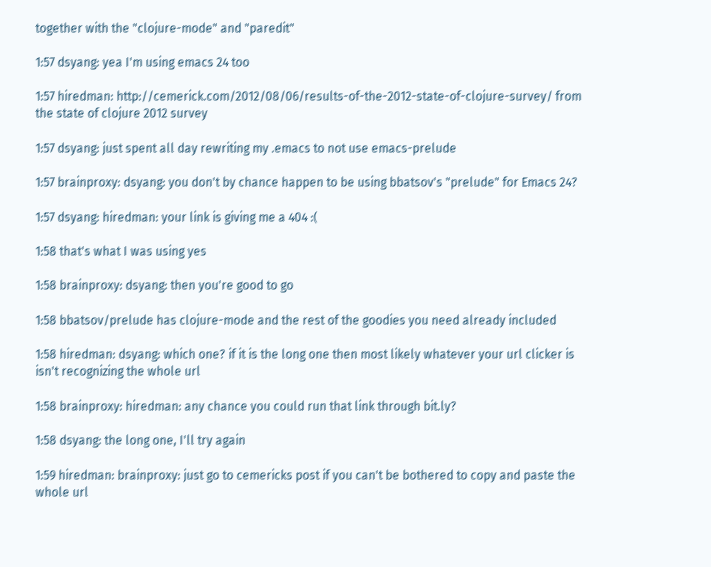together with the "clojure-mode" and "paredit"

1:57 dsyang: yea I'm using emacs 24 too

1:57 hiredman: http://cemerick.com/2012/08/06/results-of-the-2012-state-of-clojure-survey/ from the state of clojure 2012 survey

1:57 dsyang: just spent all day rewriting my .emacs to not use emacs-prelude

1:57 brainproxy: dsyang: you don't by chance happen to be using bbatsov's "prelude" for Emacs 24?

1:57 dsyang: hiredman: your link is giving me a 404 :(

1:58 that's what I was using yes

1:58 brainproxy: dsyang: then you're good to go

1:58 bbatsov/prelude has clojure-mode and the rest of the goodies you need already included

1:58 hiredman: dsyang: which one? if it is the long one then most likely whatever your url clicker is isn't recognizing the whole url

1:58 brainproxy: hiredman: any chance you could run that link through bit.ly?

1:58 dsyang: the long one, I'll try again

1:59 hiredman: brainproxy: just go to cemericks post if you can't be bothered to copy and paste the whole url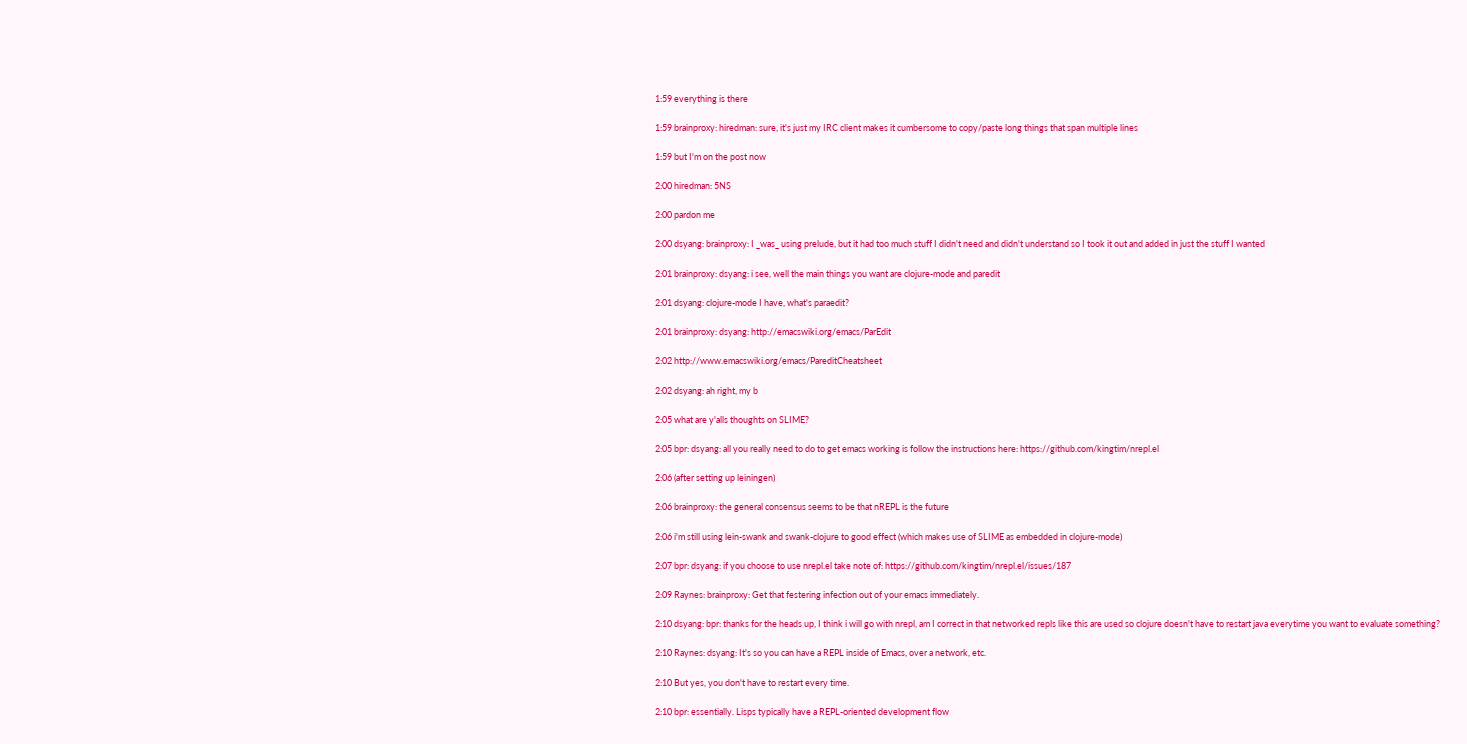1:59 everything is there

1:59 brainproxy: hiredman: sure, it's just my IRC client makes it cumbersome to copy/paste long things that span multiple lines

1:59 but I'm on the post now

2:00 hiredman: 5NS

2:00 pardon me

2:00 dsyang: brainproxy: I _was_ using prelude, but it had too much stuff I didn't need and didn't understand so I took it out and added in just the stuff I wanted

2:01 brainproxy: dsyang: i see, well the main things you want are clojure-mode and paredit

2:01 dsyang: clojure-mode I have, what's paraedit?

2:01 brainproxy: dsyang: http://emacswiki.org/emacs/ParEdit

2:02 http://www.emacswiki.org/emacs/PareditCheatsheet

2:02 dsyang: ah right, my b

2:05 what are y'alls thoughts on SLIME?

2:05 bpr: dsyang: all you really need to do to get emacs working is follow the instructions here: https://github.com/kingtim/nrepl.el

2:06 (after setting up leiningen)

2:06 brainproxy: the general consensus seems to be that nREPL is the future

2:06 i'm still using lein-swank and swank-clojure to good effect (which makes use of SLIME as embedded in clojure-mode)

2:07 bpr: dsyang: if you choose to use nrepl.el take note of: https://github.com/kingtim/nrepl.el/issues/187

2:09 Raynes: brainproxy: Get that festering infection out of your emacs immediately.

2:10 dsyang: bpr: thanks for the heads up, I think i will go with nrepl, am I correct in that networked repls like this are used so clojure doesn't have to restart java everytime you want to evaluate something?

2:10 Raynes: dsyang: It's so you can have a REPL inside of Emacs, over a network, etc.

2:10 But yes, you don't have to restart every time.

2:10 bpr: essentially. Lisps typically have a REPL-oriented development flow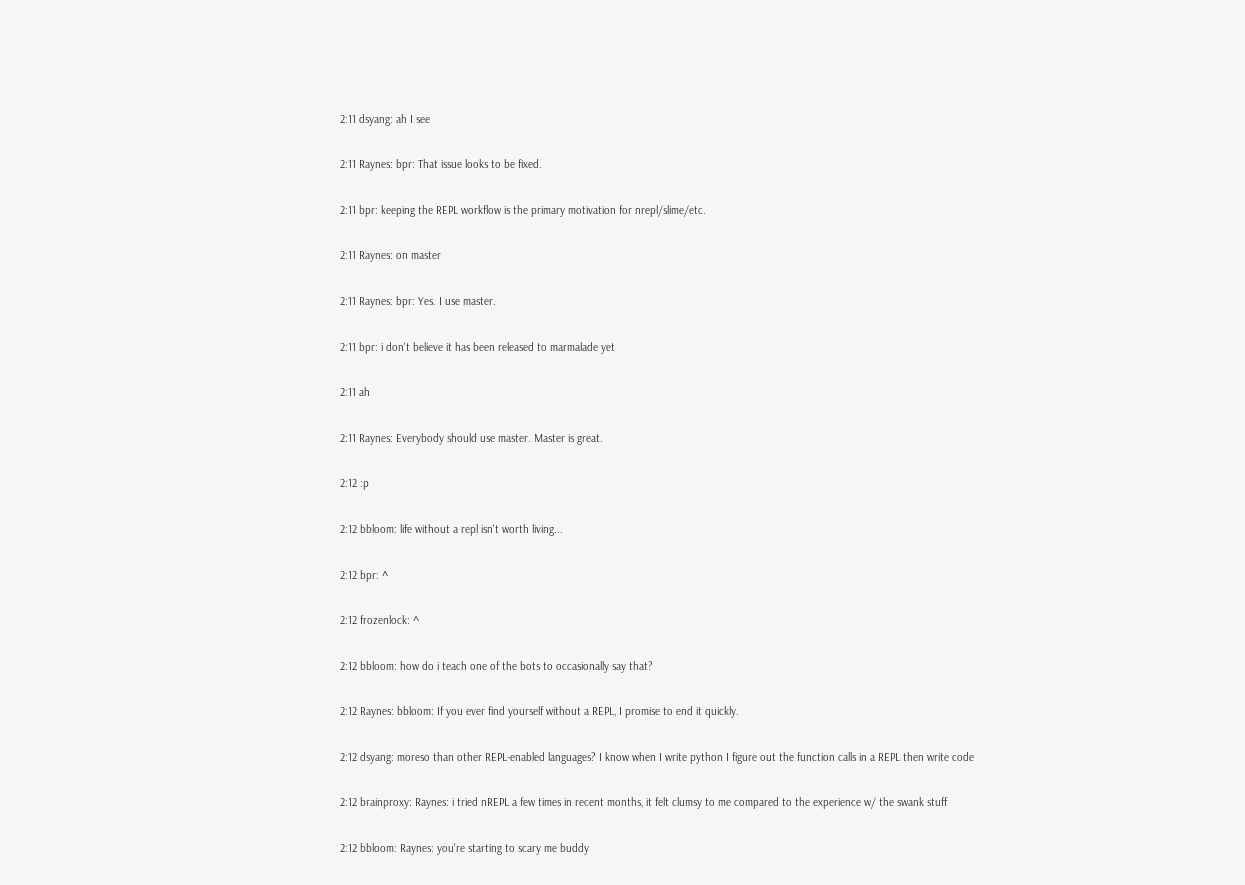2:11 dsyang: ah I see

2:11 Raynes: bpr: That issue looks to be fixed.

2:11 bpr: keeping the REPL workflow is the primary motivation for nrepl/slime/etc.

2:11 Raynes: on master

2:11 Raynes: bpr: Yes. I use master.

2:11 bpr: i don't believe it has been released to marmalade yet

2:11 ah

2:11 Raynes: Everybody should use master. Master is great.

2:12 :p

2:12 bbloom: life without a repl isn't worth living...

2:12 bpr: ^

2:12 frozenlock: ^

2:12 bbloom: how do i teach one of the bots to occasionally say that?

2:12 Raynes: bbloom: If you ever find yourself without a REPL, I promise to end it quickly.

2:12 dsyang: moreso than other REPL-enabled languages? I know when I write python I figure out the function calls in a REPL then write code

2:12 brainproxy: Raynes: i tried nREPL a few times in recent months, it felt clumsy to me compared to the experience w/ the swank stuff

2:12 bbloom: Raynes: you're starting to scary me buddy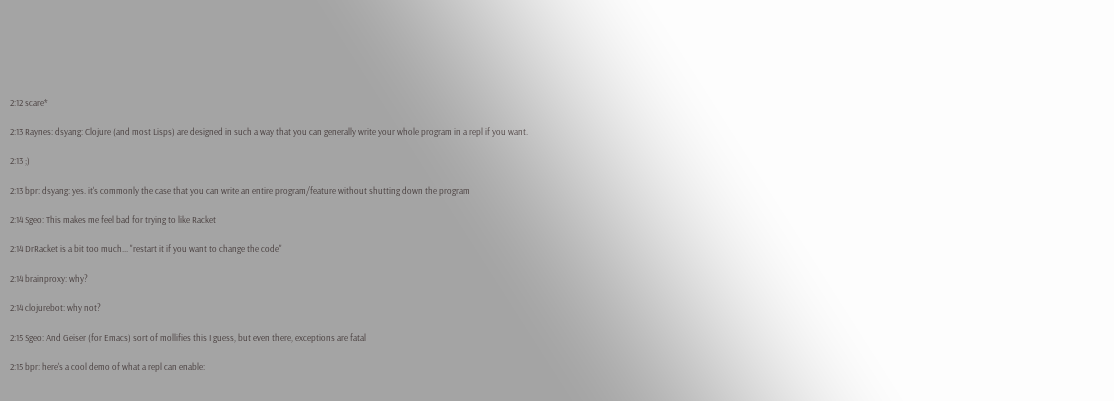2:12 scare*

2:13 Raynes: dsyang: Clojure (and most Lisps) are designed in such a way that you can generally write your whole program in a repl if you want.

2:13 ;)

2:13 bpr: dsyang: yes. it's commonly the case that you can write an entire program/feature without shutting down the program

2:14 Sgeo: This makes me feel bad for trying to like Racket

2:14 DrRacket is a bit too much... "restart it if you want to change the code"

2:14 brainproxy: why?

2:14 clojurebot: why not?

2:15 Sgeo: And Geiser (for Emacs) sort of mollifies this I guess, but even there, exceptions are fatal

2:15 bpr: here's a cool demo of what a repl can enable: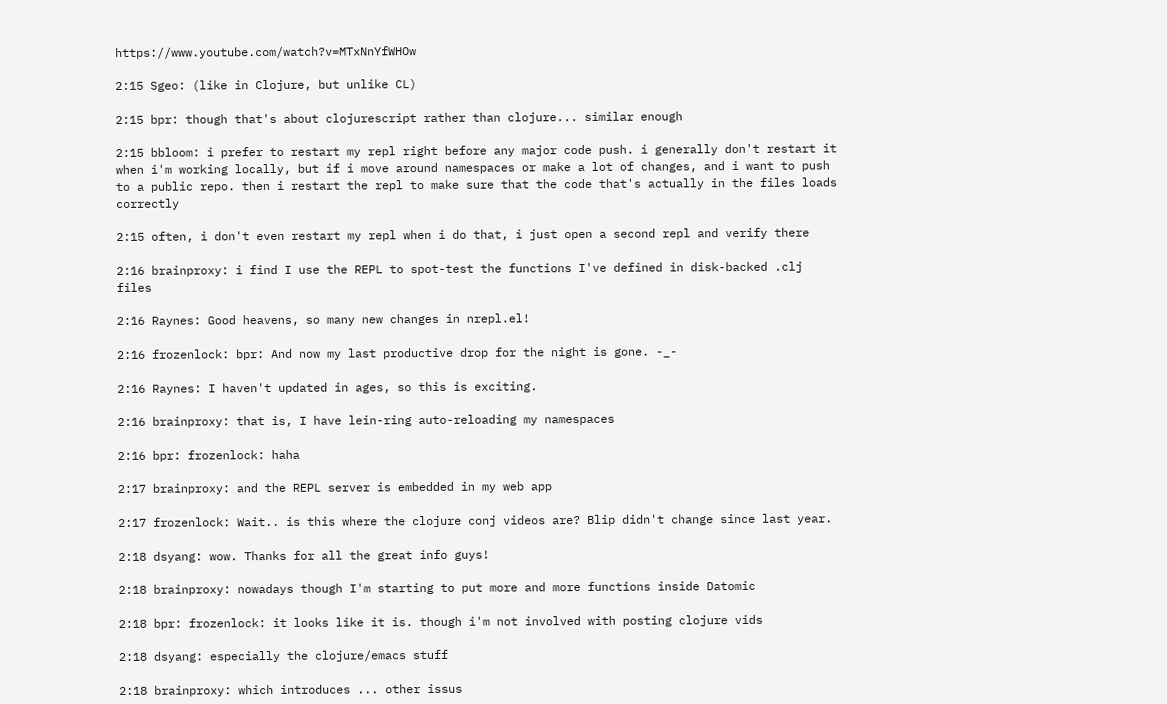https://www.youtube.com/watch?v=MTxNnYfWHOw

2:15 Sgeo: (like in Clojure, but unlike CL)

2:15 bpr: though that's about clojurescript rather than clojure... similar enough

2:15 bbloom: i prefer to restart my repl right before any major code push. i generally don't restart it when i'm working locally, but if i move around namespaces or make a lot of changes, and i want to push to a public repo. then i restart the repl to make sure that the code that's actually in the files loads correctly

2:15 often, i don't even restart my repl when i do that, i just open a second repl and verify there

2:16 brainproxy: i find I use the REPL to spot-test the functions I've defined in disk-backed .clj files

2:16 Raynes: Good heavens, so many new changes in nrepl.el!

2:16 frozenlock: bpr: And now my last productive drop for the night is gone. -_-

2:16 Raynes: I haven't updated in ages, so this is exciting.

2:16 brainproxy: that is, I have lein-ring auto-reloading my namespaces

2:16 bpr: frozenlock: haha

2:17 brainproxy: and the REPL server is embedded in my web app

2:17 frozenlock: Wait.. is this where the clojure conj videos are? Blip didn't change since last year.

2:18 dsyang: wow. Thanks for all the great info guys!

2:18 brainproxy: nowadays though I'm starting to put more and more functions inside Datomic

2:18 bpr: frozenlock: it looks like it is. though i'm not involved with posting clojure vids

2:18 dsyang: especially the clojure/emacs stuff

2:18 brainproxy: which introduces ... other issus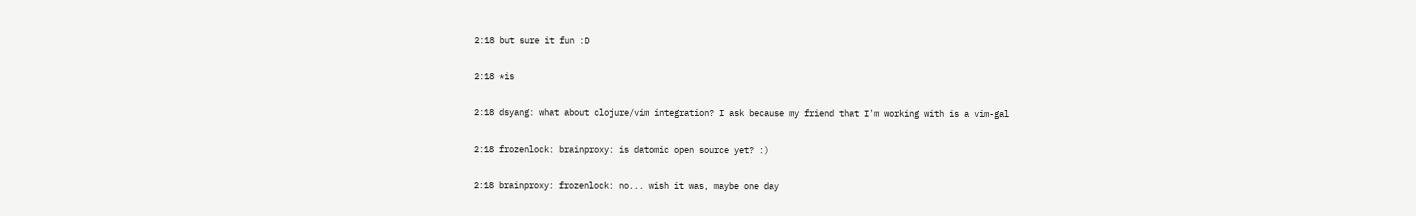2:18 but sure it fun :D

2:18 *is

2:18 dsyang: what about clojure/vim integration? I ask because my friend that I'm working with is a vim-gal

2:18 frozenlock: brainproxy: is datomic open source yet? :)

2:18 brainproxy: frozenlock: no... wish it was, maybe one day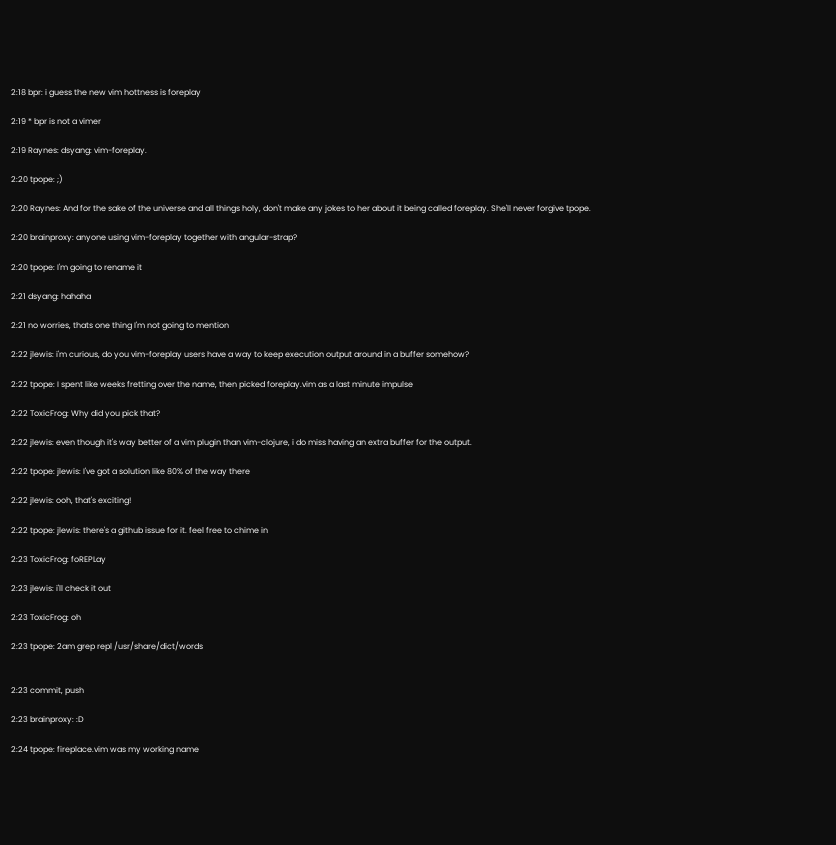2:18 bpr: i guess the new vim hottness is foreplay

2:19 * bpr is not a vimer

2:19 Raynes: dsyang: vim-foreplay.

2:20 tpope: ;)

2:20 Raynes: And for the sake of the universe and all things holy, don't make any jokes to her about it being called foreplay. She'll never forgive tpope.

2:20 brainproxy: anyone using vim-foreplay together with angular-strap?

2:20 tpope: I'm going to rename it

2:21 dsyang: hahaha

2:21 no worries, thats one thing I'm not going to mention

2:22 jlewis: i'm curious, do you vim-foreplay users have a way to keep execution output around in a buffer somehow?

2:22 tpope: I spent like weeks fretting over the name, then picked foreplay.vim as a last minute impulse

2:22 ToxicFrog: Why did you pick that?

2:22 jlewis: even though it's way better of a vim plugin than vim-clojure, i do miss having an extra buffer for the output.

2:22 tpope: jlewis: I've got a solution like 80% of the way there

2:22 jlewis: ooh, that's exciting!

2:22 tpope: jlewis: there's a github issue for it. feel free to chime in

2:23 ToxicFrog: foREPLay

2:23 jlewis: i'll check it out

2:23 ToxicFrog: oh

2:23 tpope: 2am grep repl /usr/share/dict/words


2:23 commit, push

2:23 brainproxy: :D

2:24 tpope: fireplace.vim was my working name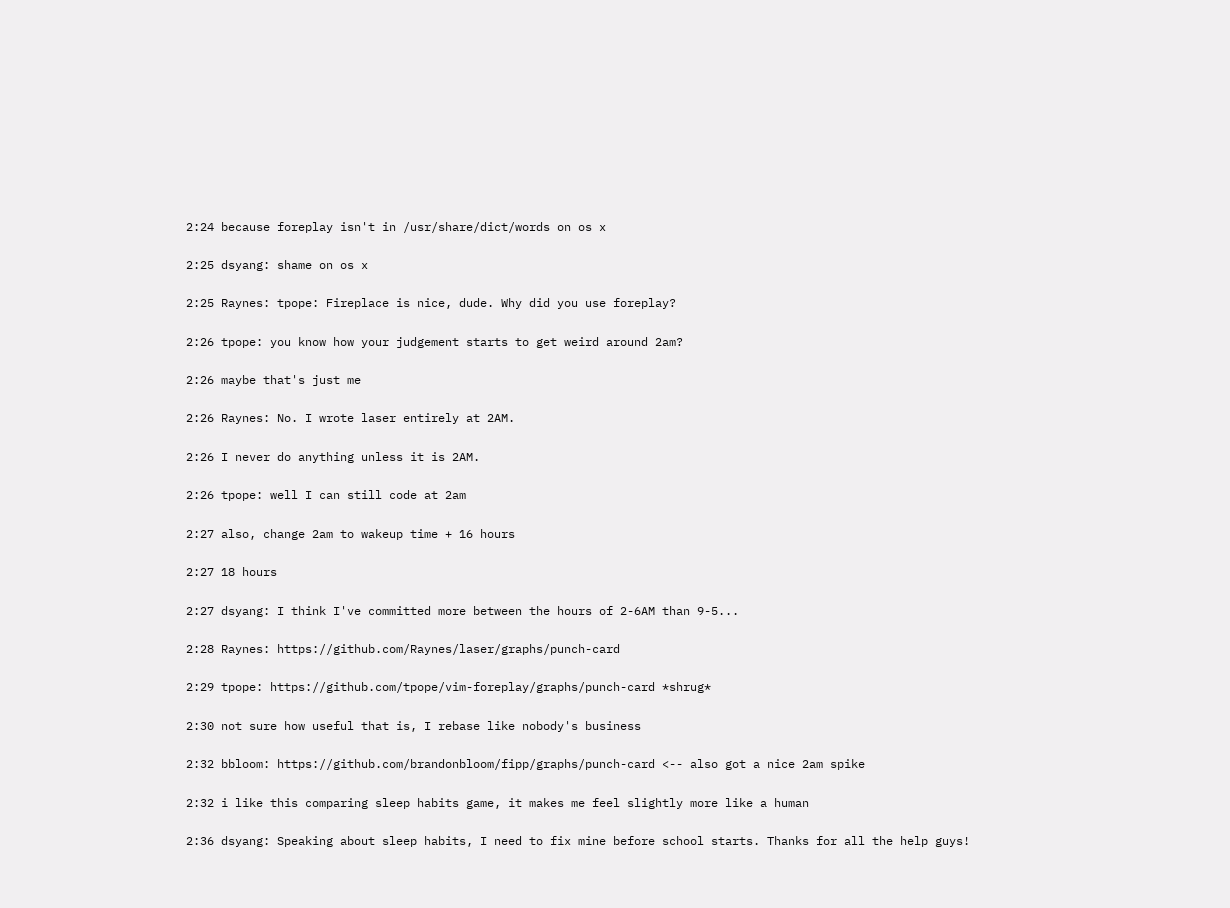2:24 because foreplay isn't in /usr/share/dict/words on os x

2:25 dsyang: shame on os x

2:25 Raynes: tpope: Fireplace is nice, dude. Why did you use foreplay?

2:26 tpope: you know how your judgement starts to get weird around 2am?

2:26 maybe that's just me

2:26 Raynes: No. I wrote laser entirely at 2AM.

2:26 I never do anything unless it is 2AM.

2:26 tpope: well I can still code at 2am

2:27 also, change 2am to wakeup time + 16 hours

2:27 18 hours

2:27 dsyang: I think I've committed more between the hours of 2-6AM than 9-5...

2:28 Raynes: https://github.com/Raynes/laser/graphs/punch-card

2:29 tpope: https://github.com/tpope/vim-foreplay/graphs/punch-card *shrug*

2:30 not sure how useful that is, I rebase like nobody's business

2:32 bbloom: https://github.com/brandonbloom/fipp/graphs/punch-card <-- also got a nice 2am spike

2:32 i like this comparing sleep habits game, it makes me feel slightly more like a human

2:36 dsyang: Speaking about sleep habits, I need to fix mine before school starts. Thanks for all the help guys!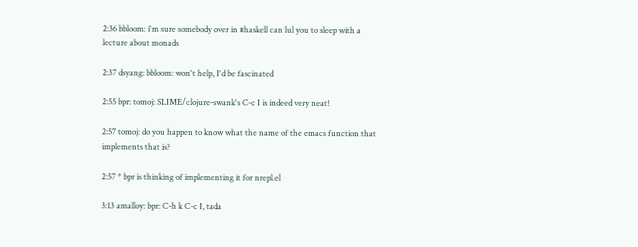2:36 bbloom: i'm sure somebody over in #haskell can lul you to sleep with a lecture about monads

2:37 dsyang: bbloom: won't help, I'd be fascinated

2:55 bpr: tomoj: SLIME/clojure-swank's C-c I is indeed very neat!

2:57 tomoj: do you happen to know what the name of the emacs function that implements that is?

2:57 * bpr is thinking of implementing it for nrepl.el

3:13 amalloy: bpr: C-h k C-c I, tada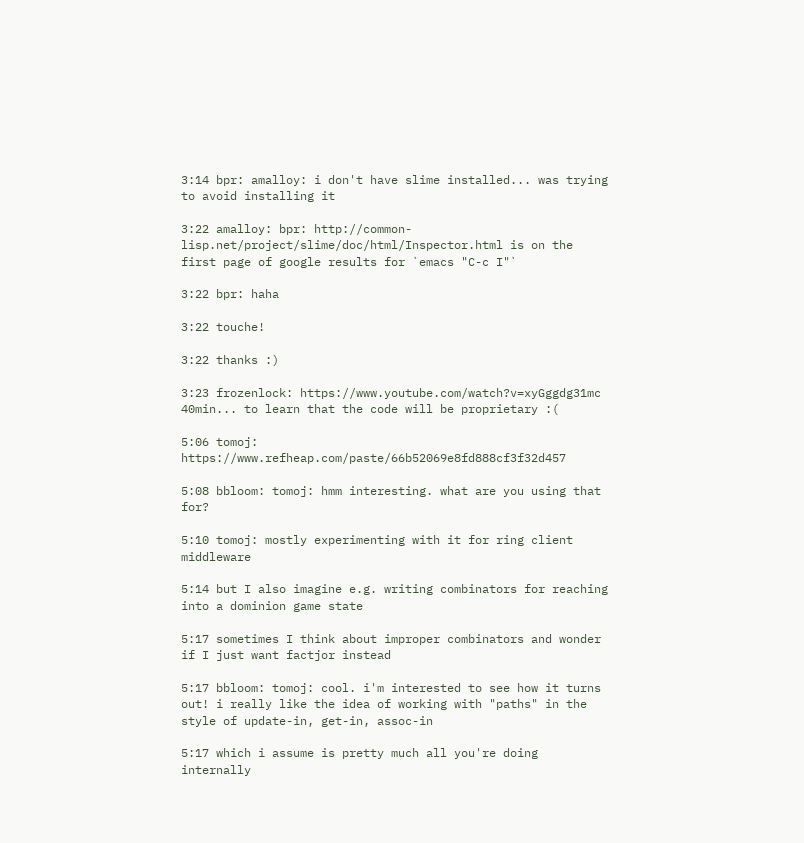3:14 bpr: amalloy: i don't have slime installed... was trying to avoid installing it

3:22 amalloy: bpr: http://common-lisp.net/project/slime/doc/html/Inspector.html is on the first page of google results for `emacs "C-c I"`

3:22 bpr: haha

3:22 touche!

3:22 thanks :)

3:23 frozenlock: https://www.youtube.com/watch?v=xyGggdg31mc 40min... to learn that the code will be proprietary :(

5:06 tomoj: https://www.refheap.com/paste/66b52069e8fd888cf3f32d457

5:08 bbloom: tomoj: hmm interesting. what are you using that for?

5:10 tomoj: mostly experimenting with it for ring client middleware

5:14 but I also imagine e.g. writing combinators for reaching into a dominion game state

5:17 sometimes I think about improper combinators and wonder if I just want factjor instead

5:17 bbloom: tomoj: cool. i'm interested to see how it turns out! i really like the idea of working with "paths" in the style of update-in, get-in, assoc-in

5:17 which i assume is pretty much all you're doing internally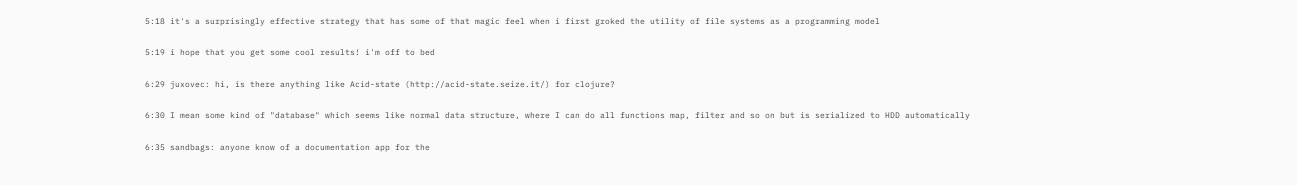5:18 it's a surprisingly effective strategy that has some of that magic feel when i first groked the utility of file systems as a programming model

5:19 i hope that you get some cool results! i'm off to bed

6:29 juxovec: hi, is there anything like Acid-state (http://acid-state.seize.it/) for clojure?

6:30 I mean some kind of "database" which seems like normal data structure, where I can do all functions map, filter and so on but is serialized to HDD automatically

6:35 sandbags: anyone know of a documentation app for the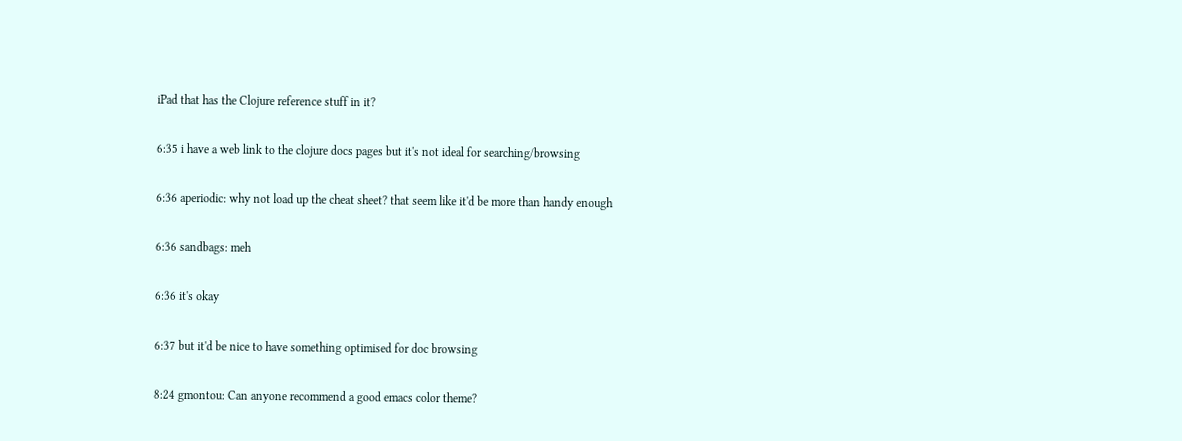iPad that has the Clojure reference stuff in it?

6:35 i have a web link to the clojure docs pages but it's not ideal for searching/browsing

6:36 aperiodic: why not load up the cheat sheet? that seem like it'd be more than handy enough

6:36 sandbags: meh

6:36 it's okay

6:37 but it'd be nice to have something optimised for doc browsing

8:24 gmontou: Can anyone recommend a good emacs color theme?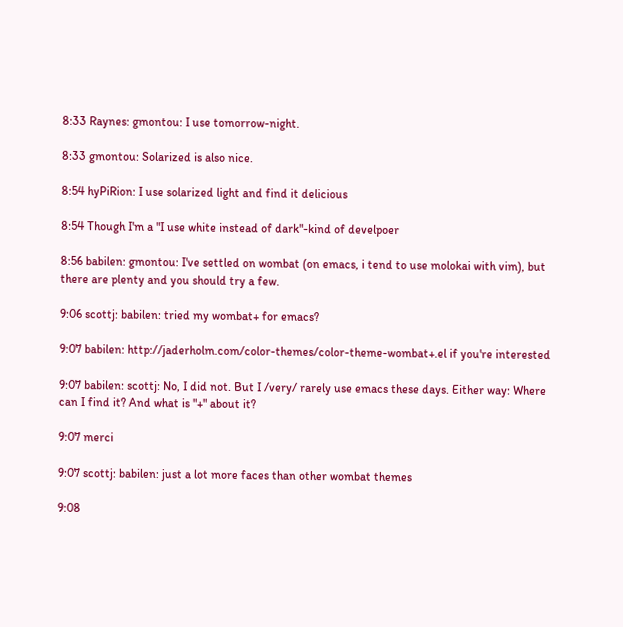8:33 Raynes: gmontou: I use tomorrow-night.

8:33 gmontou: Solarized is also nice.

8:54 hyPiRion: I use solarized light and find it delicious

8:54 Though I'm a "I use white instead of dark"-kind of develpoer

8:56 babilen: gmontou: I've settled on wombat (on emacs, i tend to use molokai with vim), but there are plenty and you should try a few.

9:06 scottj: babilen: tried my wombat+ for emacs?

9:07 babilen: http://jaderholm.com/color-themes/color-theme-wombat+.el if you're interested

9:07 babilen: scottj: No, I did not. But I /very/ rarely use emacs these days. Either way: Where can I find it? And what is "+" about it?

9:07 merci

9:07 scottj: babilen: just a lot more faces than other wombat themes

9:08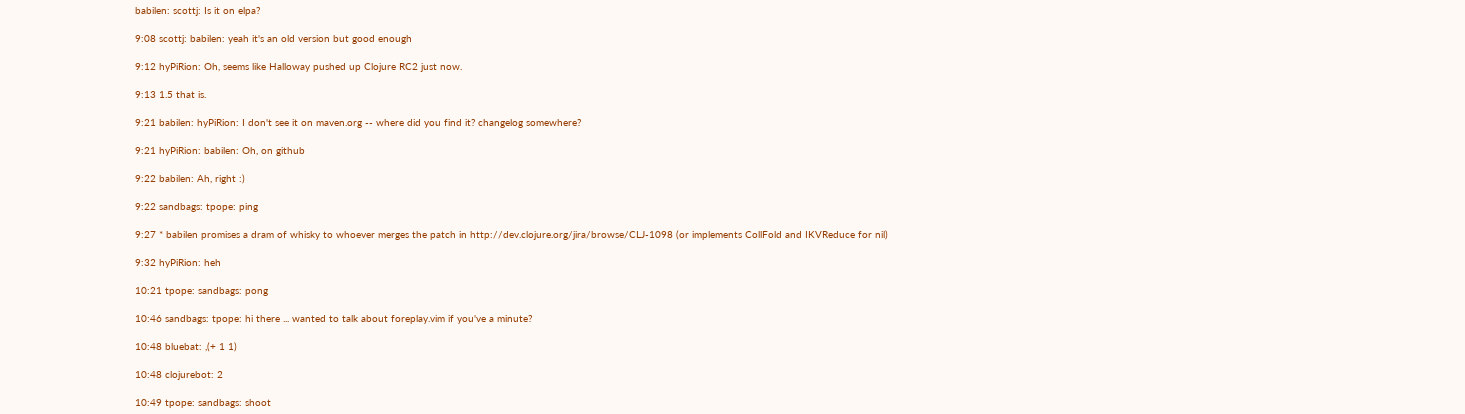babilen: scottj: Is it on elpa?

9:08 scottj: babilen: yeah it's an old version but good enough

9:12 hyPiRion: Oh, seems like Halloway pushed up Clojure RC2 just now.

9:13 1.5 that is.

9:21 babilen: hyPiRion: I don't see it on maven.org -- where did you find it? changelog somewhere?

9:21 hyPiRion: babilen: Oh, on github

9:22 babilen: Ah, right :)

9:22 sandbags: tpope: ping

9:27 * babilen promises a dram of whisky to whoever merges the patch in http://dev.clojure.org/jira/browse/CLJ-1098 (or implements CollFold and IKVReduce for nil)

9:32 hyPiRion: heh

10:21 tpope: sandbags: pong

10:46 sandbags: tpope: hi there ... wanted to talk about foreplay.vim if you've a minute?

10:48 bluebat: ,(+ 1 1)

10:48 clojurebot: 2

10:49 tpope: sandbags: shoot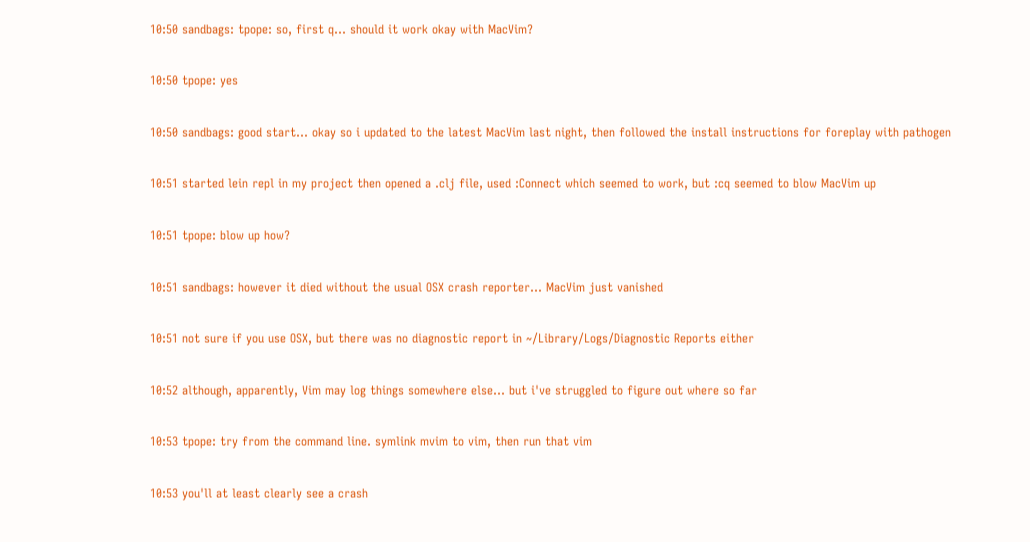10:50 sandbags: tpope: so, first q... should it work okay with MacVim?

10:50 tpope: yes

10:50 sandbags: good start... okay so i updated to the latest MacVim last night, then followed the install instructions for foreplay with pathogen

10:51 started lein repl in my project then opened a .clj file, used :Connect which seemed to work, but :cq seemed to blow MacVim up

10:51 tpope: blow up how?

10:51 sandbags: however it died without the usual OSX crash reporter... MacVim just vanished

10:51 not sure if you use OSX, but there was no diagnostic report in ~/Library/Logs/Diagnostic Reports either

10:52 although, apparently, Vim may log things somewhere else... but i've struggled to figure out where so far

10:53 tpope: try from the command line. symlink mvim to vim, then run that vim

10:53 you'll at least clearly see a crash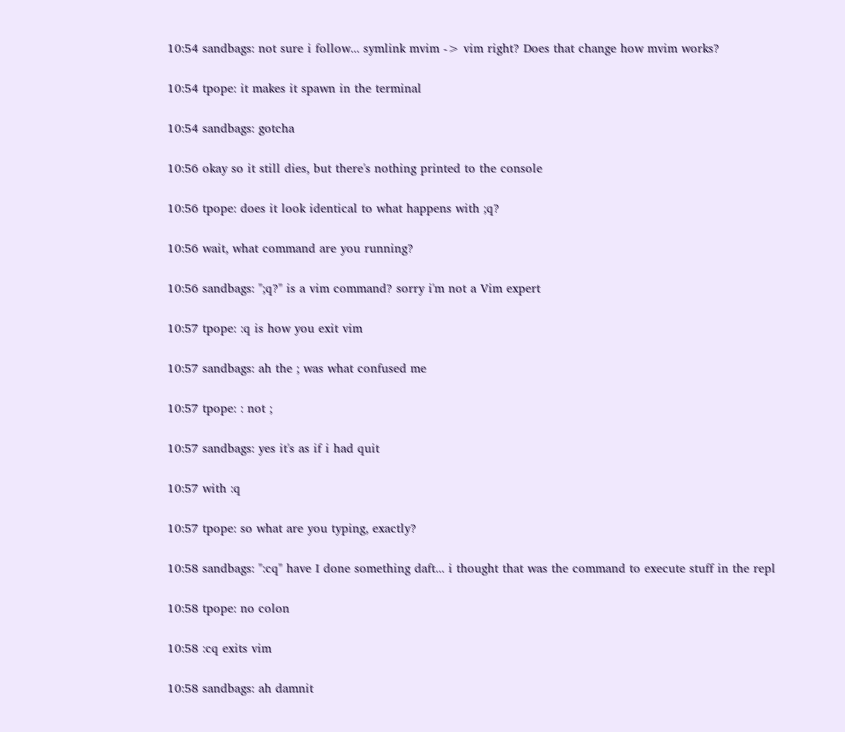10:54 sandbags: not sure i follow... symlink mvim -> vim right? Does that change how mvim works?

10:54 tpope: it makes it spawn in the terminal

10:54 sandbags: gotcha

10:56 okay so it still dies, but there's nothing printed to the console

10:56 tpope: does it look identical to what happens with ;q?

10:56 wait, what command are you running?

10:56 sandbags: ";q?" is a vim command? sorry i'm not a Vim expert

10:57 tpope: :q is how you exit vim

10:57 sandbags: ah the ; was what confused me

10:57 tpope: : not ;

10:57 sandbags: yes it's as if i had quit

10:57 with :q

10:57 tpope: so what are you typing, exactly?

10:58 sandbags: ":cq" have I done something daft... i thought that was the command to execute stuff in the repl

10:58 tpope: no colon

10:58 :cq exits vim

10:58 sandbags: ah damnit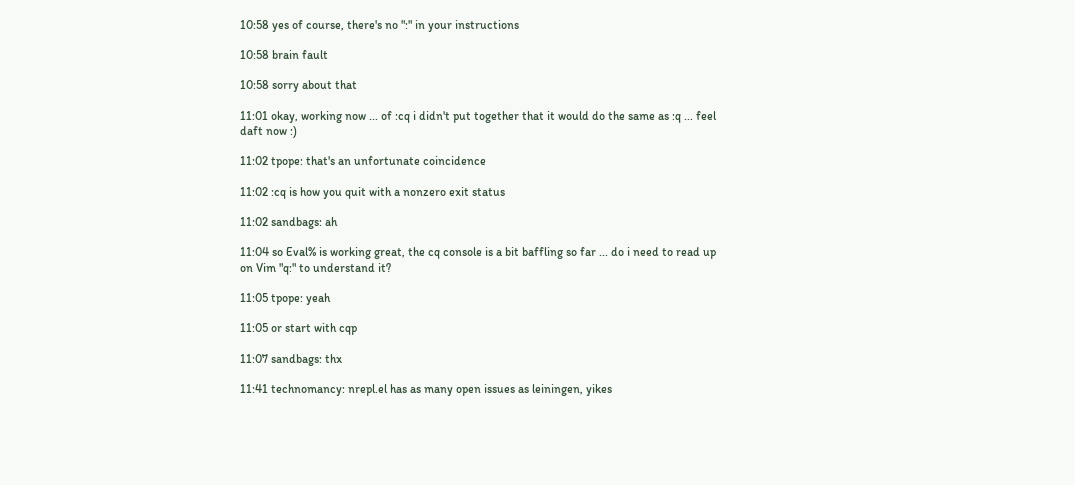10:58 yes of course, there's no ":" in your instructions

10:58 brain fault

10:58 sorry about that

11:01 okay, working now ... of :cq i didn't put together that it would do the same as :q ... feel daft now :)

11:02 tpope: that's an unfortunate coincidence

11:02 :cq is how you quit with a nonzero exit status

11:02 sandbags: ah

11:04 so Eval% is working great, the cq console is a bit baffling so far ... do i need to read up on Vim "q:" to understand it?

11:05 tpope: yeah

11:05 or start with cqp

11:07 sandbags: thx

11:41 technomancy: nrepl.el has as many open issues as leiningen, yikes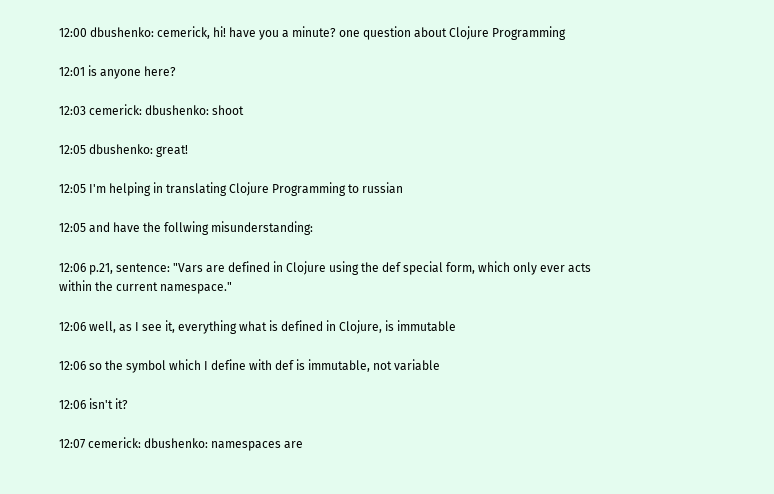12:00 dbushenko: cemerick, hi! have you a minute? one question about Clojure Programming

12:01 is anyone here?

12:03 cemerick: dbushenko: shoot

12:05 dbushenko: great!

12:05 I'm helping in translating Clojure Programming to russian

12:05 and have the follwing misunderstanding:

12:06 p.21, sentence: "Vars are defined in Clojure using the def special form, which only ever acts within the current namespace."

12:06 well, as I see it, everything what is defined in Clojure, is immutable

12:06 so the symbol which I define with def is immutable, not variable

12:06 isn't it?

12:07 cemerick: dbushenko: namespaces are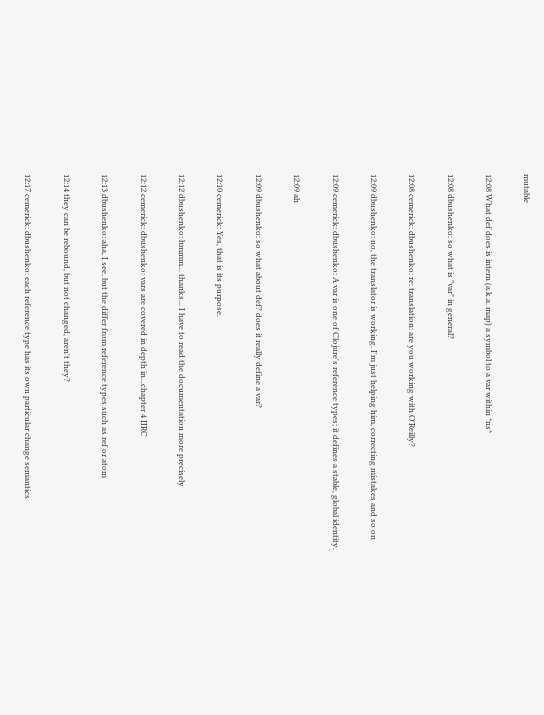mutable

12:08 What def does is intern (a.k.a. map) a symbol to a var within *ns*

12:08 dbushenko: so what is "var" in general?

12:08 cemerick: dbushenko: re: translation: are you working with O'Reilly?

12:09 dbushenko: no, the translator is working. I'm just helping him, correcting mistakes and so on

12:09 cemerick: dbushenko: A var is one of Clojure's reference types; it defines a stable, global identity.

12:09 ah

12:09 dbushenko: so what about def? does it really define a var?

12:10 cemerick: Yes, that is its purpose.

12:12 dbushenko: hmmm... thanks... I have to read the documentation more precisely

12:12 cemerick: dbushenko: vars are covered in depth in...chapter 4 IIRC

12:13 dbushenko: aha, I see. but the differ from reference types such as ref or atom

12:14 they can be rebound, but not changed, aren't they?

12:17 cemerick: dbushenko: each reference type has its own particular change semantics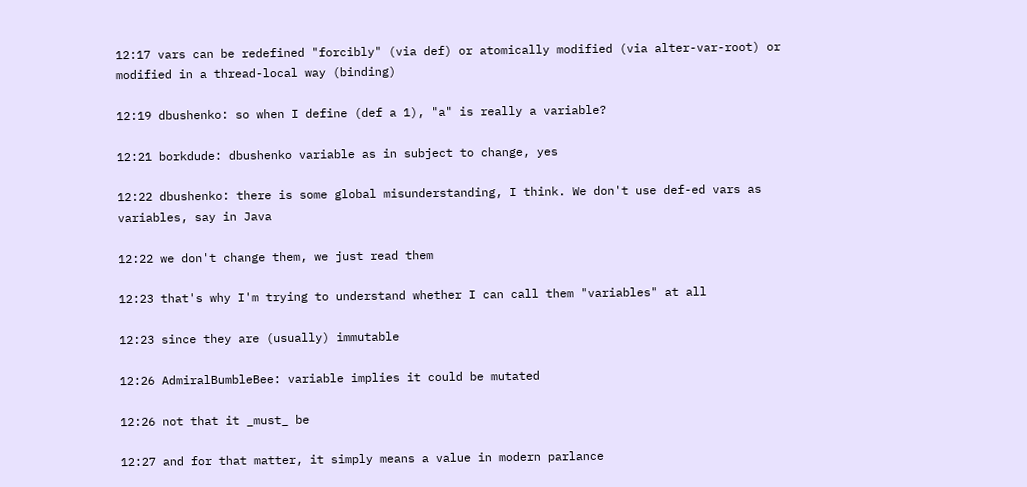12:17 vars can be redefined "forcibly" (via def) or atomically modified (via alter-var-root) or modified in a thread-local way (binding)

12:19 dbushenko: so when I define (def a 1), "a" is really a variable?

12:21 borkdude: dbushenko variable as in subject to change, yes

12:22 dbushenko: there is some global misunderstanding, I think. We don't use def-ed vars as variables, say in Java

12:22 we don't change them, we just read them

12:23 that's why I'm trying to understand whether I can call them "variables" at all

12:23 since they are (usually) immutable

12:26 AdmiralBumbleBee: variable implies it could be mutated

12:26 not that it _must_ be

12:27 and for that matter, it simply means a value in modern parlance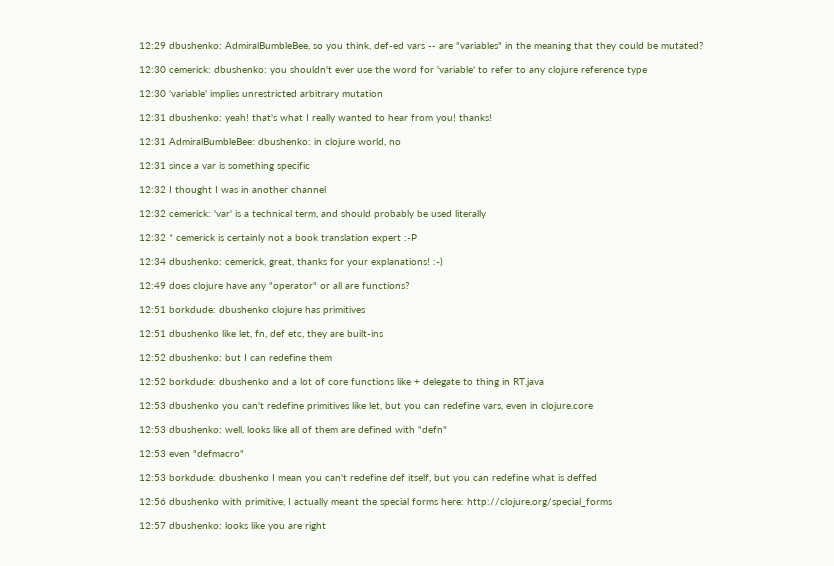12:29 dbushenko: AdmiralBumbleBee, so you think, def-ed vars -- are "variables" in the meaning that they could be mutated?

12:30 cemerick: dbushenko: you shouldn't ever use the word for 'variable' to refer to any clojure reference type

12:30 'variable' implies unrestricted arbitrary mutation

12:31 dbushenko: yeah! that's what I really wanted to hear from you! thanks!

12:31 AdmiralBumbleBee: dbushenko: in clojure world, no

12:31 since a var is something specific

12:32 I thought I was in another channel

12:32 cemerick: 'var' is a technical term, and should probably be used literally

12:32 * cemerick is certainly not a book translation expert :-P

12:34 dbushenko: cemerick, great, thanks for your explanations! :-)

12:49 does clojure have any "operator" or all are functions?

12:51 borkdude: dbushenko clojure has primitives

12:51 dbushenko like let, fn, def etc, they are built-ins

12:52 dbushenko: but I can redefine them

12:52 borkdude: dbushenko and a lot of core functions like + delegate to thing in RT.java

12:53 dbushenko you can't redefine primitives like let, but you can redefine vars, even in clojure.core

12:53 dbushenko: well, looks like all of them are defined with "defn"

12:53 even "defmacro"

12:53 borkdude: dbushenko I mean you can't redefine def itself, but you can redefine what is deffed

12:56 dbushenko with primitive, I actually meant the special forms here: http://clojure.org/special_forms

12:57 dbushenko: looks like you are right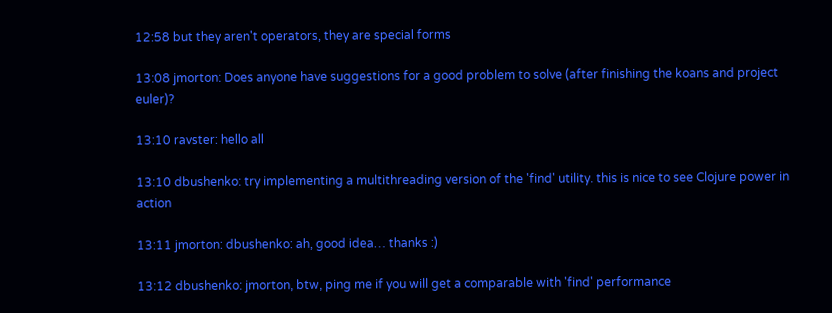12:58 but they aren't operators, they are special forms

13:08 jmorton: Does anyone have suggestions for a good problem to solve (after finishing the koans and project euler)?

13:10 ravster: hello all

13:10 dbushenko: try implementing a multithreading version of the 'find' utility. this is nice to see Clojure power in action

13:11 jmorton: dbushenko: ah, good idea… thanks :)

13:12 dbushenko: jmorton, btw, ping me if you will get a comparable with 'find' performance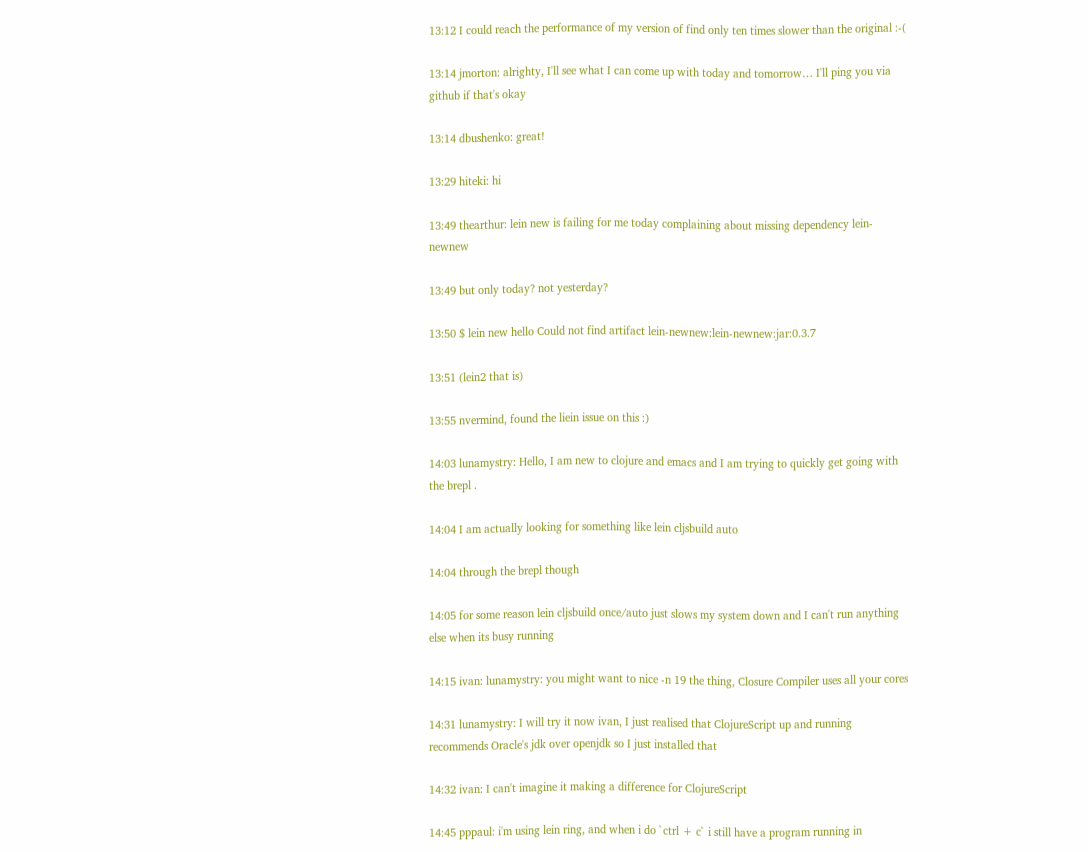13:12 I could reach the performance of my version of find only ten times slower than the original :-(

13:14 jmorton: alrighty, I'll see what I can come up with today and tomorrow… I'll ping you via github if that's okay

13:14 dbushenko: great!

13:29 hiteki: hi

13:49 thearthur: lein new is failing for me today complaining about missing dependency lein-newnew

13:49 but only today? not yesterday?

13:50 $ lein new hello Could not find artifact lein-newnew:lein-newnew:jar:0.3.7

13:51 (lein2 that is)

13:55 nvermind, found the liein issue on this :)

14:03 lunamystry: Hello, I am new to clojure and emacs and I am trying to quickly get going with the brepl .

14:04 I am actually looking for something like lein cljsbuild auto

14:04 through the brepl though

14:05 for some reason lein cljsbuild once/auto just slows my system down and I can't run anything else when its busy running

14:15 ivan: lunamystry: you might want to nice -n 19 the thing, Closure Compiler uses all your cores

14:31 lunamystry: I will try it now ivan, I just realised that ClojureScript up and running recommends Oracle's jdk over openjdk so I just installed that

14:32 ivan: I can't imagine it making a difference for ClojureScript

14:45 pppaul: i'm using lein ring, and when i do `ctrl + c` i still have a program running in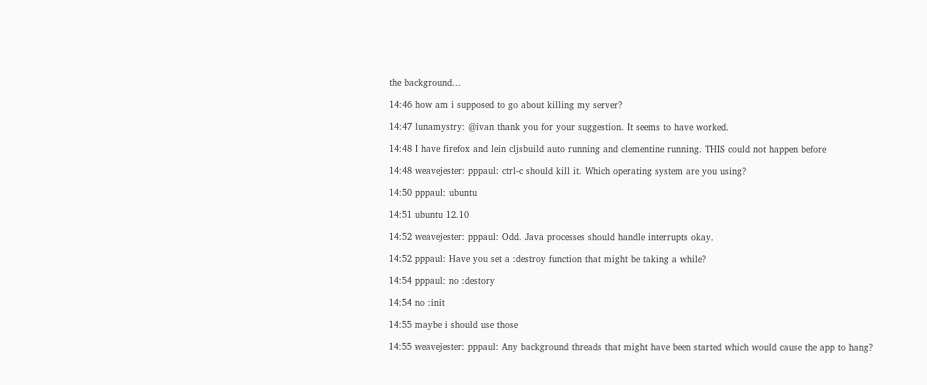the background...

14:46 how am i supposed to go about killing my server?

14:47 lunamystry: @ivan thank you for your suggestion. It seems to have worked.

14:48 I have firefox and lein cljsbuild auto running and clementine running. THIS could not happen before

14:48 weavejester: pppaul: ctrl-c should kill it. Which operating system are you using?

14:50 pppaul: ubuntu

14:51 ubuntu 12.10

14:52 weavejester: pppaul: Odd. Java processes should handle interrupts okay.

14:52 pppaul: Have you set a :destroy function that might be taking a while?

14:54 pppaul: no :destory

14:54 no :init

14:55 maybe i should use those

14:55 weavejester: pppaul: Any background threads that might have been started which would cause the app to hang?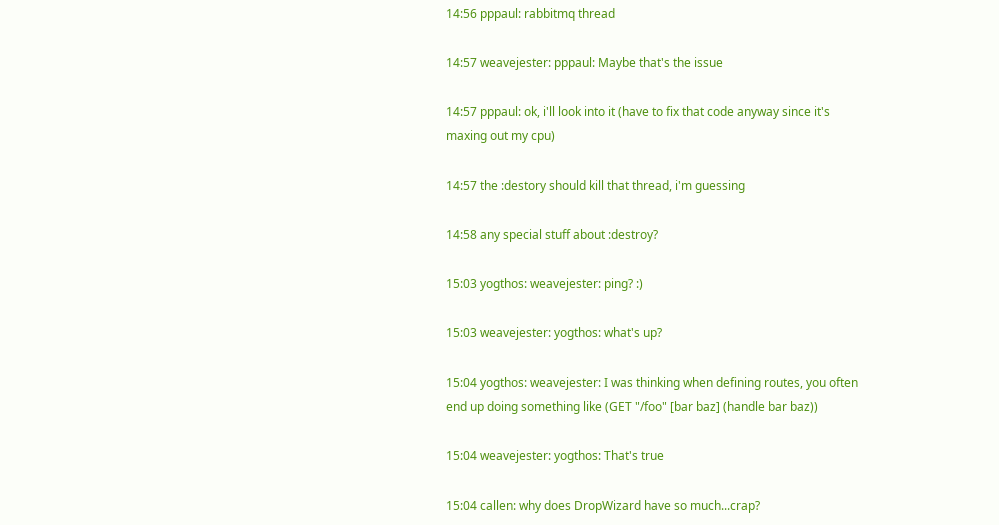14:56 pppaul: rabbitmq thread

14:57 weavejester: pppaul: Maybe that's the issue

14:57 pppaul: ok, i'll look into it (have to fix that code anyway since it's maxing out my cpu)

14:57 the :destory should kill that thread, i'm guessing

14:58 any special stuff about :destroy?

15:03 yogthos: weavejester: ping? :)

15:03 weavejester: yogthos: what's up?

15:04 yogthos: weavejester: I was thinking when defining routes, you often end up doing something like (GET "/foo" [bar baz] (handle bar baz))

15:04 weavejester: yogthos: That's true

15:04 callen: why does DropWizard have so much...crap?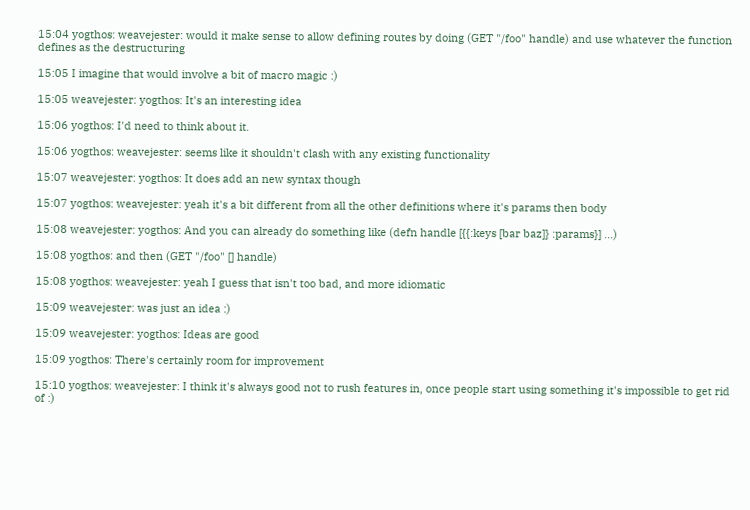15:04 yogthos: weavejester: would it make sense to allow defining routes by doing (GET "/foo" handle) and use whatever the function defines as the destructuring

15:05 I imagine that would involve a bit of macro magic :)

15:05 weavejester: yogthos: It's an interesting idea

15:06 yogthos: I'd need to think about it.

15:06 yogthos: weavejester: seems like it shouldn't clash with any existing functionality

15:07 weavejester: yogthos: It does add an new syntax though

15:07 yogthos: weavejester: yeah it's a bit different from all the other definitions where it's params then body

15:08 weavejester: yogthos: And you can already do something like (defn handle [{{:keys [bar baz]} :params}] …)

15:08 yogthos: and then (GET "/foo" [] handle)

15:08 yogthos: weavejester: yeah I guess that isn't too bad, and more idiomatic

15:09 weavejester: was just an idea :)

15:09 weavejester: yogthos: Ideas are good

15:09 yogthos: There's certainly room for improvement

15:10 yogthos: weavejester: I think it's always good not to rush features in, once people start using something it's impossible to get rid of :)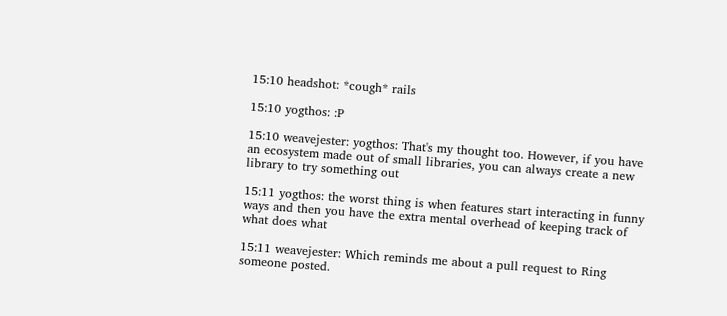15:10 headshot: *cough* rails

15:10 yogthos: :P

15:10 weavejester: yogthos: That's my thought too. However, if you have an ecosystem made out of small libraries, you can always create a new library to try something out

15:11 yogthos: the worst thing is when features start interacting in funny ways and then you have the extra mental overhead of keeping track of what does what

15:11 weavejester: Which reminds me about a pull request to Ring someone posted.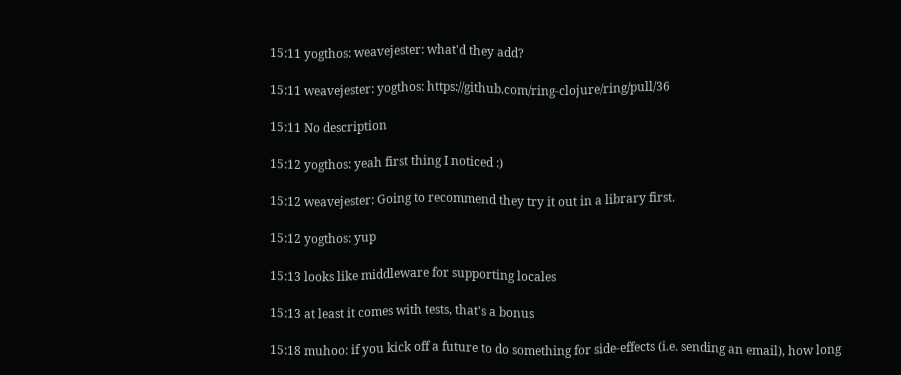15:11 yogthos: weavejester: what'd they add?

15:11 weavejester: yogthos: https://github.com/ring-clojure/ring/pull/36

15:11 No description

15:12 yogthos: yeah first thing I noticed :)

15:12 weavejester: Going to recommend they try it out in a library first.

15:12 yogthos: yup

15:13 looks like middleware for supporting locales

15:13 at least it comes with tests, that's a bonus

15:18 muhoo: if you kick off a future to do something for side-effects (i.e. sending an email), how long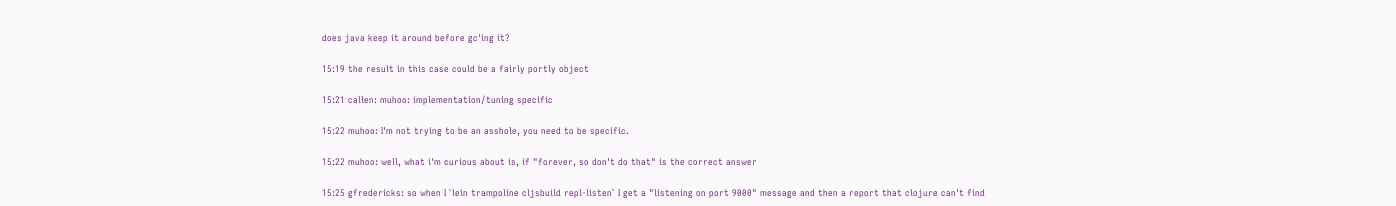does java keep it around before gc'ing it?

15:19 the result in this case could be a fairly portly object

15:21 callen: muhoo: implementation/tuning specific

15:22 muhoo: I'm not trying to be an asshole, you need to be specific.

15:22 muhoo: well, what i'm curious about is, if "forever, so don't do that" is the correct answer

15:25 gfredericks: so when I `lein trampoline cljsbuild repl-listen` I get a "listening on port 9000" message and then a report that clojure can't find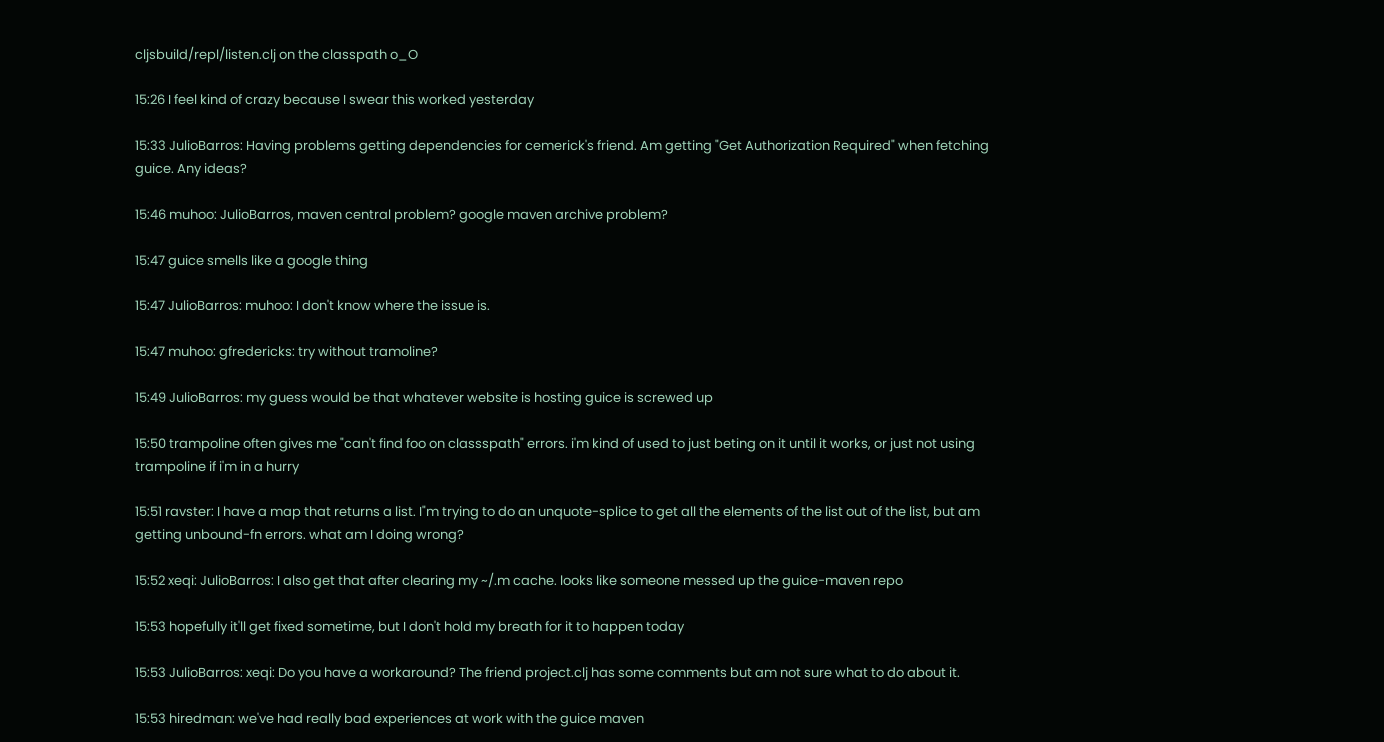cljsbuild/repl/listen.clj on the classpath o_O

15:26 I feel kind of crazy because I swear this worked yesterday

15:33 JulioBarros: Having problems getting dependencies for cemerick's friend. Am getting "Get Authorization Required" when fetching guice. Any ideas?

15:46 muhoo: JulioBarros, maven central problem? google maven archive problem?

15:47 guice smells like a google thing

15:47 JulioBarros: muhoo: I don't know where the issue is.

15:47 muhoo: gfredericks: try without tramoline?

15:49 JulioBarros: my guess would be that whatever website is hosting guice is screwed up

15:50 trampoline often gives me "can't find foo on classspath" errors. i'm kind of used to just beting on it until it works, or just not using trampoline if i'm in a hurry

15:51 ravster: I have a map that returns a list. I"m trying to do an unquote-splice to get all the elements of the list out of the list, but am getting unbound-fn errors. what am I doing wrong?

15:52 xeqi: JulioBarros: I also get that after clearing my ~/.m cache. looks like someone messed up the guice-maven repo

15:53 hopefully it'll get fixed sometime, but I don't hold my breath for it to happen today

15:53 JulioBarros: xeqi: Do you have a workaround? The friend project.clj has some comments but am not sure what to do about it.

15:53 hiredman: we've had really bad experiences at work with the guice maven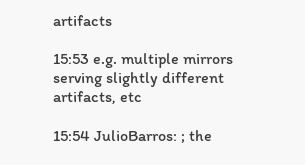artifacts

15:53 e.g. multiple mirrors serving slightly different artifacts, etc

15:54 JulioBarros: ; the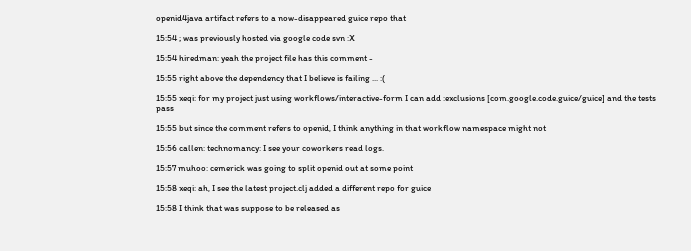openid4java artifact refers to a now-disappeared guice repo that

15:54 ; was previously hosted via google code svn :X

15:54 hiredman: yeah the project file has this comment -

15:55 right above the dependency that I believe is failing ... :(

15:55 xeqi: for my project just using workflows/interactive-form I can add :exclusions [com.google.code.guice/guice] and the tests pass

15:55 but since the comment refers to openid, I think anything in that workflow namespace might not

15:56 callen: technomancy: I see your coworkers read logs.

15:57 muhoo: cemerick was going to split openid out at some point

15:58 xeqi: ah, I see the latest project.clj added a different repo for guice

15:58 I think that was suppose to be released as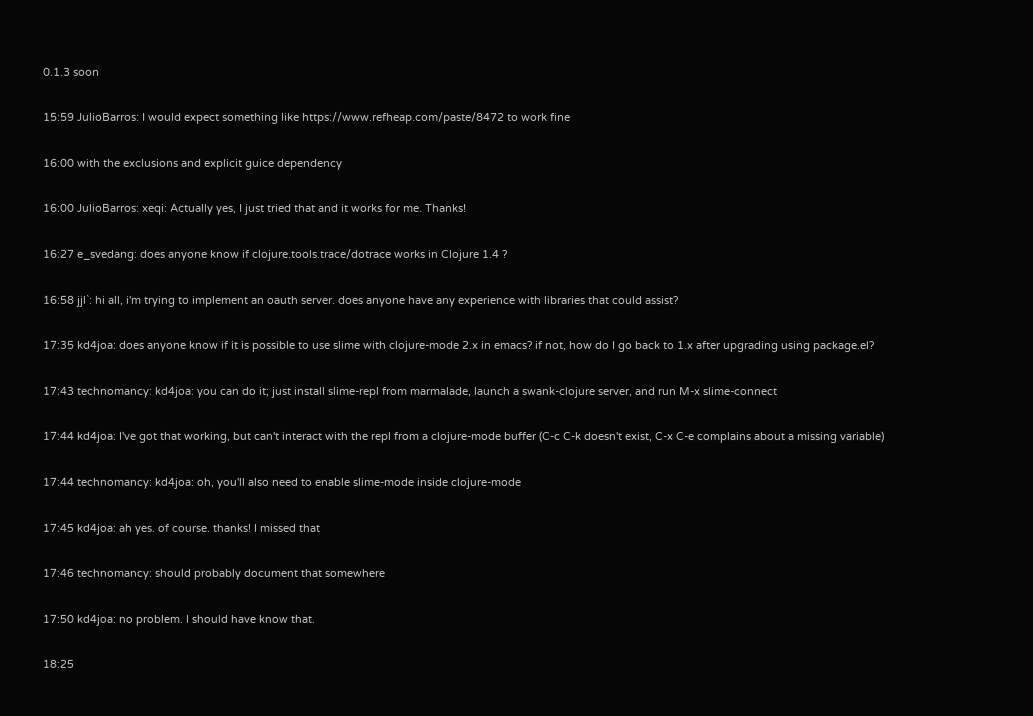0.1.3 soon

15:59 JulioBarros: I would expect something like https://www.refheap.com/paste/8472 to work fine

16:00 with the exclusions and explicit guice dependency

16:00 JulioBarros: xeqi: Actually yes, I just tried that and it works for me. Thanks!

16:27 e_svedang: does anyone know if clojure.tools.trace/dotrace works in Clojure 1.4 ?

16:58 jjl`: hi all, i'm trying to implement an oauth server. does anyone have any experience with libraries that could assist?

17:35 kd4joa: does anyone know if it is possible to use slime with clojure-mode 2.x in emacs? if not, how do I go back to 1.x after upgrading using package.el?

17:43 technomancy: kd4joa: you can do it; just install slime-repl from marmalade, launch a swank-clojure server, and run M-x slime-connect

17:44 kd4joa: I've got that working, but can't interact with the repl from a clojure-mode buffer (C-c C-k doesn't exist, C-x C-e complains about a missing variable)

17:44 technomancy: kd4joa: oh, you'll also need to enable slime-mode inside clojure-mode

17:45 kd4joa: ah yes. of course. thanks! I missed that

17:46 technomancy: should probably document that somewhere

17:50 kd4joa: no problem. I should have know that.

18:25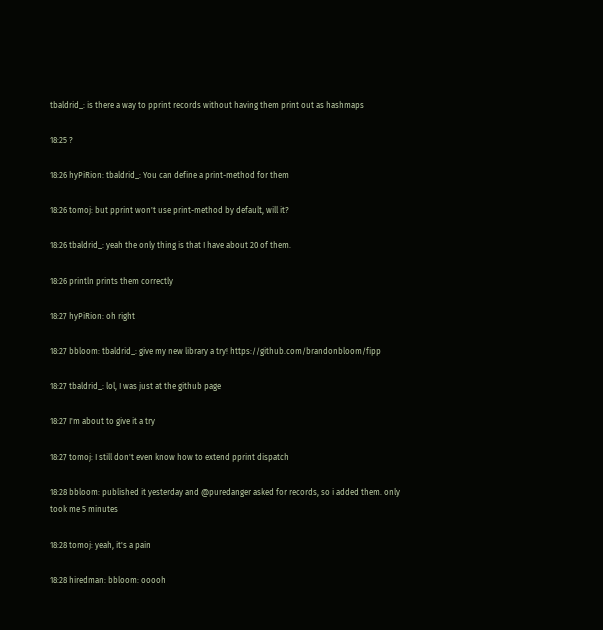tbaldrid_: is there a way to pprint records without having them print out as hashmaps

18:25 ?

18:26 hyPiRion: tbaldrid_: You can define a print-method for them

18:26 tomoj: but pprint won't use print-method by default, will it?

18:26 tbaldrid_: yeah the only thing is that I have about 20 of them.

18:26 println prints them correctly

18:27 hyPiRion: oh right

18:27 bbloom: tbaldrid_: give my new library a try! https://github.com/brandonbloom/fipp

18:27 tbaldrid_: lol, I was just at the github page

18:27 I'm about to give it a try

18:27 tomoj: I still don't even know how to extend pprint dispatch

18:28 bbloom: published it yesterday and @puredanger asked for records, so i added them. only took me 5 minutes

18:28 tomoj: yeah, it's a pain

18:28 hiredman: bbloom: ooooh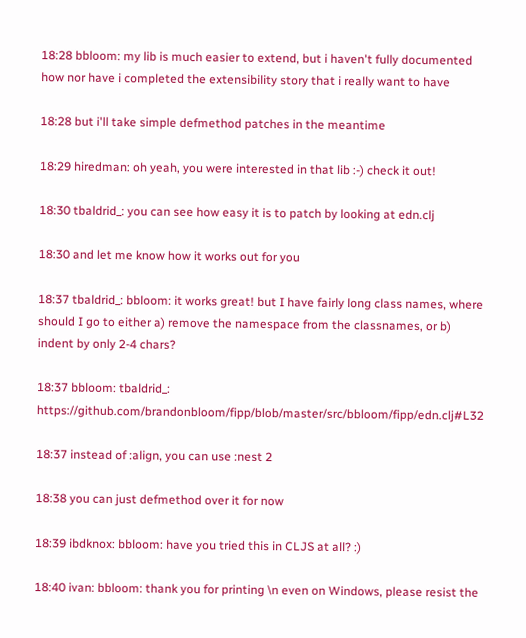18:28 bbloom: my lib is much easier to extend, but i haven't fully documented how nor have i completed the extensibility story that i really want to have

18:28 but i'll take simple defmethod patches in the meantime

18:29 hiredman: oh yeah, you were interested in that lib :-) check it out!

18:30 tbaldrid_: you can see how easy it is to patch by looking at edn.clj

18:30 and let me know how it works out for you

18:37 tbaldrid_: bbloom: it works great! but I have fairly long class names, where should I go to either a) remove the namespace from the classnames, or b) indent by only 2-4 chars?

18:37 bbloom: tbaldrid_: https://github.com/brandonbloom/fipp/blob/master/src/bbloom/fipp/edn.clj#L32

18:37 instead of :align, you can use :nest 2

18:38 you can just defmethod over it for now

18:39 ibdknox: bbloom: have you tried this in CLJS at all? :)

18:40 ivan: bbloom: thank you for printing \n even on Windows, please resist the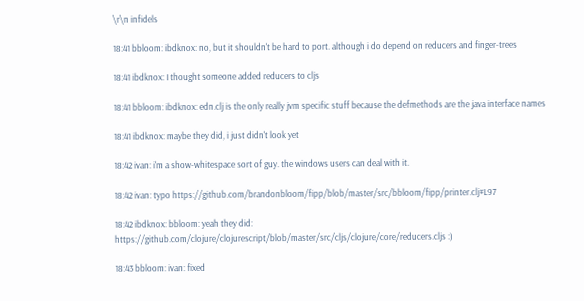\r\n infidels

18:41 bbloom: ibdknox: no, but it shouldn't be hard to port. although i do depend on reducers and finger-trees

18:41 ibdknox: I thought someone added reducers to cljs

18:41 bbloom: ibdknox: edn.clj is the only really jvm specific stuff because the defmethods are the java interface names

18:41 ibdknox: maybe they did, i just didn't look yet

18:42 ivan: i'm a show-whitespace sort of guy. the windows users can deal with it.

18:42 ivan: typo https://github.com/brandonbloom/fipp/blob/master/src/bbloom/fipp/printer.clj#L97

18:42 ibdknox: bbloom: yeah they did: https://github.com/clojure/clojurescript/blob/master/src/cljs/clojure/core/reducers.cljs :)

18:43 bbloom: ivan: fixed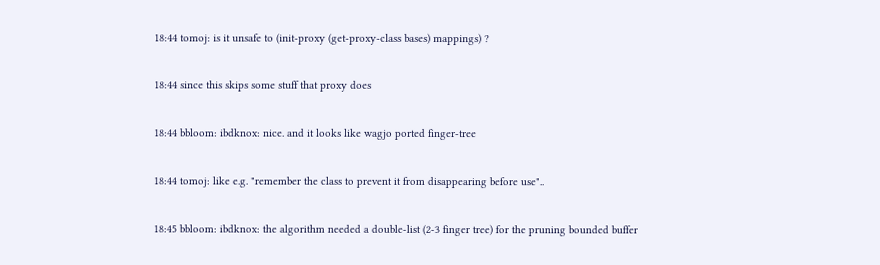18:44 tomoj: is it unsafe to (init-proxy (get-proxy-class bases) mappings) ?

18:44 since this skips some stuff that proxy does

18:44 bbloom: ibdknox: nice. and it looks like wagjo ported finger-tree

18:44 tomoj: like e.g. "remember the class to prevent it from disappearing before use"..

18:45 bbloom: ibdknox: the algorithm needed a double-list (2-3 finger tree) for the pruning bounded buffer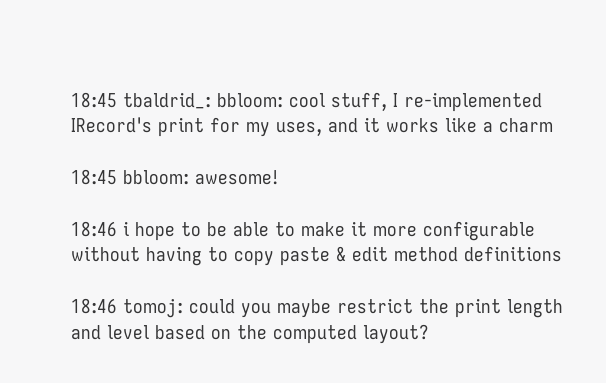18:45 tbaldrid_: bbloom: cool stuff, I re-implemented IRecord's print for my uses, and it works like a charm

18:45 bbloom: awesome!

18:46 i hope to be able to make it more configurable without having to copy paste & edit method definitions

18:46 tomoj: could you maybe restrict the print length and level based on the computed layout?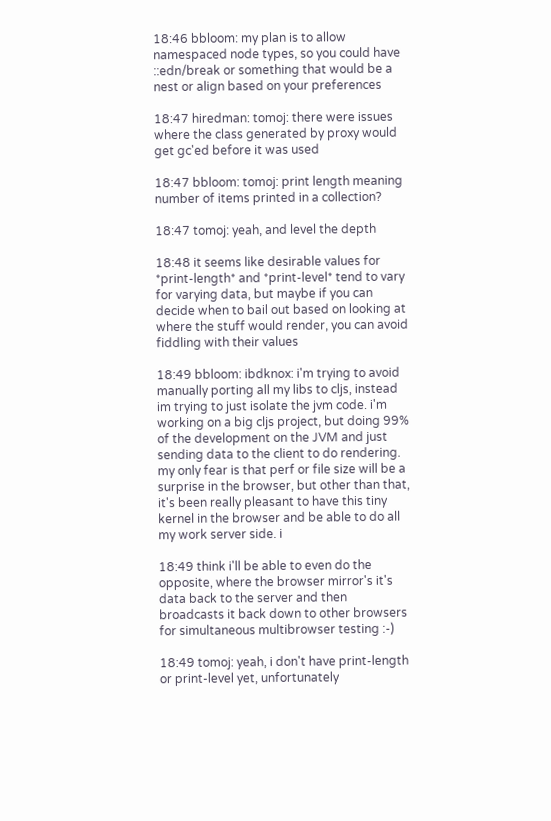18:46 bbloom: my plan is to allow namespaced node types, so you could have ::edn/break or something that would be a nest or align based on your preferences

18:47 hiredman: tomoj: there were issues where the class generated by proxy would get gc'ed before it was used

18:47 bbloom: tomoj: print length meaning number of items printed in a collection?

18:47 tomoj: yeah, and level the depth

18:48 it seems like desirable values for *print-length* and *print-level* tend to vary for varying data, but maybe if you can decide when to bail out based on looking at where the stuff would render, you can avoid fiddling with their values

18:49 bbloom: ibdknox: i'm trying to avoid manually porting all my libs to cljs, instead im trying to just isolate the jvm code. i'm working on a big cljs project, but doing 99% of the development on the JVM and just sending data to the client to do rendering. my only fear is that perf or file size will be a surprise in the browser, but other than that, it's been really pleasant to have this tiny kernel in the browser and be able to do all my work server side. i

18:49 think i'll be able to even do the opposite, where the browser mirror's it's data back to the server and then broadcasts it back down to other browsers for simultaneous multibrowser testing :-)

18:49 tomoj: yeah, i don't have print-length or print-level yet, unfortunately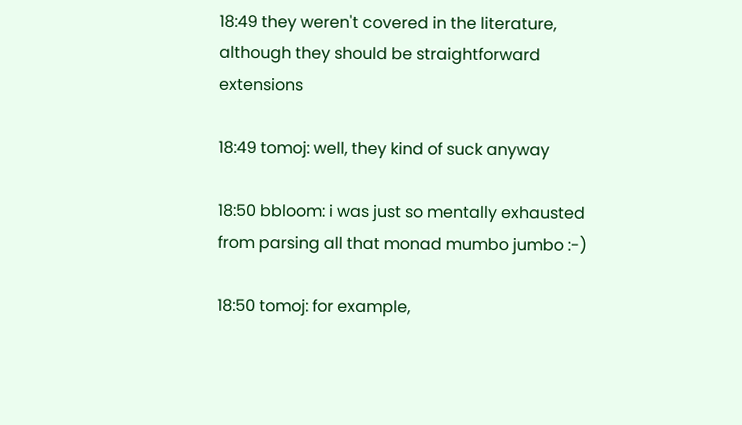18:49 they weren't covered in the literature, although they should be straightforward extensions

18:49 tomoj: well, they kind of suck anyway

18:50 bbloom: i was just so mentally exhausted from parsing all that monad mumbo jumbo :-)

18:50 tomoj: for example,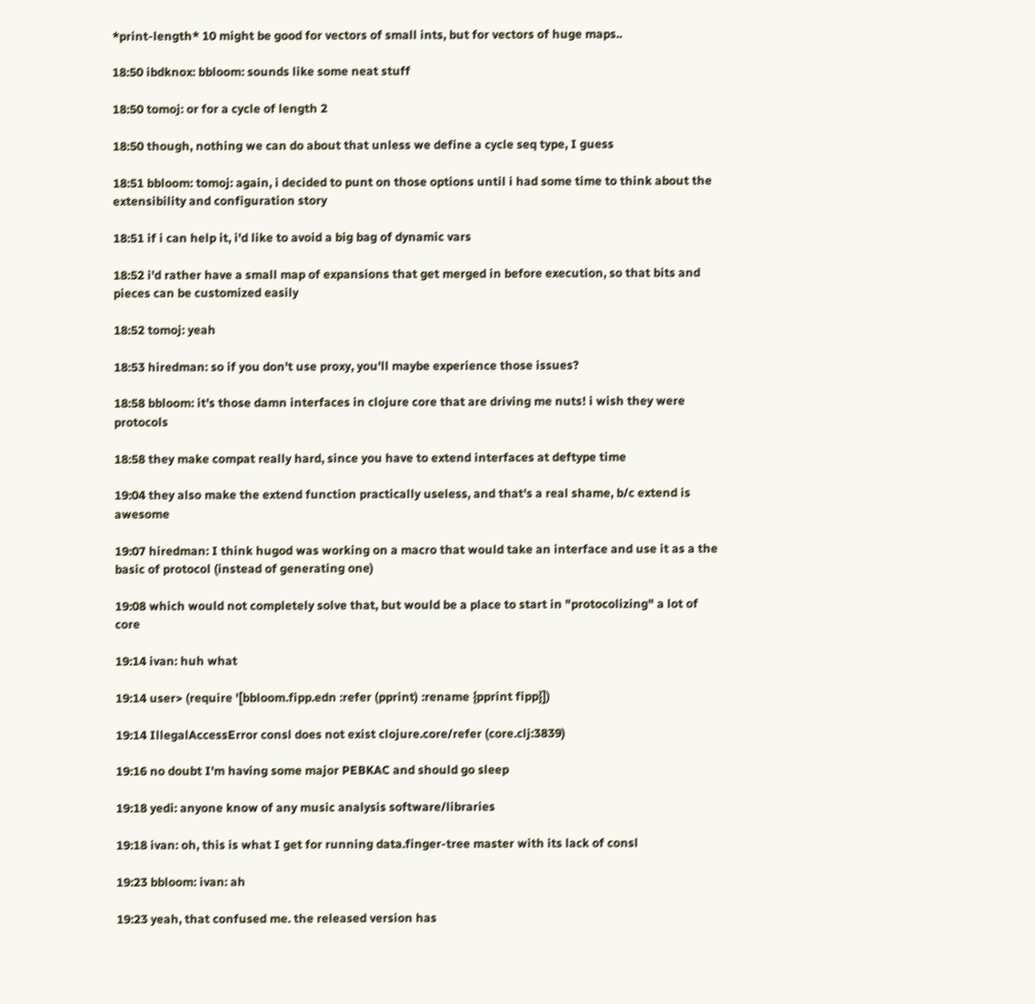*print-length* 10 might be good for vectors of small ints, but for vectors of huge maps..

18:50 ibdknox: bbloom: sounds like some neat stuff

18:50 tomoj: or for a cycle of length 2

18:50 though, nothing we can do about that unless we define a cycle seq type, I guess

18:51 bbloom: tomoj: again, i decided to punt on those options until i had some time to think about the extensibility and configuration story

18:51 if i can help it, i'd like to avoid a big bag of dynamic vars

18:52 i'd rather have a small map of expansions that get merged in before execution, so that bits and pieces can be customized easily

18:52 tomoj: yeah

18:53 hiredman: so if you don't use proxy, you'll maybe experience those issues?

18:58 bbloom: it's those damn interfaces in clojure core that are driving me nuts! i wish they were protocols

18:58 they make compat really hard, since you have to extend interfaces at deftype time

19:04 they also make the extend function practically useless, and that's a real shame, b/c extend is awesome

19:07 hiredman: I think hugod was working on a macro that would take an interface and use it as a the basic of protocol (instead of generating one)

19:08 which would not completely solve that, but would be a place to start in "protocolizing" a lot of core

19:14 ivan: huh what

19:14 user> (require '[bbloom.fipp.edn :refer (pprint) :rename {pprint fipp}])

19:14 IllegalAccessError consl does not exist clojure.core/refer (core.clj:3839)

19:16 no doubt I'm having some major PEBKAC and should go sleep

19:18 yedi: anyone know of any music analysis software/libraries

19:18 ivan: oh, this is what I get for running data.finger-tree master with its lack of consl

19:23 bbloom: ivan: ah

19:23 yeah, that confused me. the released version has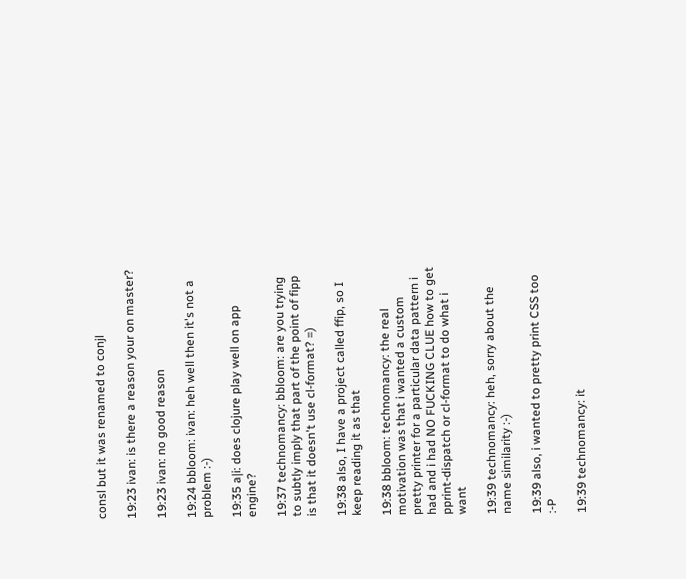consl but it was renamed to conjl

19:23 ivan: is there a reason your on master?

19:23 ivan: no good reason

19:24 bbloom: ivan: heh well then it's not a problem :-)

19:35 a|i: does clojure play well on app engine?

19:37 technomancy: bbloom: are you trying to subtly imply that part of the point of fipp is that it doesn't use cl-format? =)

19:38 also, I have a project called ffip, so I keep reading it as that

19:38 bbloom: technomancy: the real motivation was that i wanted a custom pretty printer for a particular data pattern i had and i had NO FUCKING CLUE how to get pprint-dispatch or cl-format to do what i want

19:39 technomancy: heh, sorry about the name similarity :-)

19:39 also, i wanted to pretty print CSS too :-P

19:39 technomancy: it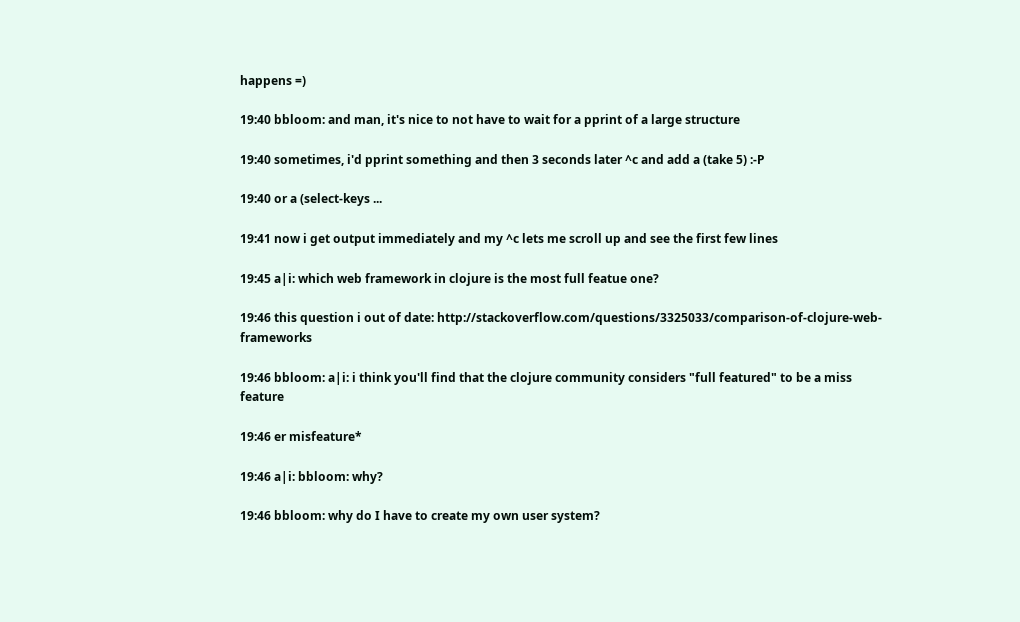happens =)

19:40 bbloom: and man, it's nice to not have to wait for a pprint of a large structure

19:40 sometimes, i'd pprint something and then 3 seconds later ^c and add a (take 5) :-P

19:40 or a (select-keys ...

19:41 now i get output immediately and my ^c lets me scroll up and see the first few lines

19:45 a|i: which web framework in clojure is the most full featue one?

19:46 this question i out of date: http://stackoverflow.com/questions/3325033/comparison-of-clojure-web-frameworks

19:46 bbloom: a|i: i think you'll find that the clojure community considers "full featured" to be a miss feature

19:46 er misfeature*

19:46 a|i: bbloom: why?

19:46 bbloom: why do I have to create my own user system?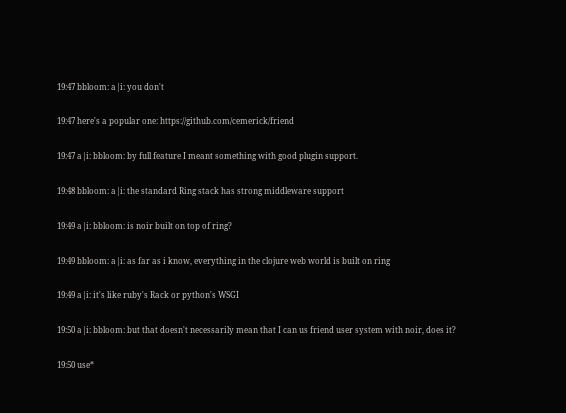19:47 bbloom: a|i: you don't

19:47 here's a popular one: https://github.com/cemerick/friend

19:47 a|i: bbloom: by full feature I meant something with good plugin support.

19:48 bbloom: a|i: the standard Ring stack has strong middleware support

19:49 a|i: bbloom: is noir built on top of ring?

19:49 bbloom: a|i: as far as i know, everything in the clojure web world is built on ring

19:49 a|i: it's like ruby's Rack or python's WSGI

19:50 a|i: bbloom: but that doesn't necessarily mean that I can us friend user system with noir, does it?

19:50 use*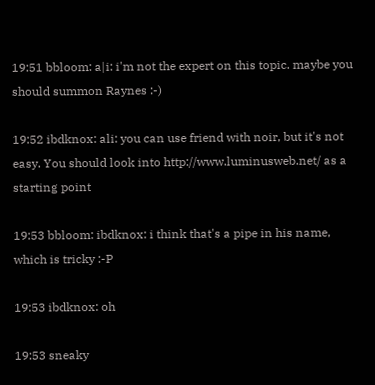19:51 bbloom: a|i: i'm not the expert on this topic. maybe you should summon Raynes :-)

19:52 ibdknox: ali: you can use friend with noir, but it's not easy. You should look into http://www.luminusweb.net/ as a starting point

19:53 bbloom: ibdknox: i think that's a pipe in his name, which is tricky :-P

19:53 ibdknox: oh

19:53 sneaky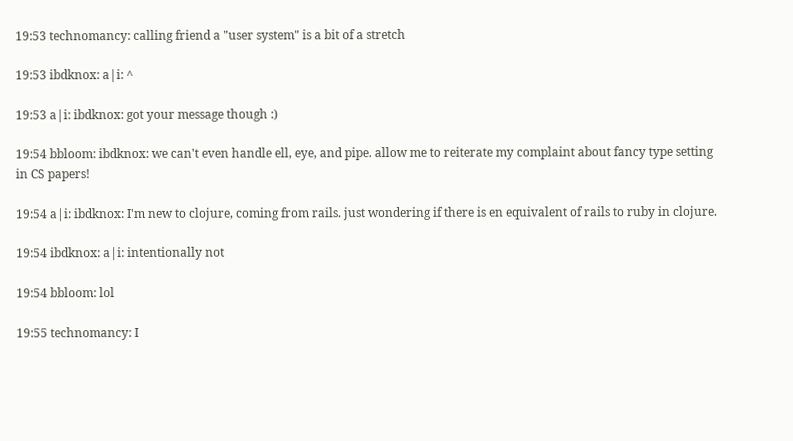19:53 technomancy: calling friend a "user system" is a bit of a stretch

19:53 ibdknox: a|i: ^

19:53 a|i: ibdknox: got your message though :)

19:54 bbloom: ibdknox: we can't even handle ell, eye, and pipe. allow me to reiterate my complaint about fancy type setting in CS papers!

19:54 a|i: ibdknox: I'm new to clojure, coming from rails. just wondering if there is en equivalent of rails to ruby in clojure.

19:54 ibdknox: a|i: intentionally not

19:54 bbloom: lol

19:55 technomancy: I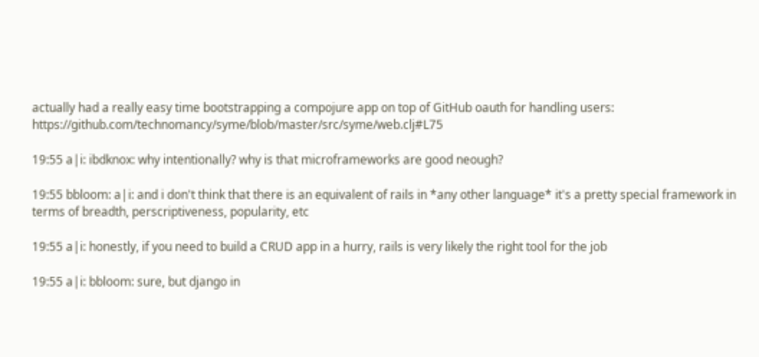actually had a really easy time bootstrapping a compojure app on top of GitHub oauth for handling users: https://github.com/technomancy/syme/blob/master/src/syme/web.clj#L75

19:55 a|i: ibdknox: why intentionally? why is that microframeworks are good neough?

19:55 bbloom: a|i: and i don't think that there is an equivalent of rails in *any other language* it's a pretty special framework in terms of breadth, perscriptiveness, popularity, etc

19:55 a|i: honestly, if you need to build a CRUD app in a hurry, rails is very likely the right tool for the job

19:55 a|i: bbloom: sure, but django in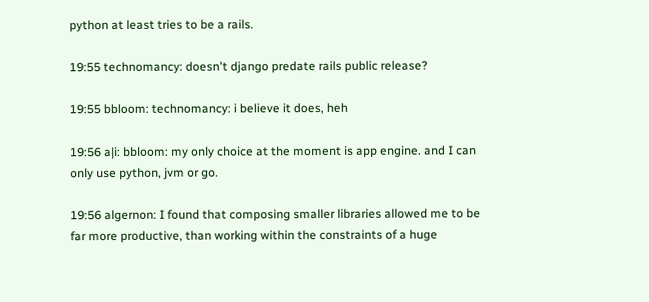python at least tries to be a rails.

19:55 technomancy: doesn't django predate rails public release?

19:55 bbloom: technomancy: i believe it does, heh

19:56 a|i: bbloom: my only choice at the moment is app engine. and I can only use python, jvm or go.

19:56 algernon: I found that composing smaller libraries allowed me to be far more productive, than working within the constraints of a huge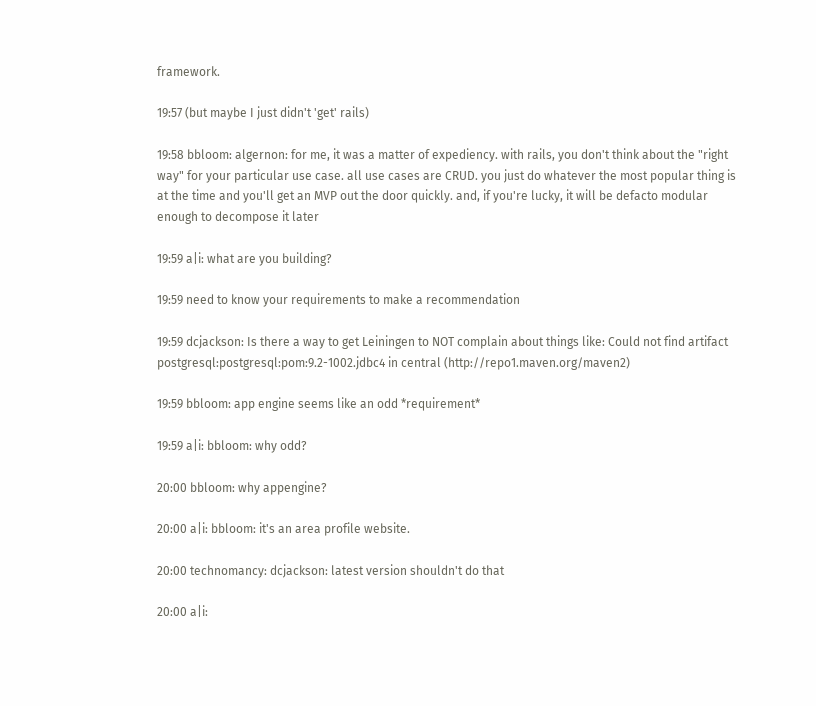framework.

19:57 (but maybe I just didn't 'get' rails)

19:58 bbloom: algernon: for me, it was a matter of expediency. with rails, you don't think about the "right way" for your particular use case. all use cases are CRUD. you just do whatever the most popular thing is at the time and you'll get an MVP out the door quickly. and, if you're lucky, it will be defacto modular enough to decompose it later

19:59 a|i: what are you building?

19:59 need to know your requirements to make a recommendation

19:59 dcjackson: Is there a way to get Leiningen to NOT complain about things like: Could not find artifact postgresql:postgresql:pom:9.2-1002.jdbc4 in central (http://repo1.maven.org/maven2)

19:59 bbloom: app engine seems like an odd *requirement*

19:59 a|i: bbloom: why odd?

20:00 bbloom: why appengine?

20:00 a|i: bbloom: it's an area profile website.

20:00 technomancy: dcjackson: latest version shouldn't do that

20:00 a|i: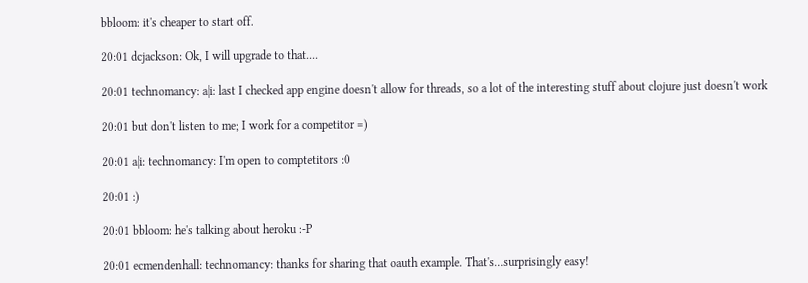bbloom: it's cheaper to start off.

20:01 dcjackson: Ok, I will upgrade to that....

20:01 technomancy: a|i: last I checked app engine doesn't allow for threads, so a lot of the interesting stuff about clojure just doesn't work

20:01 but don't listen to me; I work for a competitor =)

20:01 a|i: technomancy: I'm open to comptetitors :0

20:01 :)

20:01 bbloom: he's talking about heroku :-P

20:01 ecmendenhall: technomancy: thanks for sharing that oauth example. That's…surprisingly easy!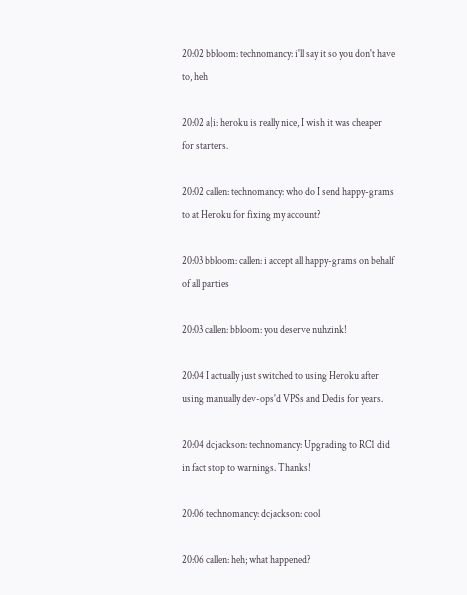20:02 bbloom: technomancy: i'll say it so you don't have to, heh

20:02 a|i: heroku is really nice, I wish it was cheaper for starters.

20:02 callen: technomancy: who do I send happy-grams to at Heroku for fixing my account?

20:03 bbloom: callen: i accept all happy-grams on behalf of all parties

20:03 callen: bbloom: you deserve nuhzink!

20:04 I actually just switched to using Heroku after using manually dev-ops'd VPSs and Dedis for years.

20:04 dcjackson: technomancy: Upgrading to RC1 did in fact stop to warnings. Thanks!

20:06 technomancy: dcjackson: cool

20:06 callen: heh; what happened?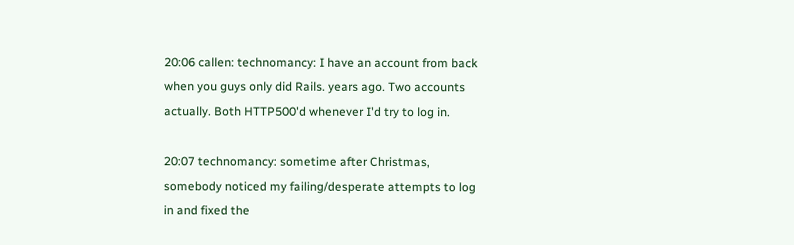20:06 callen: technomancy: I have an account from back when you guys only did Rails. years ago. Two accounts actually. Both HTTP500'd whenever I'd try to log in.

20:07 technomancy: sometime after Christmas, somebody noticed my failing/desperate attempts to log in and fixed the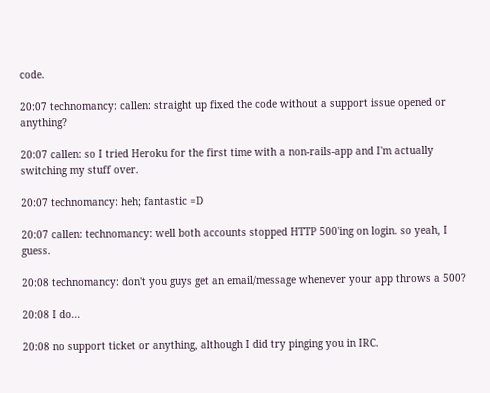code.

20:07 technomancy: callen: straight up fixed the code without a support issue opened or anything?

20:07 callen: so I tried Heroku for the first time with a non-rails-app and I'm actually switching my stuff over.

20:07 technomancy: heh; fantastic =D

20:07 callen: technomancy: well both accounts stopped HTTP 500'ing on login. so yeah, I guess.

20:08 technomancy: don't you guys get an email/message whenever your app throws a 500?

20:08 I do...

20:08 no support ticket or anything, although I did try pinging you in IRC.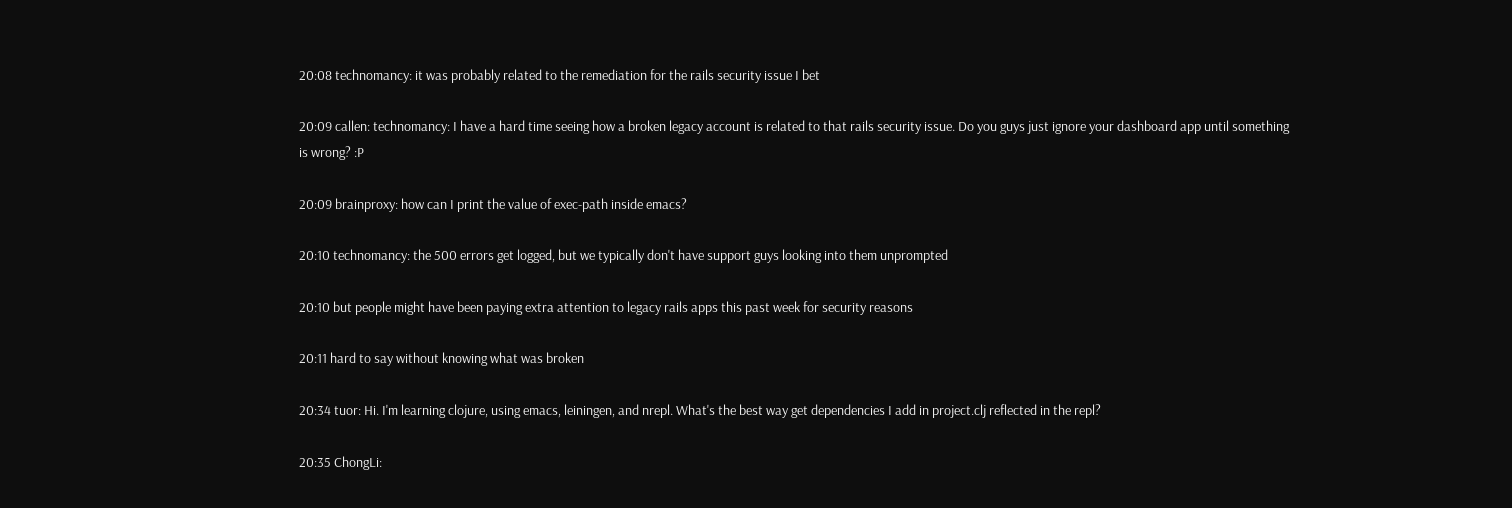20:08 technomancy: it was probably related to the remediation for the rails security issue I bet

20:09 callen: technomancy: I have a hard time seeing how a broken legacy account is related to that rails security issue. Do you guys just ignore your dashboard app until something is wrong? :P

20:09 brainproxy: how can I print the value of exec-path inside emacs?

20:10 technomancy: the 500 errors get logged, but we typically don't have support guys looking into them unprompted

20:10 but people might have been paying extra attention to legacy rails apps this past week for security reasons

20:11 hard to say without knowing what was broken

20:34 tuor: Hi. I'm learning clojure, using emacs, leiningen, and nrepl. What's the best way get dependencies I add in project.clj reflected in the repl?

20:35 ChongLi: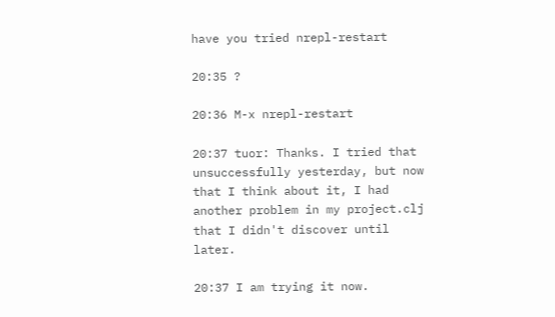have you tried nrepl-restart

20:35 ?

20:36 M-x nrepl-restart

20:37 tuor: Thanks. I tried that unsuccessfully yesterday, but now that I think about it, I had another problem in my project.clj that I didn't discover until later.

20:37 I am trying it now.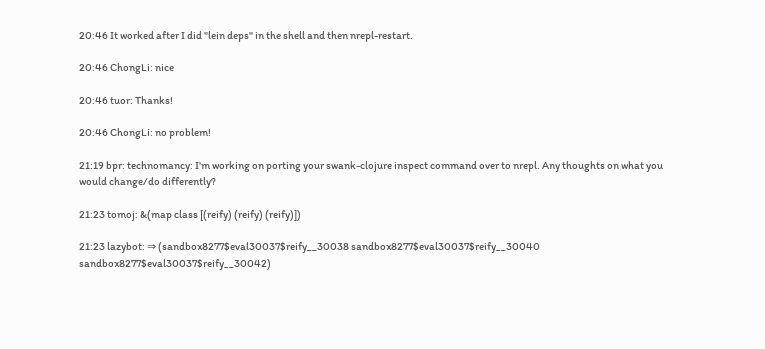20:46 It worked after I did "lein deps" in the shell and then nrepl-restart.

20:46 ChongLi: nice

20:46 tuor: Thanks!

20:46 ChongLi: no problem!

21:19 bpr: technomancy: I'm working on porting your swank-clojure inspect command over to nrepl. Any thoughts on what you would change/do differently?

21:23 tomoj: &(map class [(reify) (reify) (reify)])

21:23 lazybot: ⇒ (sandbox8277$eval30037$reify__30038 sandbox8277$eval30037$reify__30040 sandbox8277$eval30037$reify__30042)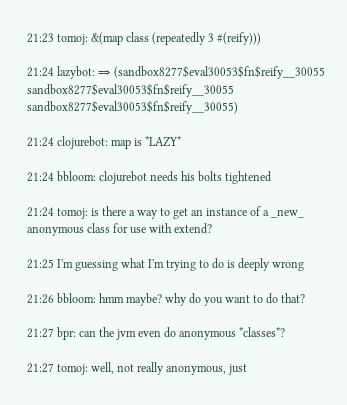21:23 tomoj: &(map class (repeatedly 3 #(reify)))

21:24 lazybot: ⇒ (sandbox8277$eval30053$fn$reify__30055 sandbox8277$eval30053$fn$reify__30055 sandbox8277$eval30053$fn$reify__30055)

21:24 clojurebot: map is *LAZY*

21:24 bbloom: clojurebot needs his bolts tightened

21:24 tomoj: is there a way to get an instance of a _new_ anonymous class for use with extend?

21:25 I'm guessing what I'm trying to do is deeply wrong

21:26 bbloom: hmm maybe? why do you want to do that?

21:27 bpr: can the jvm even do anonymous *classes*?

21:27 tomoj: well, not really anonymous, just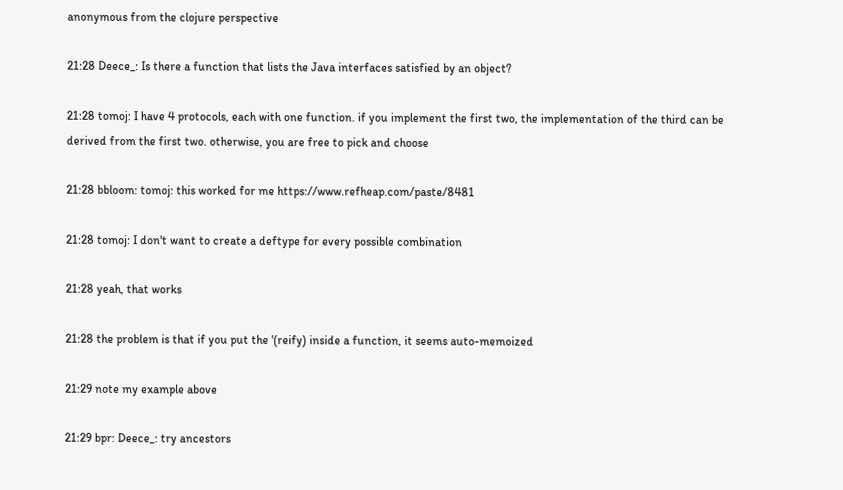anonymous from the clojure perspective

21:28 Deece_: Is there a function that lists the Java interfaces satisfied by an object?

21:28 tomoj: I have 4 protocols, each with one function. if you implement the first two, the implementation of the third can be derived from the first two. otherwise, you are free to pick and choose

21:28 bbloom: tomoj: this worked for me https://www.refheap.com/paste/8481

21:28 tomoj: I don't want to create a deftype for every possible combination

21:28 yeah, that works

21:28 the problem is that if you put the '(reify) inside a function, it seems auto-memoized

21:29 note my example above

21:29 bpr: Deece_: try ancestors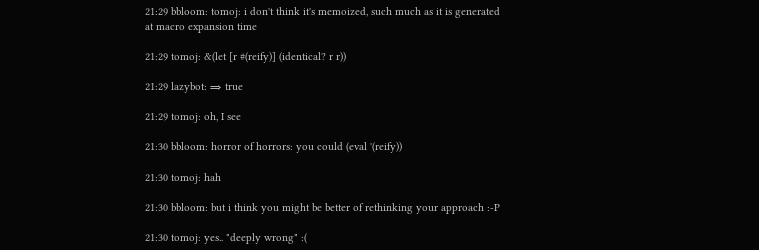21:29 bbloom: tomoj: i don't think it's memoized, such much as it is generated at macro expansion time

21:29 tomoj: &(let [r #(reify)] (identical? r r))

21:29 lazybot: ⇒ true

21:29 tomoj: oh, I see

21:30 bbloom: horror of horrors: you could (eval '(reify))

21:30 tomoj: hah

21:30 bbloom: but i think you might be better of rethinking your approach :-P

21:30 tomoj: yes.. "deeply wrong" :(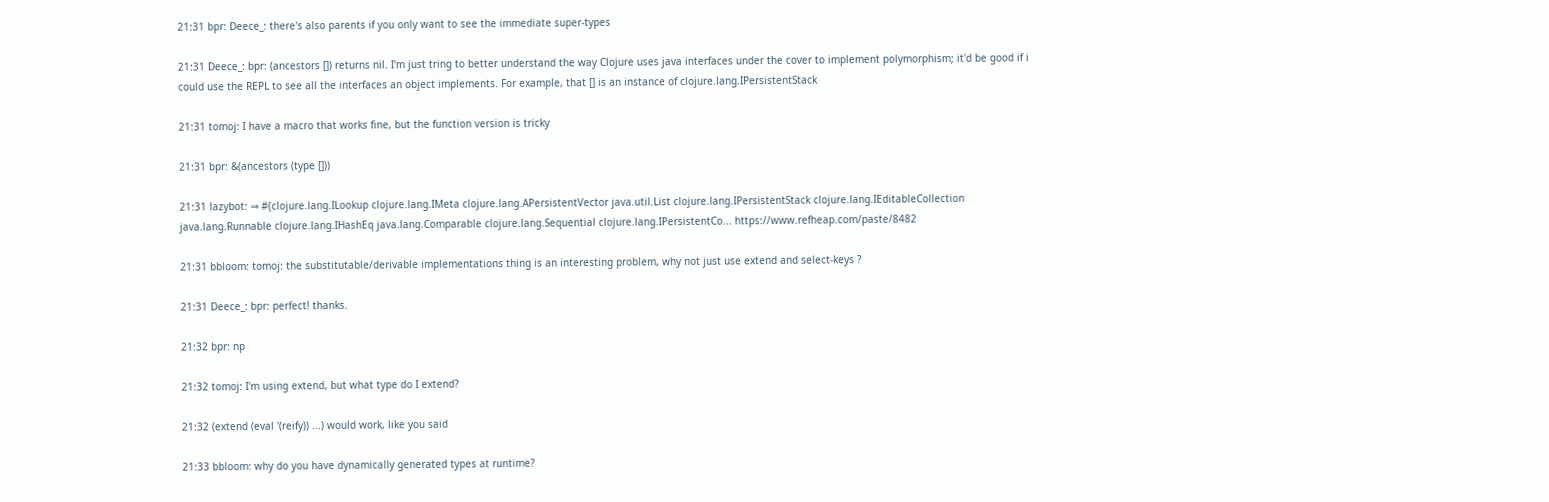21:31 bpr: Deece_: there's also parents if you only want to see the immediate super-types

21:31 Deece_: bpr: (ancestors []) returns nil. I'm just tring to better understand the way Clojure uses java interfaces under the cover to implement polymorphism; it'd be good if i could use the REPL to see all the interfaces an object implements. For example, that [] is an instance of clojure.lang.IPersistentStack

21:31 tomoj: I have a macro that works fine, but the function version is tricky

21:31 bpr: &(ancestors (type []))

21:31 lazybot: ⇒ #{clojure.lang.ILookup clojure.lang.IMeta clojure.lang.APersistentVector java.util.List clojure.lang.IPersistentStack clojure.lang.IEditableCollection java.lang.Runnable clojure.lang.IHashEq java.lang.Comparable clojure.lang.Sequential clojure.lang.IPersistentCo... https://www.refheap.com/paste/8482

21:31 bbloom: tomoj: the substitutable/derivable implementations thing is an interesting problem, why not just use extend and select-keys ?

21:31 Deece_: bpr: perfect! thanks.

21:32 bpr: np

21:32 tomoj: I'm using extend, but what type do I extend?

21:32 (extend (eval '(reify)) ...) would work, like you said

21:33 bbloom: why do you have dynamically generated types at runtime?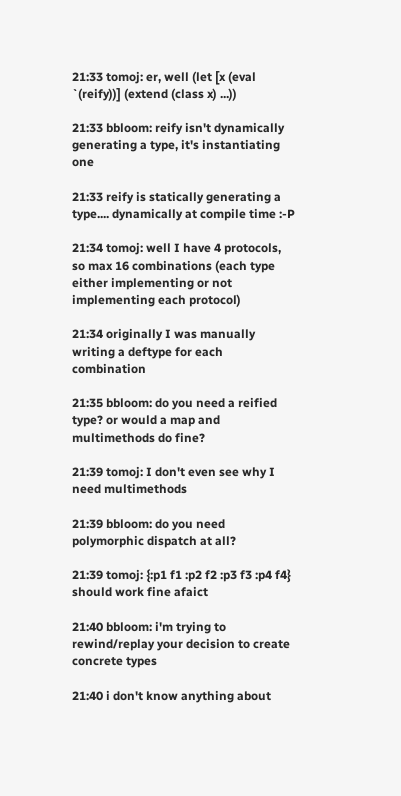21:33 tomoj: er, well (let [x (eval `(reify))] (extend (class x) ...))

21:33 bbloom: reify isn't dynamically generating a type, it's instantiating one

21:33 reify is statically generating a type.... dynamically at compile time :-P

21:34 tomoj: well I have 4 protocols, so max 16 combinations (each type either implementing or not implementing each protocol)

21:34 originally I was manually writing a deftype for each combination

21:35 bbloom: do you need a reified type? or would a map and multimethods do fine?

21:39 tomoj: I don't even see why I need multimethods

21:39 bbloom: do you need polymorphic dispatch at all?

21:39 tomoj: {:p1 f1 :p2 f2 :p3 f3 :p4 f4} should work fine afaict

21:40 bbloom: i'm trying to rewind/replay your decision to create concrete types

21:40 i don't know anything about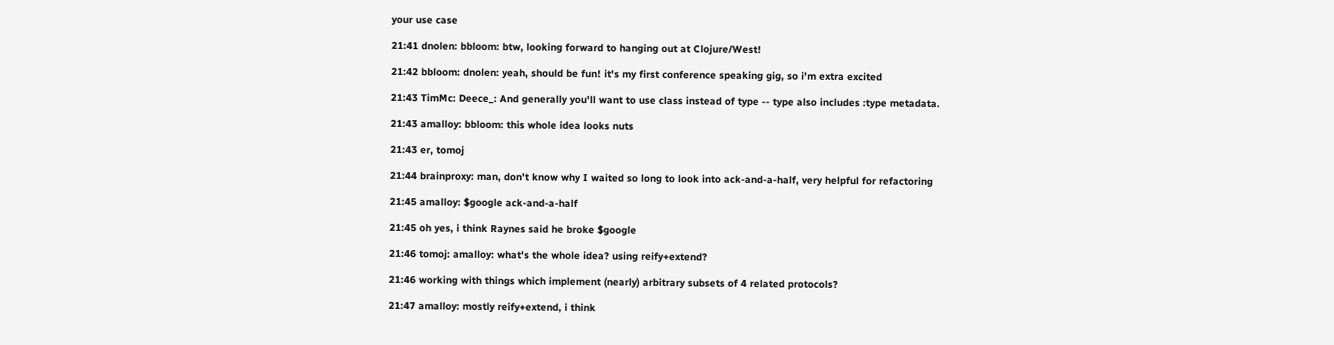your use case

21:41 dnolen: bbloom: btw, looking forward to hanging out at Clojure/West!

21:42 bbloom: dnolen: yeah, should be fun! it's my first conference speaking gig, so i'm extra excited

21:43 TimMc: Deece_: And generally you'll want to use class instead of type -- type also includes :type metadata.

21:43 amalloy: bbloom: this whole idea looks nuts

21:43 er, tomoj

21:44 brainproxy: man, don't know why I waited so long to look into ack-and-a-half, very helpful for refactoring

21:45 amalloy: $google ack-and-a-half

21:45 oh yes, i think Raynes said he broke $google

21:46 tomoj: amalloy: what's the whole idea? using reify+extend?

21:46 working with things which implement (nearly) arbitrary subsets of 4 related protocols?

21:47 amalloy: mostly reify+extend, i think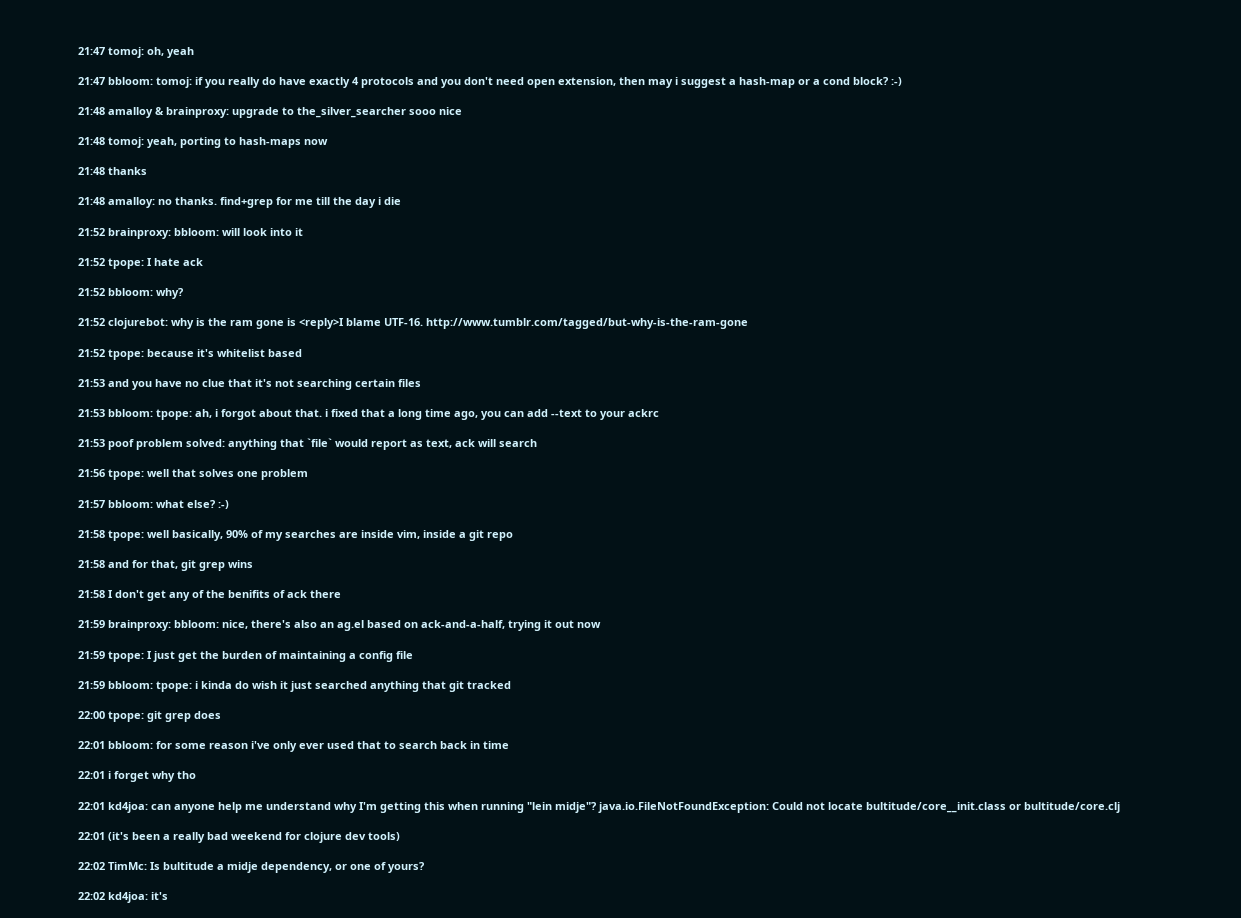21:47 tomoj: oh, yeah

21:47 bbloom: tomoj: if you really do have exactly 4 protocols and you don't need open extension, then may i suggest a hash-map or a cond block? :-)

21:48 amalloy & brainproxy: upgrade to the_silver_searcher sooo nice

21:48 tomoj: yeah, porting to hash-maps now

21:48 thanks

21:48 amalloy: no thanks. find+grep for me till the day i die

21:52 brainproxy: bbloom: will look into it

21:52 tpope: I hate ack

21:52 bbloom: why?

21:52 clojurebot: why is the ram gone is <reply>I blame UTF-16. http://www.tumblr.com/tagged/but-why-is-the-ram-gone

21:52 tpope: because it's whitelist based

21:53 and you have no clue that it's not searching certain files

21:53 bbloom: tpope: ah, i forgot about that. i fixed that a long time ago, you can add --text to your ackrc

21:53 poof problem solved: anything that `file` would report as text, ack will search

21:56 tpope: well that solves one problem

21:57 bbloom: what else? :-)

21:58 tpope: well basically, 90% of my searches are inside vim, inside a git repo

21:58 and for that, git grep wins

21:58 I don't get any of the benifits of ack there

21:59 brainproxy: bbloom: nice, there's also an ag.el based on ack-and-a-half, trying it out now

21:59 tpope: I just get the burden of maintaining a config file

21:59 bbloom: tpope: i kinda do wish it just searched anything that git tracked

22:00 tpope: git grep does

22:01 bbloom: for some reason i've only ever used that to search back in time

22:01 i forget why tho

22:01 kd4joa: can anyone help me understand why I'm getting this when running "lein midje"? java.io.FileNotFoundException: Could not locate bultitude/core__init.class or bultitude/core.clj

22:01 (it's been a really bad weekend for clojure dev tools)

22:02 TimMc: Is bultitude a midje dependency, or one of yours?

22:02 kd4joa: it's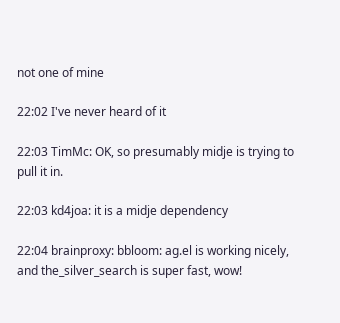not one of mine

22:02 I've never heard of it

22:03 TimMc: OK, so presumably midje is trying to pull it in.

22:03 kd4joa: it is a midje dependency

22:04 brainproxy: bbloom: ag.el is working nicely, and the_silver_search is super fast, wow!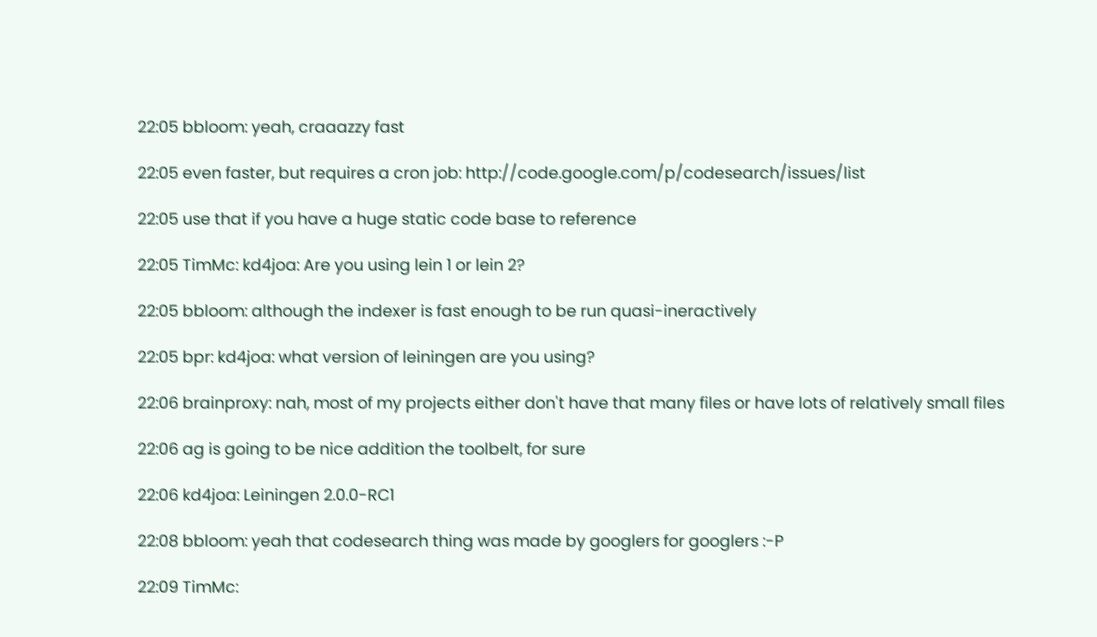22:05 bbloom: yeah, craaazzy fast

22:05 even faster, but requires a cron job: http://code.google.com/p/codesearch/issues/list

22:05 use that if you have a huge static code base to reference

22:05 TimMc: kd4joa: Are you using lein 1 or lein 2?

22:05 bbloom: although the indexer is fast enough to be run quasi-ineractively

22:05 bpr: kd4joa: what version of leiningen are you using?

22:06 brainproxy: nah, most of my projects either don't have that many files or have lots of relatively small files

22:06 ag is going to be nice addition the toolbelt, for sure

22:06 kd4joa: Leiningen 2.0.0-RC1

22:08 bbloom: yeah that codesearch thing was made by googlers for googlers :-P

22:09 TimMc: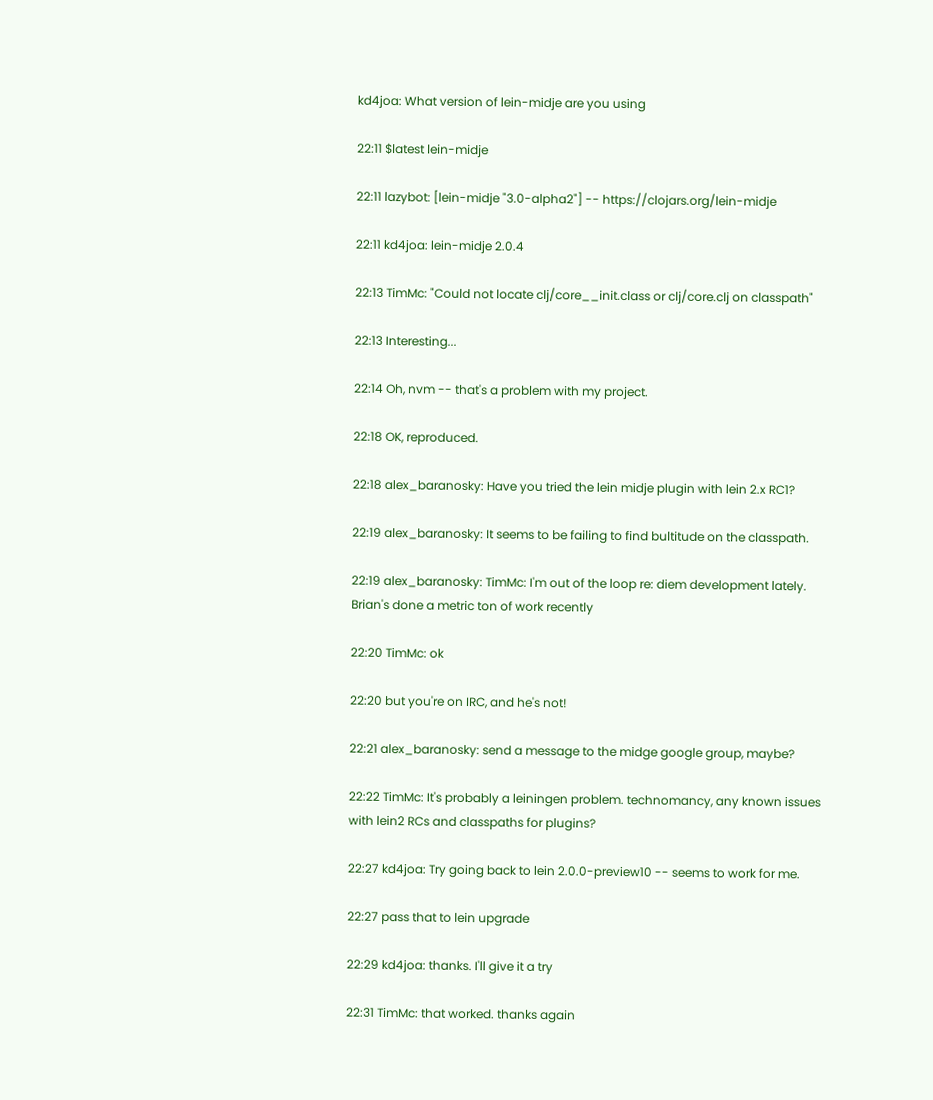kd4joa: What version of lein-midje are you using

22:11 $latest lein-midje

22:11 lazybot: [lein-midje "3.0-alpha2"] -- https://clojars.org/lein-midje

22:11 kd4joa: lein-midje 2.0.4

22:13 TimMc: "Could not locate clj/core__init.class or clj/core.clj on classpath"

22:13 Interesting...

22:14 Oh, nvm -- that's a problem with my project.

22:18 OK, reproduced.

22:18 alex_baranosky: Have you tried the lein midje plugin with lein 2.x RC1?

22:19 alex_baranosky: It seems to be failing to find bultitude on the classpath.

22:19 alex_baranosky: TimMc: I'm out of the loop re: diem development lately. Brian's done a metric ton of work recently

22:20 TimMc: ok

22:20 but you're on IRC, and he's not!

22:21 alex_baranosky: send a message to the midge google group, maybe?

22:22 TimMc: It's probably a leiningen problem. technomancy, any known issues with lein2 RCs and classpaths for plugins?

22:27 kd4joa: Try going back to lein 2.0.0-preview10 -- seems to work for me.

22:27 pass that to lein upgrade

22:29 kd4joa: thanks. I'll give it a try

22:31 TimMc: that worked. thanks again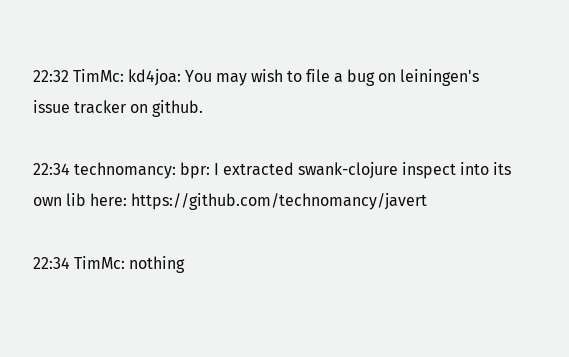22:32 TimMc: kd4joa: You may wish to file a bug on leiningen's issue tracker on github.

22:34 technomancy: bpr: I extracted swank-clojure inspect into its own lib here: https://github.com/technomancy/javert

22:34 TimMc: nothing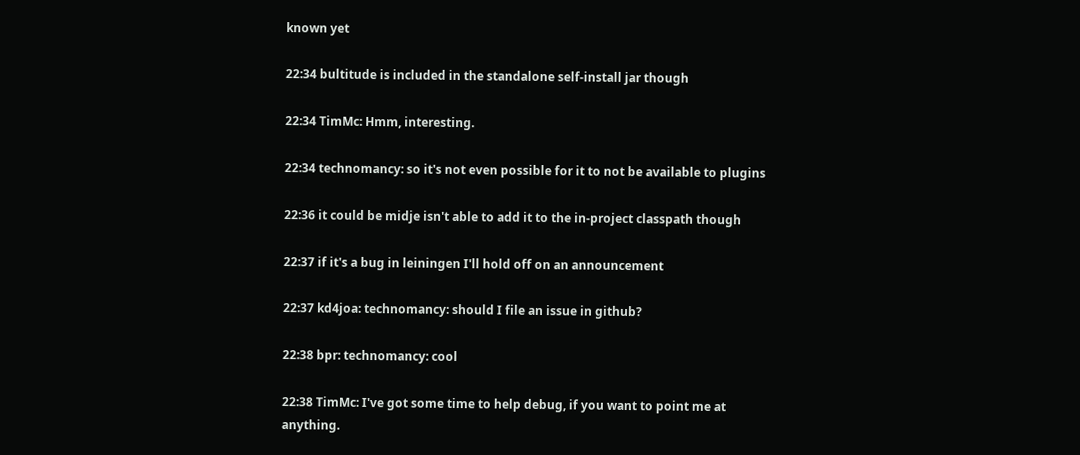known yet

22:34 bultitude is included in the standalone self-install jar though

22:34 TimMc: Hmm, interesting.

22:34 technomancy: so it's not even possible for it to not be available to plugins

22:36 it could be midje isn't able to add it to the in-project classpath though

22:37 if it's a bug in leiningen I'll hold off on an announcement

22:37 kd4joa: technomancy: should I file an issue in github?

22:38 bpr: technomancy: cool

22:38 TimMc: I've got some time to help debug, if you want to point me at anything.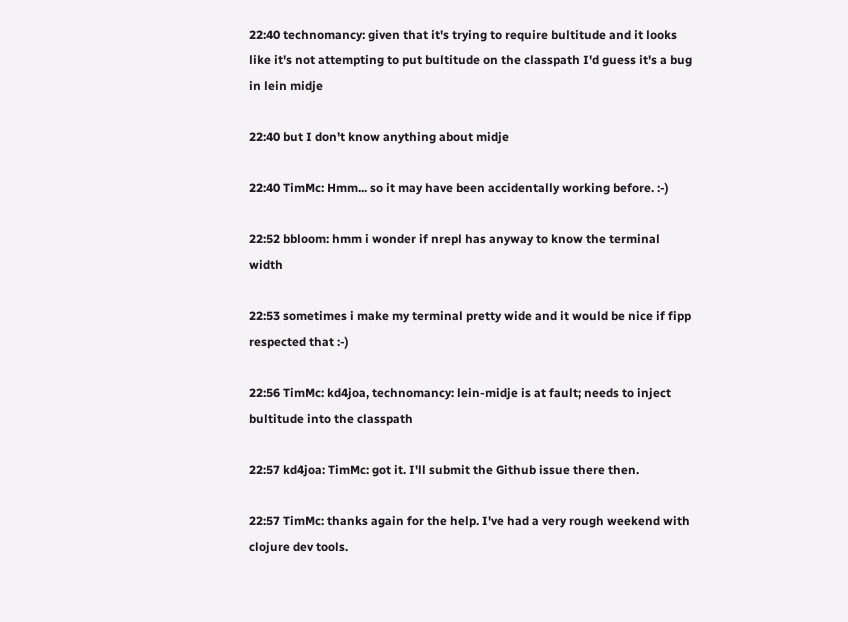22:40 technomancy: given that it's trying to require bultitude and it looks like it's not attempting to put bultitude on the classpath I'd guess it's a bug in lein midje

22:40 but I don't know anything about midje

22:40 TimMc: Hmm... so it may have been accidentally working before. :-)

22:52 bbloom: hmm i wonder if nrepl has anyway to know the terminal width

22:53 sometimes i make my terminal pretty wide and it would be nice if fipp respected that :-)

22:56 TimMc: kd4joa, technomancy: lein-midje is at fault; needs to inject bultitude into the classpath

22:57 kd4joa: TimMc: got it. I'll submit the Github issue there then.

22:57 TimMc: thanks again for the help. I've had a very rough weekend with clojure dev tools.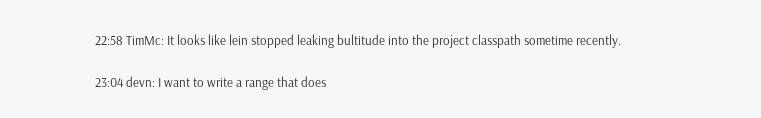22:58 TimMc: It looks like lein stopped leaking bultitude into the project classpath sometime recently.

23:04 devn: I want to write a range that does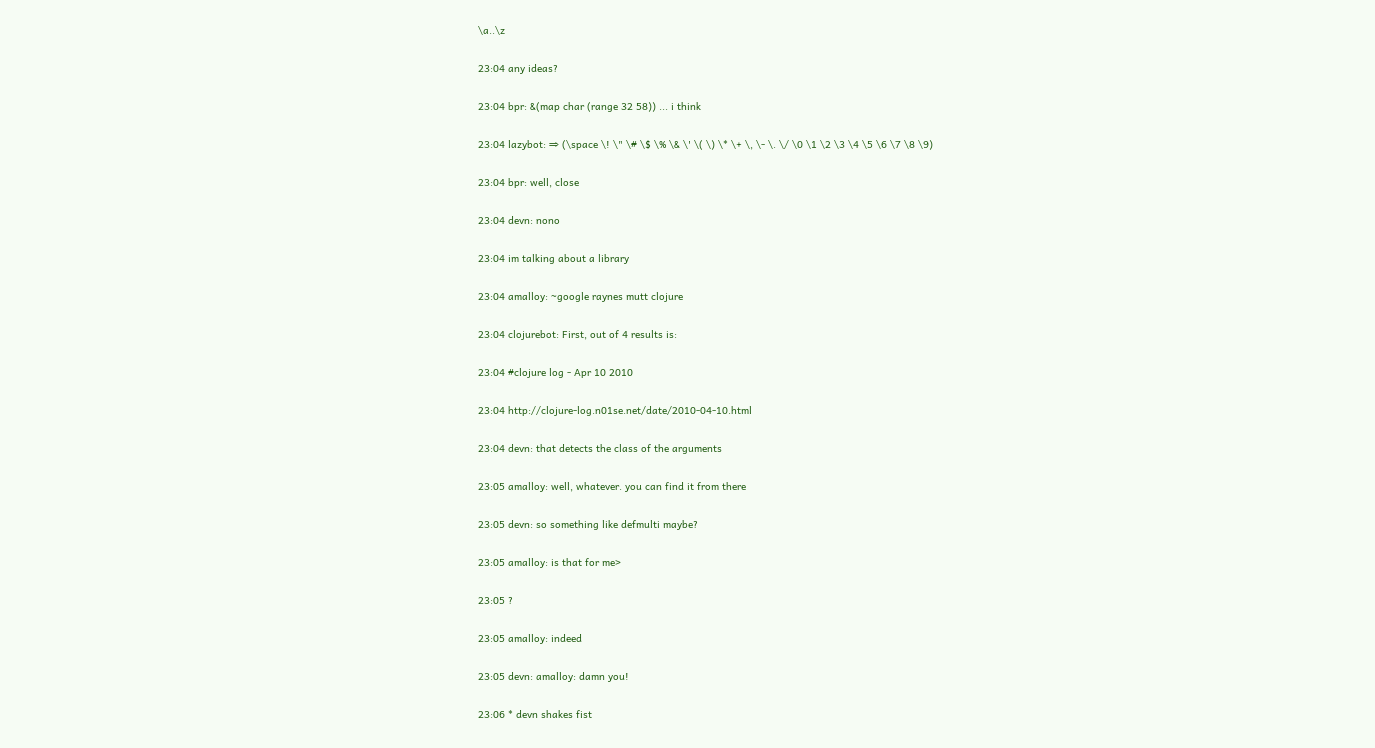\a..\z

23:04 any ideas?

23:04 bpr: &(map char (range 32 58)) ... i think

23:04 lazybot: ⇒ (\space \! \" \# \$ \% \& \' \( \) \* \+ \, \- \. \/ \0 \1 \2 \3 \4 \5 \6 \7 \8 \9)

23:04 bpr: well, close

23:04 devn: nono

23:04 im talking about a library

23:04 amalloy: ~google raynes mutt clojure

23:04 clojurebot: First, out of 4 results is:

23:04 #clojure log - Apr 10 2010

23:04 http://clojure-log.n01se.net/date/2010-04-10.html

23:04 devn: that detects the class of the arguments

23:05 amalloy: well, whatever. you can find it from there

23:05 devn: so something like defmulti maybe?

23:05 amalloy: is that for me>

23:05 ?

23:05 amalloy: indeed

23:05 devn: amalloy: damn you!

23:06 * devn shakes fist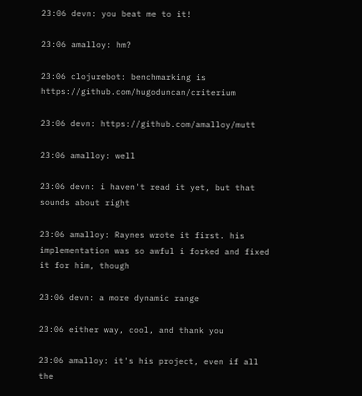23:06 devn: you beat me to it!

23:06 amalloy: hm?

23:06 clojurebot: benchmarking is https://github.com/hugoduncan/criterium

23:06 devn: https://github.com/amalloy/mutt

23:06 amalloy: well

23:06 devn: i haven't read it yet, but that sounds about right

23:06 amalloy: Raynes wrote it first. his implementation was so awful i forked and fixed it for him, though

23:06 devn: a more dynamic range

23:06 either way, cool, and thank you

23:06 amalloy: it's his project, even if all the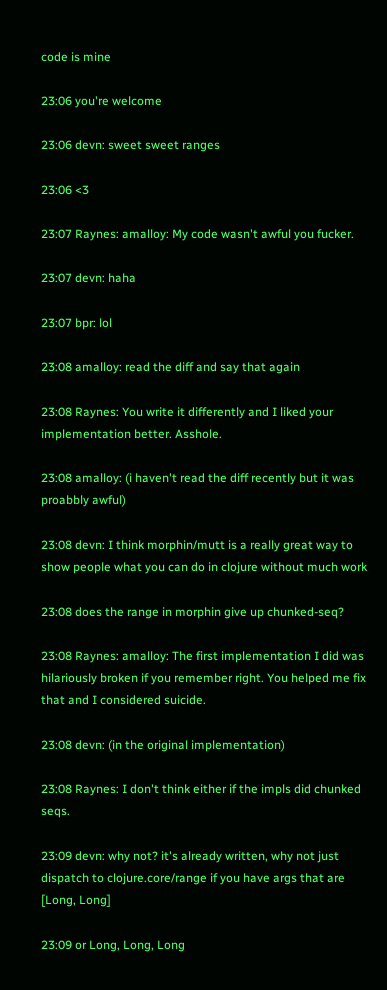code is mine

23:06 you're welcome

23:06 devn: sweet sweet ranges

23:06 <3

23:07 Raynes: amalloy: My code wasn't awful you fucker.

23:07 devn: haha

23:07 bpr: lol

23:08 amalloy: read the diff and say that again

23:08 Raynes: You write it differently and I liked your implementation better. Asshole.

23:08 amalloy: (i haven't read the diff recently but it was proabbly awful)

23:08 devn: I think morphin/mutt is a really great way to show people what you can do in clojure without much work

23:08 does the range in morphin give up chunked-seq?

23:08 Raynes: amalloy: The first implementation I did was hilariously broken if you remember right. You helped me fix that and I considered suicide.

23:08 devn: (in the original implementation)

23:08 Raynes: I don't think either if the impls did chunked seqs.

23:09 devn: why not? it's already written, why not just dispatch to clojure.core/range if you have args that are [Long, Long]

23:09 or Long, Long, Long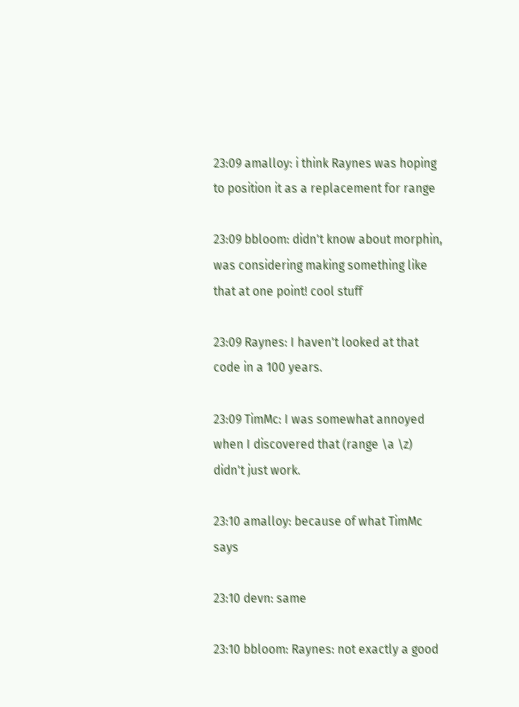23:09 amalloy: i think Raynes was hoping to position it as a replacement for range

23:09 bbloom: didn't know about morphin, was considering making something like that at one point! cool stuff

23:09 Raynes: I haven't looked at that code in a 100 years.

23:09 TimMc: I was somewhat annoyed when I discovered that (range \a \z) didn't just work.

23:10 amalloy: because of what TimMc says

23:10 devn: same

23:10 bbloom: Raynes: not exactly a good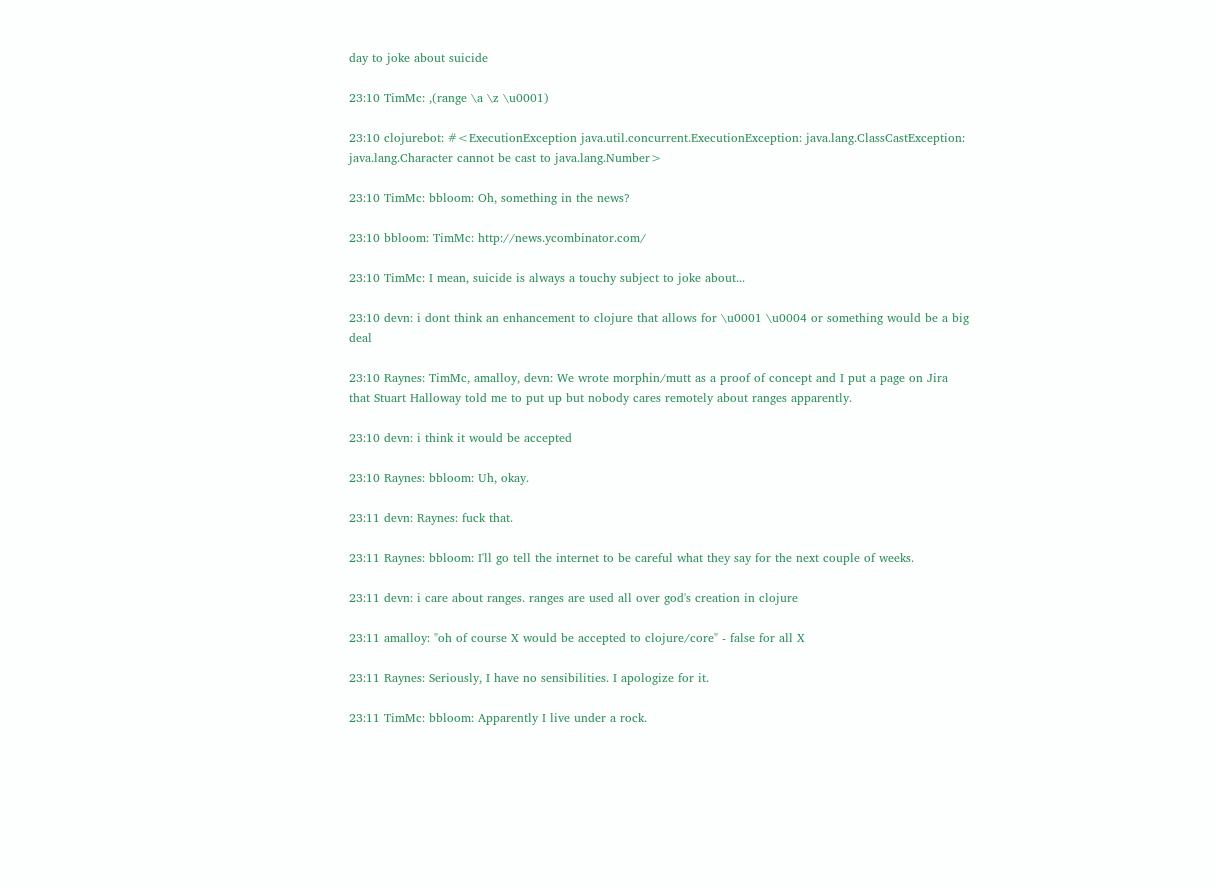day to joke about suicide

23:10 TimMc: ,(range \a \z \u0001)

23:10 clojurebot: #<ExecutionException java.util.concurrent.ExecutionException: java.lang.ClassCastException: java.lang.Character cannot be cast to java.lang.Number>

23:10 TimMc: bbloom: Oh, something in the news?

23:10 bbloom: TimMc: http://news.ycombinator.com/

23:10 TimMc: I mean, suicide is always a touchy subject to joke about...

23:10 devn: i dont think an enhancement to clojure that allows for \u0001 \u0004 or something would be a big deal

23:10 Raynes: TimMc, amalloy, devn: We wrote morphin/mutt as a proof of concept and I put a page on Jira that Stuart Halloway told me to put up but nobody cares remotely about ranges apparently.

23:10 devn: i think it would be accepted

23:10 Raynes: bbloom: Uh, okay.

23:11 devn: Raynes: fuck that.

23:11 Raynes: bbloom: I'll go tell the internet to be careful what they say for the next couple of weeks.

23:11 devn: i care about ranges. ranges are used all over god's creation in clojure

23:11 amalloy: "oh of course X would be accepted to clojure/core" - false for all X

23:11 Raynes: Seriously, I have no sensibilities. I apologize for it.

23:11 TimMc: bbloom: Apparently I live under a rock.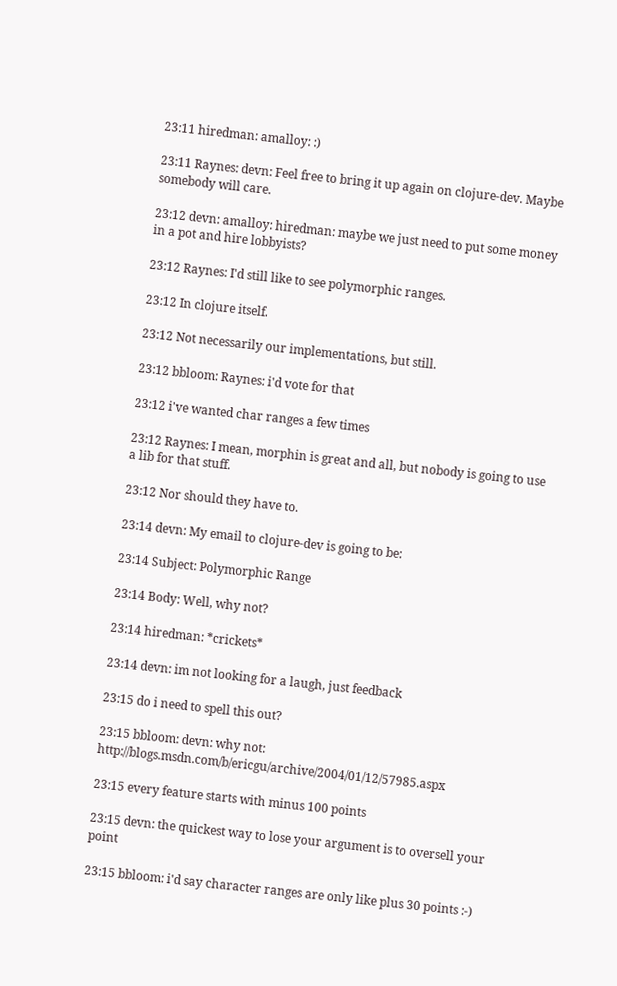23:11 hiredman: amalloy: :)

23:11 Raynes: devn: Feel free to bring it up again on clojure-dev. Maybe somebody will care.

23:12 devn: amalloy: hiredman: maybe we just need to put some money in a pot and hire lobbyists?

23:12 Raynes: I'd still like to see polymorphic ranges.

23:12 In clojure itself.

23:12 Not necessarily our implementations, but still.

23:12 bbloom: Raynes: i'd vote for that

23:12 i've wanted char ranges a few times

23:12 Raynes: I mean, morphin is great and all, but nobody is going to use a lib for that stuff.

23:12 Nor should they have to.

23:14 devn: My email to clojure-dev is going to be:

23:14 Subject: Polymorphic Range

23:14 Body: Well, why not?

23:14 hiredman: *crickets*

23:14 devn: im not looking for a laugh, just feedback

23:15 do i need to spell this out?

23:15 bbloom: devn: why not: http://blogs.msdn.com/b/ericgu/archive/2004/01/12/57985.aspx

23:15 every feature starts with minus 100 points

23:15 devn: the quickest way to lose your argument is to oversell your point

23:15 bbloom: i'd say character ranges are only like plus 30 points :-)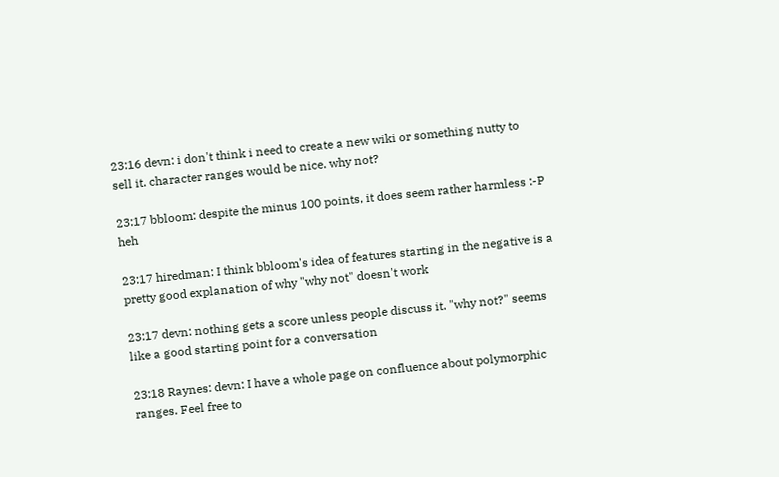23:16 devn: i don't think i need to create a new wiki or something nutty to sell it. character ranges would be nice. why not?

23:17 bbloom: despite the minus 100 points, it does seem rather harmless :-P heh

23:17 hiredman: I think bbloom's idea of features starting in the negative is a pretty good explanation of why "why not" doesn't work

23:17 devn: nothing gets a score unless people discuss it. "why not?" seems like a good starting point for a conversation

23:18 Raynes: devn: I have a whole page on confluence about polymorphic ranges. Feel free to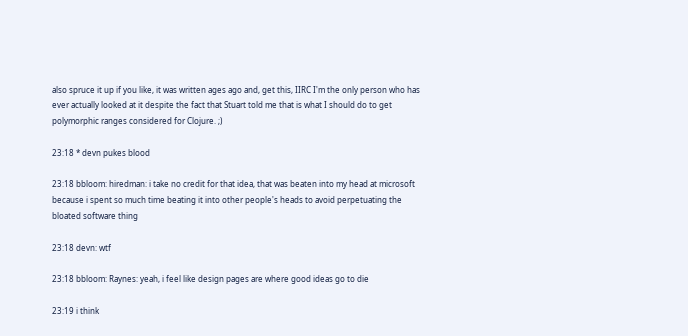also spruce it up if you like, it was written ages ago and, get this, IIRC I'm the only person who has ever actually looked at it despite the fact that Stuart told me that is what I should do to get polymorphic ranges considered for Clojure. ;)

23:18 * devn pukes blood

23:18 bbloom: hiredman: i take no credit for that idea, that was beaten into my head at microsoft because i spent so much time beating it into other people's heads to avoid perpetuating the bloated software thing

23:18 devn: wtf

23:18 bbloom: Raynes: yeah, i feel like design pages are where good ideas go to die

23:19 i think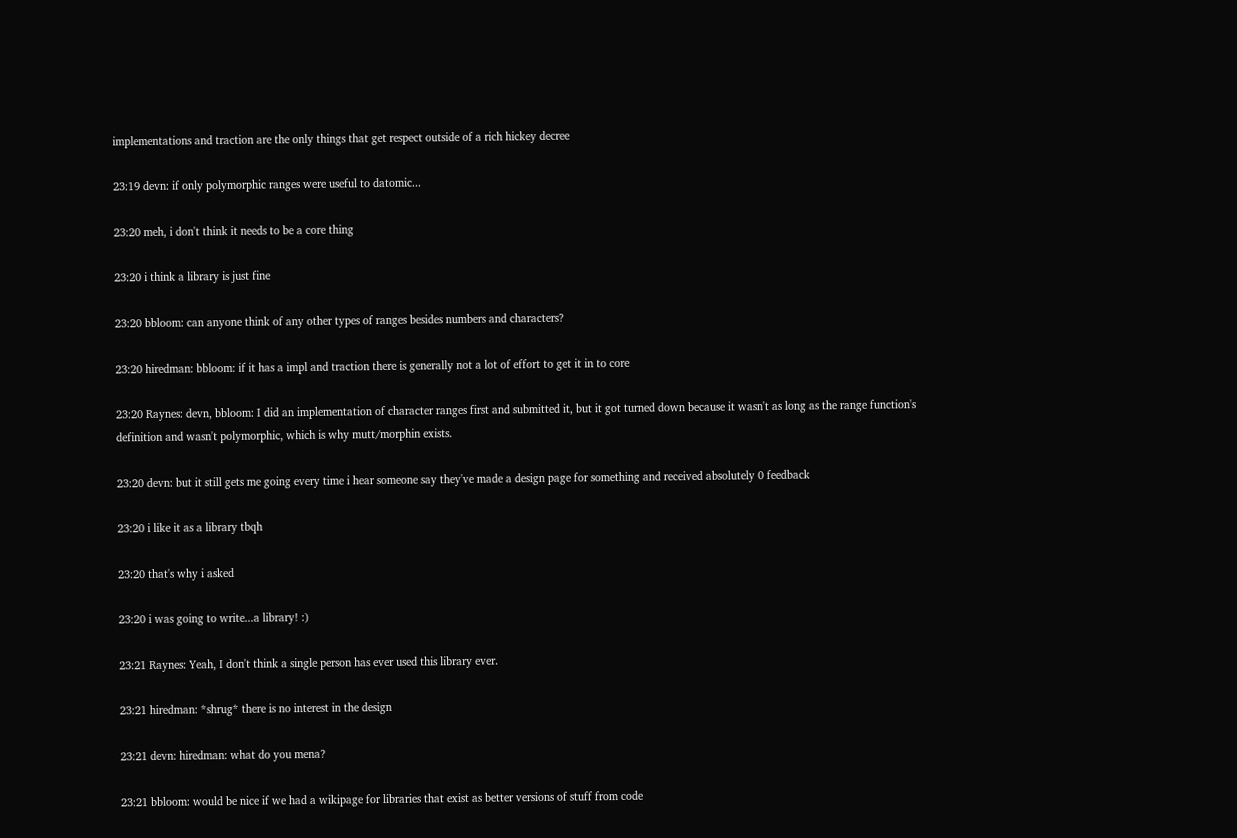implementations and traction are the only things that get respect outside of a rich hickey decree

23:19 devn: if only polymorphic ranges were useful to datomic...

23:20 meh, i don't think it needs to be a core thing

23:20 i think a library is just fine

23:20 bbloom: can anyone think of any other types of ranges besides numbers and characters?

23:20 hiredman: bbloom: if it has a impl and traction there is generally not a lot of effort to get it in to core

23:20 Raynes: devn, bbloom: I did an implementation of character ranges first and submitted it, but it got turned down because it wasn't as long as the range function's definition and wasn't polymorphic, which is why mutt/morphin exists.

23:20 devn: but it still gets me going every time i hear someone say they've made a design page for something and received absolutely 0 feedback

23:20 i like it as a library tbqh

23:20 that's why i asked

23:20 i was going to write...a library! :)

23:21 Raynes: Yeah, I don't think a single person has ever used this library ever.

23:21 hiredman: *shrug* there is no interest in the design

23:21 devn: hiredman: what do you mena?

23:21 bbloom: would be nice if we had a wikipage for libraries that exist as better versions of stuff from code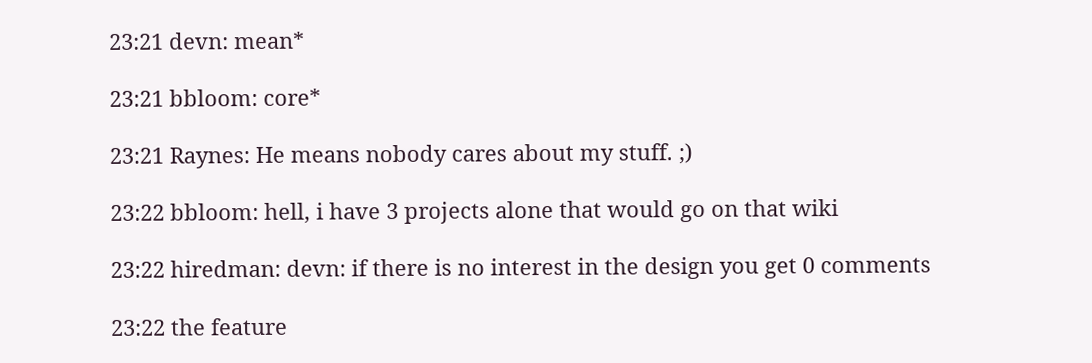23:21 devn: mean*

23:21 bbloom: core*

23:21 Raynes: He means nobody cares about my stuff. ;)

23:22 bbloom: hell, i have 3 projects alone that would go on that wiki

23:22 hiredman: devn: if there is no interest in the design you get 0 comments

23:22 the feature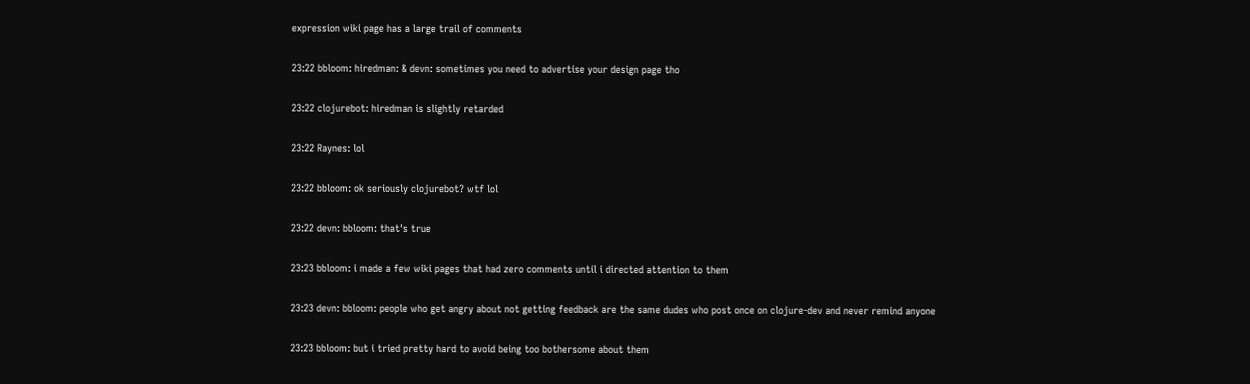expression wiki page has a large trail of comments

23:22 bbloom: hiredman: & devn: sometimes you need to advertise your design page tho

23:22 clojurebot: hiredman is slightly retarded

23:22 Raynes: lol

23:22 bbloom: ok seriously clojurebot? wtf lol

23:22 devn: bbloom: that's true

23:23 bbloom: i made a few wiki pages that had zero comments until i directed attention to them

23:23 devn: bbloom: people who get angry about not getting feedback are the same dudes who post once on clojure-dev and never remind anyone

23:23 bbloom: but i tried pretty hard to avoid being too bothersome about them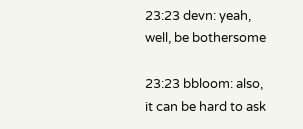23:23 devn: yeah, well, be bothersome

23:23 bbloom: also, it can be hard to ask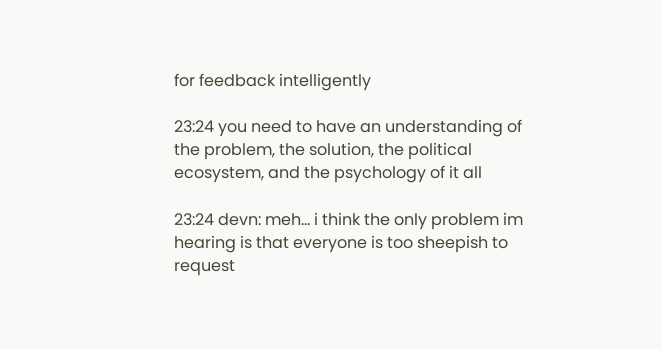for feedback intelligently

23:24 you need to have an understanding of the problem, the solution, the political ecosystem, and the psychology of it all

23:24 devn: meh... i think the only problem im hearing is that everyone is too sheepish to request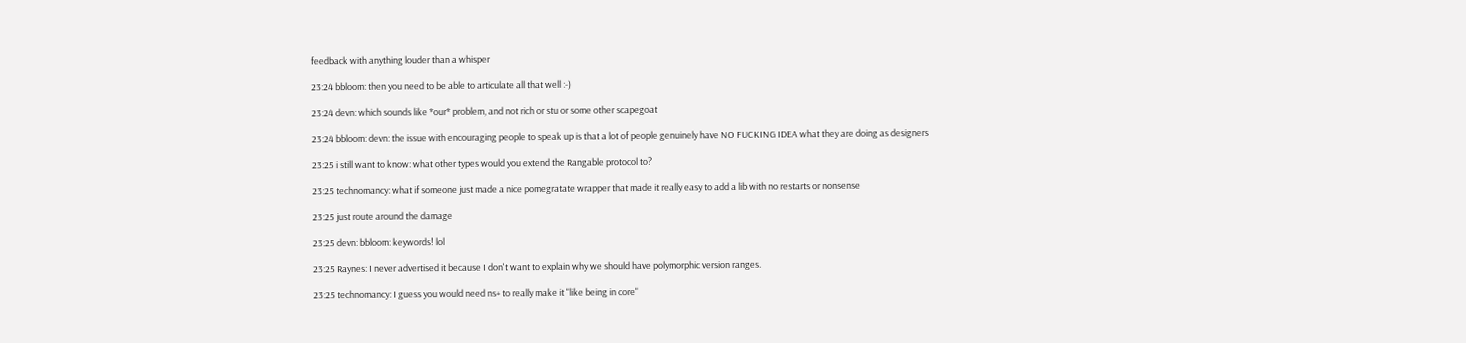feedback with anything louder than a whisper

23:24 bbloom: then you need to be able to articulate all that well :-)

23:24 devn: which sounds like *our* problem, and not rich or stu or some other scapegoat

23:24 bbloom: devn: the issue with encouraging people to speak up is that a lot of people genuinely have NO FUCKING IDEA what they are doing as designers

23:25 i still want to know: what other types would you extend the Rangable protocol to?

23:25 technomancy: what if someone just made a nice pomegratate wrapper that made it really easy to add a lib with no restarts or nonsense

23:25 just route around the damage

23:25 devn: bbloom: keywords! lol

23:25 Raynes: I never advertised it because I don't want to explain why we should have polymorphic version ranges.

23:25 technomancy: I guess you would need ns+ to really make it "like being in core"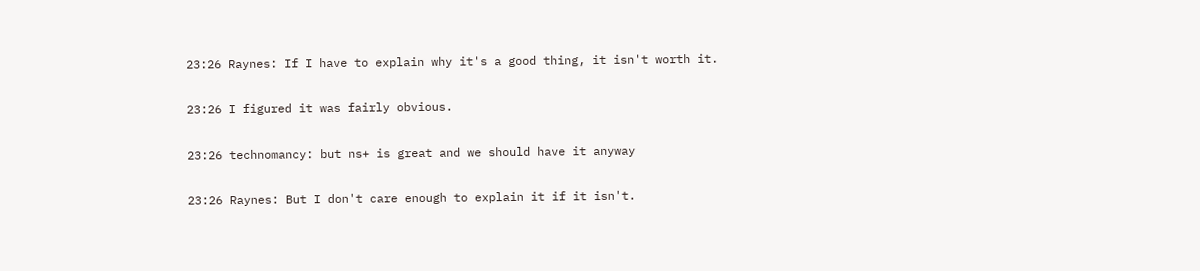23:26 Raynes: If I have to explain why it's a good thing, it isn't worth it.

23:26 I figured it was fairly obvious.

23:26 technomancy: but ns+ is great and we should have it anyway

23:26 Raynes: But I don't care enough to explain it if it isn't.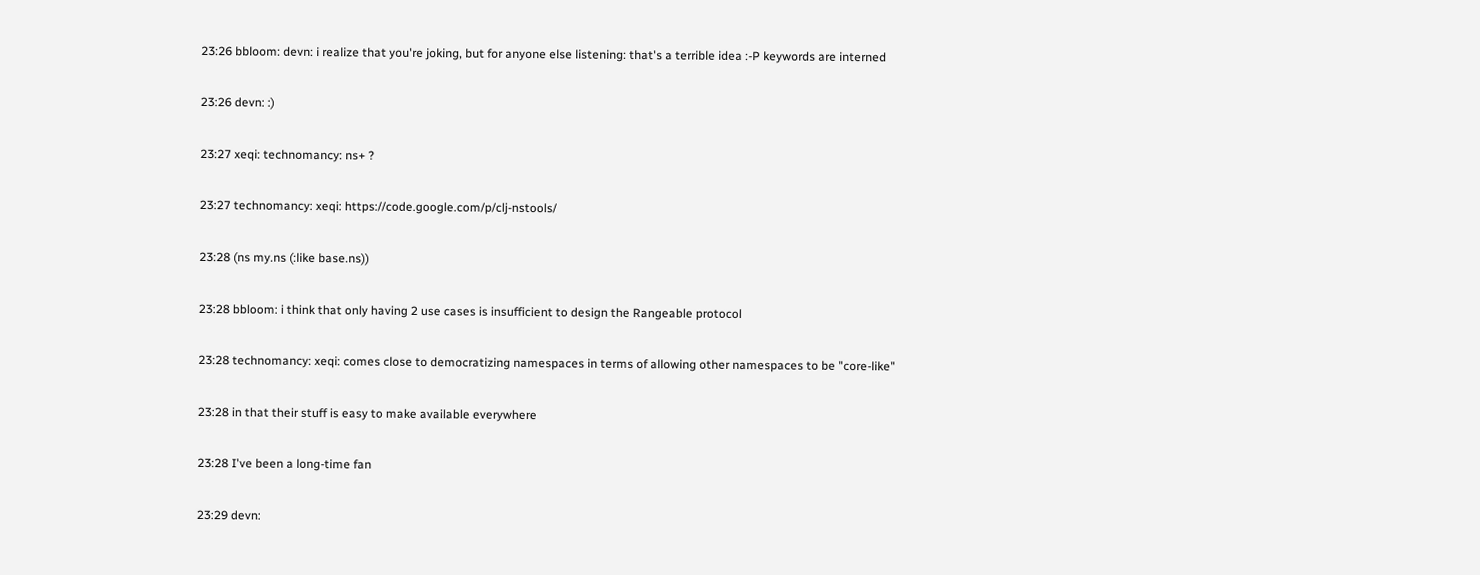23:26 bbloom: devn: i realize that you're joking, but for anyone else listening: that's a terrible idea :-P keywords are interned

23:26 devn: :)

23:27 xeqi: technomancy: ns+ ?

23:27 technomancy: xeqi: https://code.google.com/p/clj-nstools/

23:28 (ns my.ns (:like base.ns))

23:28 bbloom: i think that only having 2 use cases is insufficient to design the Rangeable protocol

23:28 technomancy: xeqi: comes close to democratizing namespaces in terms of allowing other namespaces to be "core-like"

23:28 in that their stuff is easy to make available everywhere

23:28 I've been a long-time fan

23:29 devn: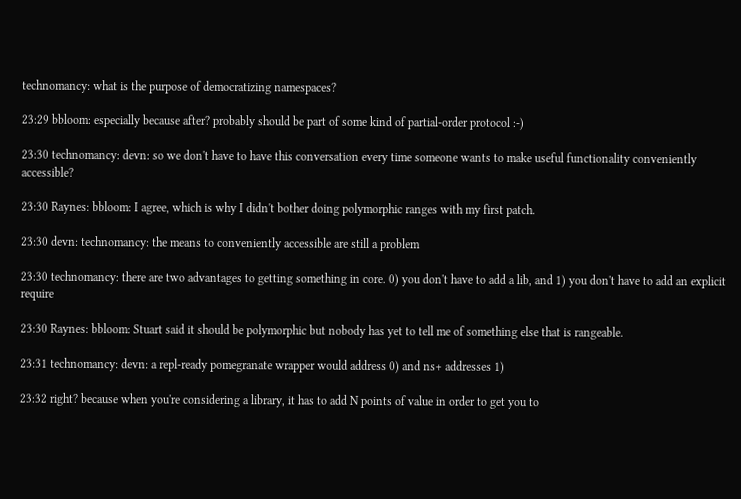technomancy: what is the purpose of democratizing namespaces?

23:29 bbloom: especially because after? probably should be part of some kind of partial-order protocol :-)

23:30 technomancy: devn: so we don't have to have this conversation every time someone wants to make useful functionality conveniently accessible?

23:30 Raynes: bbloom: I agree, which is why I didn't bother doing polymorphic ranges with my first patch.

23:30 devn: technomancy: the means to conveniently accessible are still a problem

23:30 technomancy: there are two advantages to getting something in core. 0) you don't have to add a lib, and 1) you don't have to add an explicit require

23:30 Raynes: bbloom: Stuart said it should be polymorphic but nobody has yet to tell me of something else that is rangeable.

23:31 technomancy: devn: a repl-ready pomegranate wrapper would address 0) and ns+ addresses 1)

23:32 right? because when you're considering a library, it has to add N points of value in order to get you to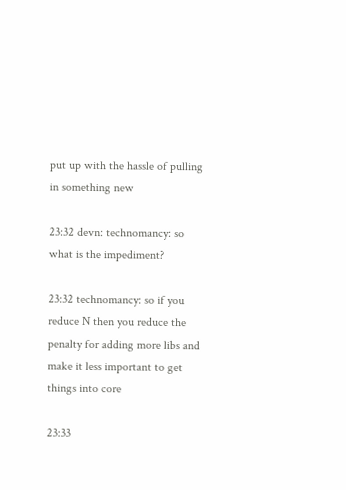put up with the hassle of pulling in something new

23:32 devn: technomancy: so what is the impediment?

23:32 technomancy: so if you reduce N then you reduce the penalty for adding more libs and make it less important to get things into core

23:33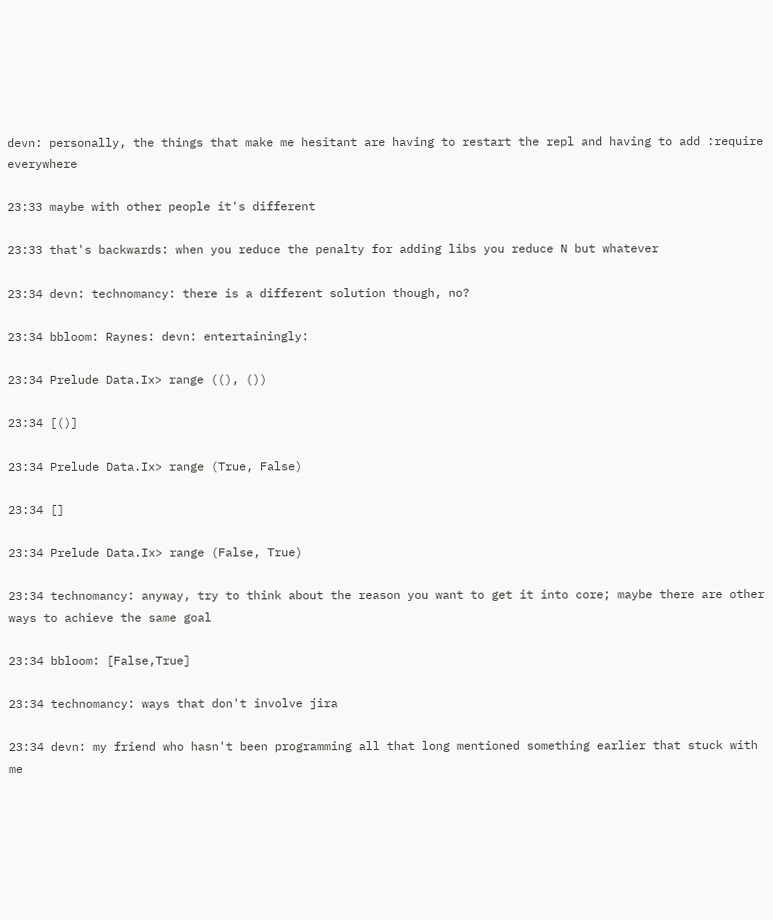devn: personally, the things that make me hesitant are having to restart the repl and having to add :require everywhere

23:33 maybe with other people it's different

23:33 that's backwards: when you reduce the penalty for adding libs you reduce N but whatever

23:34 devn: technomancy: there is a different solution though, no?

23:34 bbloom: Raynes: devn: entertainingly:

23:34 Prelude Data.Ix> range ((), ())

23:34 [()]

23:34 Prelude Data.Ix> range (True, False)

23:34 []

23:34 Prelude Data.Ix> range (False, True)

23:34 technomancy: anyway, try to think about the reason you want to get it into core; maybe there are other ways to achieve the same goal

23:34 bbloom: [False,True]

23:34 technomancy: ways that don't involve jira

23:34 devn: my friend who hasn't been programming all that long mentioned something earlier that stuck with me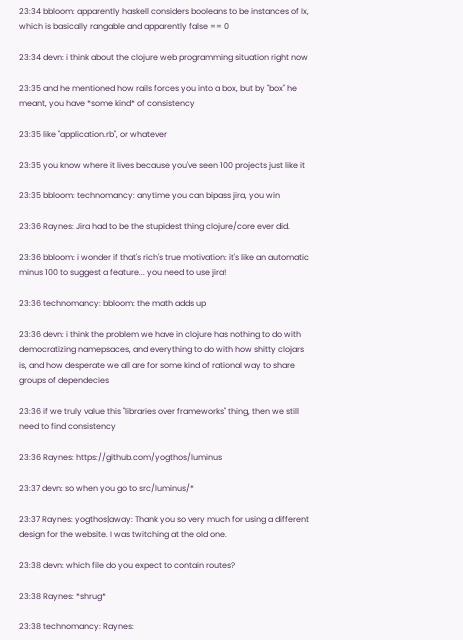23:34 bbloom: apparently haskell considers booleans to be instances of Ix, which is basically rangable and apparently false == 0

23:34 devn: i think about the clojure web programming situation right now

23:35 and he mentioned how rails forces you into a box, but by "box" he meant, you have *some kind* of consistency

23:35 like "application.rb", or whatever

23:35 you know where it lives because you've seen 100 projects just like it

23:35 bbloom: technomancy: anytime you can bipass jira, you win

23:36 Raynes: Jira had to be the stupidest thing clojure/core ever did.

23:36 bbloom: i wonder if that's rich's true motivation: it's like an automatic minus 100 to suggest a feature... you need to use jira!

23:36 technomancy: bbloom: the math adds up

23:36 devn: i think the problem we have in clojure has nothing to do with democratizing namepsaces, and everything to do with how shitty clojars is, and how desperate we all are for some kind of rational way to share groups of dependecies

23:36 if we truly value this "libraries over frameworks" thing, then we still need to find consistency

23:36 Raynes: https://github.com/yogthos/luminus

23:37 devn: so when you go to src/luminus/*

23:37 Raynes: yogthos|away: Thank you so very much for using a different design for the website. I was twitching at the old one.

23:38 devn: which file do you expect to contain routes?

23:38 Raynes: *shrug*

23:38 technomancy: Raynes: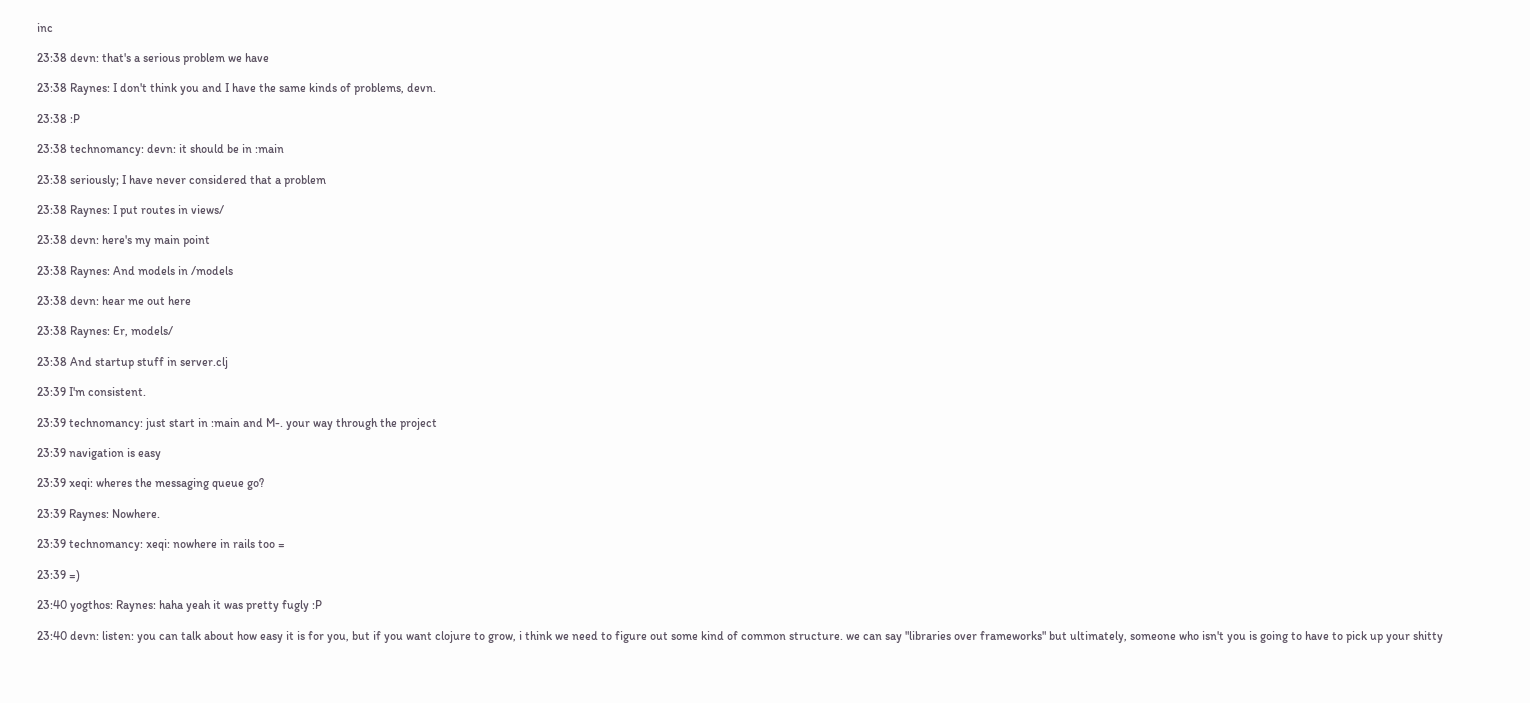inc

23:38 devn: that's a serious problem we have

23:38 Raynes: I don't think you and I have the same kinds of problems, devn.

23:38 :P

23:38 technomancy: devn: it should be in :main

23:38 seriously; I have never considered that a problem

23:38 Raynes: I put routes in views/

23:38 devn: here's my main point

23:38 Raynes: And models in /models

23:38 devn: hear me out here

23:38 Raynes: Er, models/

23:38 And startup stuff in server.clj

23:39 I'm consistent.

23:39 technomancy: just start in :main and M-. your way through the project

23:39 navigation is easy

23:39 xeqi: wheres the messaging queue go?

23:39 Raynes: Nowhere.

23:39 technomancy: xeqi: nowhere in rails too =

23:39 =)

23:40 yogthos: Raynes: haha yeah it was pretty fugly :P

23:40 devn: listen: you can talk about how easy it is for you, but if you want clojure to grow, i think we need to figure out some kind of common structure. we can say "libraries over frameworks" but ultimately, someone who isn't you is going to have to pick up your shitty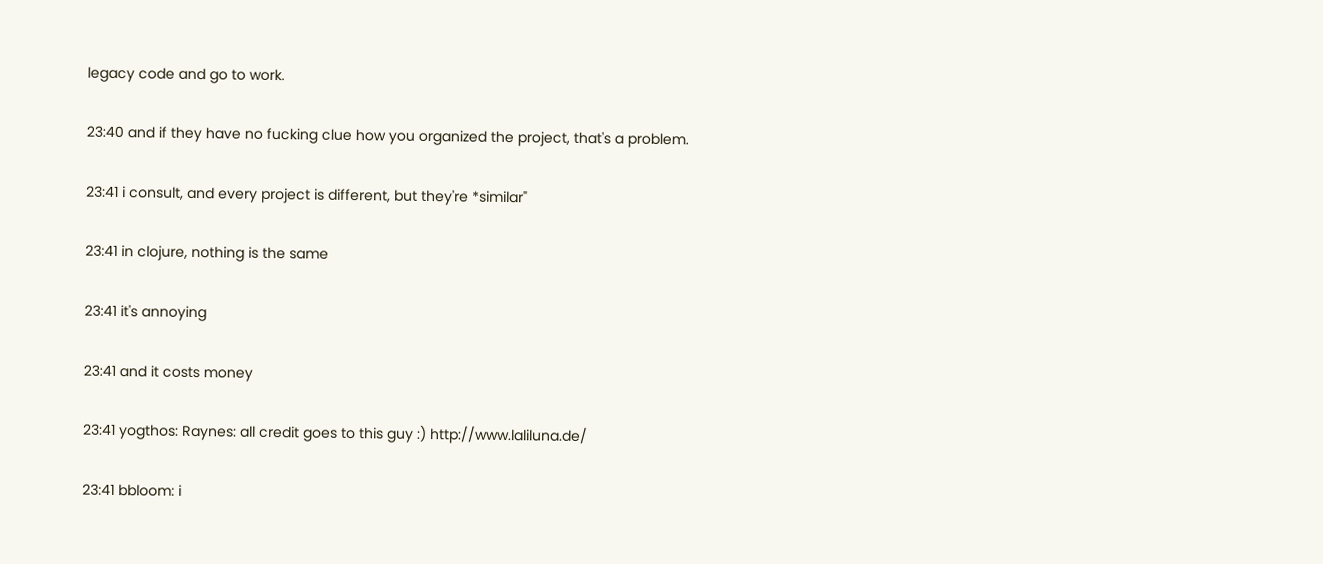legacy code and go to work.

23:40 and if they have no fucking clue how you organized the project, that's a problem.

23:41 i consult, and every project is different, but they're *similar"

23:41 in clojure, nothing is the same

23:41 it's annoying

23:41 and it costs money

23:41 yogthos: Raynes: all credit goes to this guy :) http://www.laliluna.de/

23:41 bbloom: i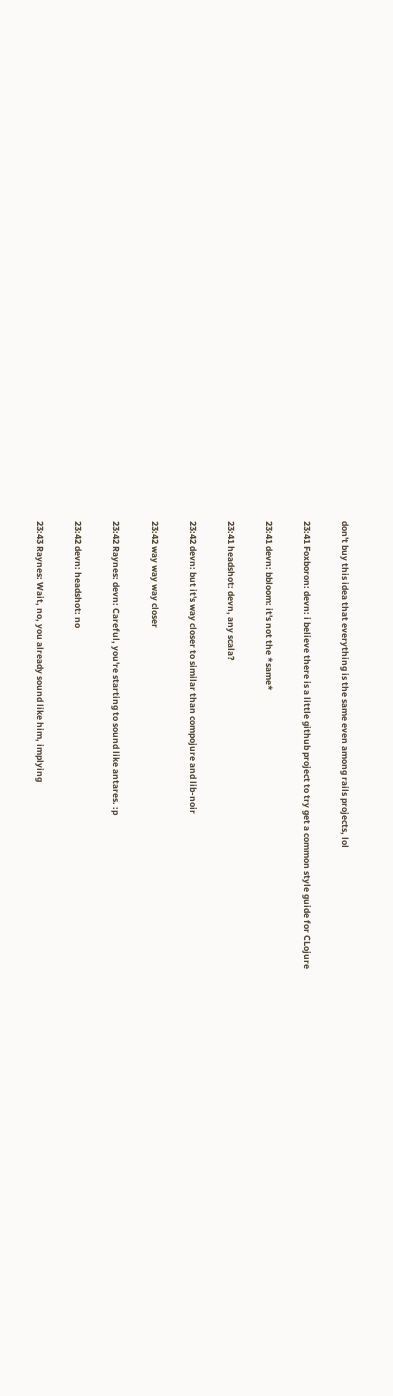don't buy this idea that everything is the same even among rails projects, lol

23:41 Foxboron: devn: i believe there is a little github project to try get a common style guide for CLojure

23:41 devn: bbloom: it's not the *same*

23:41 headshot: devn, any scala?

23:42 devn: but it's way closer to similar than compojure and lib-noir

23:42 way way way closer

23:42 Raynes: devn: Careful, you're starting to sound like antares. :p

23:42 devn: headshot: no

23:43 Raynes: Wait, no, you already sound like him, implying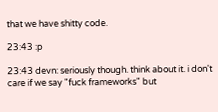that we have shitty code.

23:43 :p

23:43 devn: seriously though. think about it. i don't care if we say "fuck frameworks" but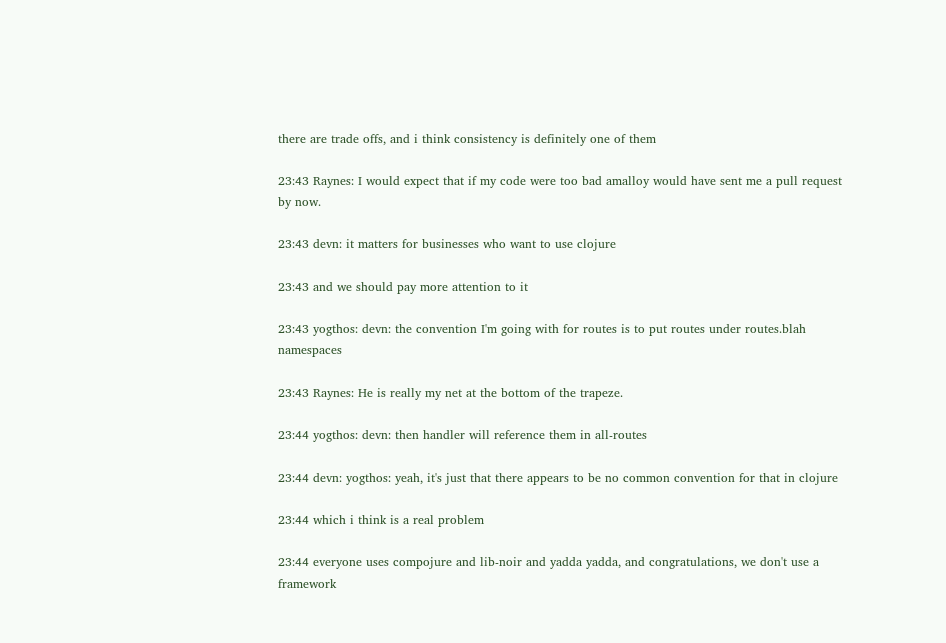there are trade offs, and i think consistency is definitely one of them

23:43 Raynes: I would expect that if my code were too bad amalloy would have sent me a pull request by now.

23:43 devn: it matters for businesses who want to use clojure

23:43 and we should pay more attention to it

23:43 yogthos: devn: the convention I'm going with for routes is to put routes under routes.blah namespaces

23:43 Raynes: He is really my net at the bottom of the trapeze.

23:44 yogthos: devn: then handler will reference them in all-routes

23:44 devn: yogthos: yeah, it's just that there appears to be no common convention for that in clojure

23:44 which i think is a real problem

23:44 everyone uses compojure and lib-noir and yadda yadda, and congratulations, we don't use a framework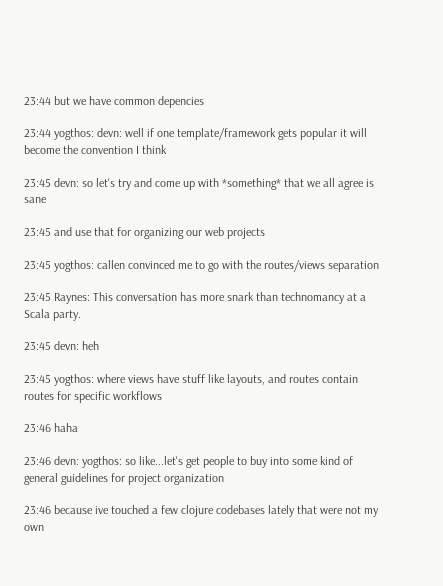23:44 but we have common depencies

23:44 yogthos: devn: well if one template/framework gets popular it will become the convention I think

23:45 devn: so let's try and come up with *something* that we all agree is sane

23:45 and use that for organizing our web projects

23:45 yogthos: callen convinced me to go with the routes/views separation

23:45 Raynes: This conversation has more snark than technomancy at a Scala party.

23:45 devn: heh

23:45 yogthos: where views have stuff like layouts, and routes contain routes for specific workflows

23:46 haha

23:46 devn: yogthos: so like...let's get people to buy into some kind of general guidelines for project organization

23:46 because ive touched a few clojure codebases lately that were not my own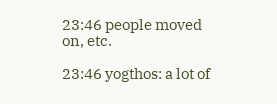23:46 people moved on, etc.

23:46 yogthos: a lot of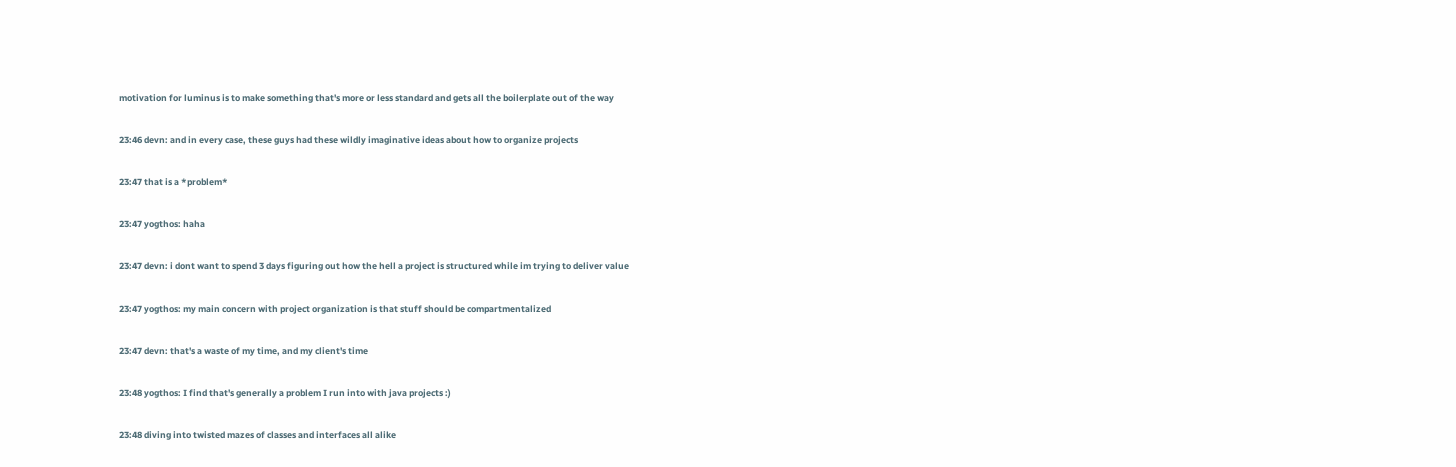motivation for luminus is to make something that's more or less standard and gets all the boilerplate out of the way

23:46 devn: and in every case, these guys had these wildly imaginative ideas about how to organize projects

23:47 that is a *problem*

23:47 yogthos: haha

23:47 devn: i dont want to spend 3 days figuring out how the hell a project is structured while im trying to deliver value

23:47 yogthos: my main concern with project organization is that stuff should be compartmentalized

23:47 devn: that's a waste of my time, and my client's time

23:48 yogthos: I find that's generally a problem I run into with java projects :)

23:48 diving into twisted mazes of classes and interfaces all alike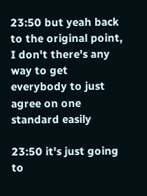23:50 but yeah back to the original point, I don't there's any way to get everybody to just agree on one standard easily

23:50 it's just going to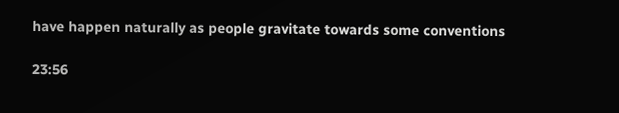have happen naturally as people gravitate towards some conventions

23:56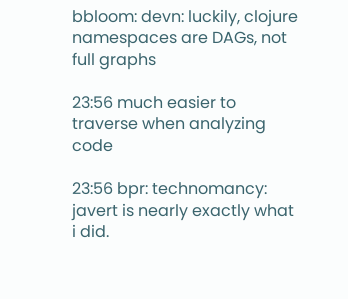bbloom: devn: luckily, clojure namespaces are DAGs, not full graphs

23:56 much easier to traverse when analyzing code

23:56 bpr: technomancy: javert is nearly exactly what i did.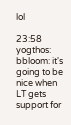lol

23:58 yogthos: bbloom: it's going to be nice when LT gets support for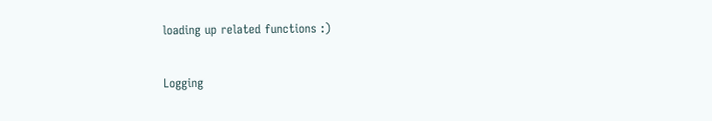loading up related functions :)

Logging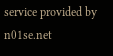service provided by n01se.net